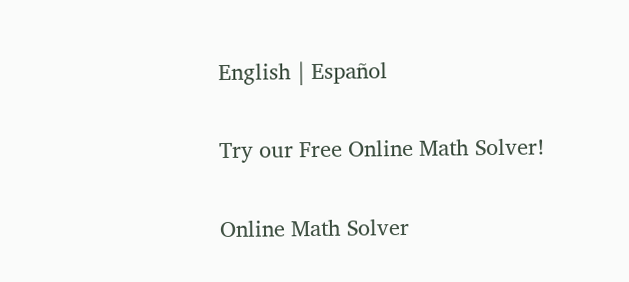English | Español

Try our Free Online Math Solver!

Online Math Solver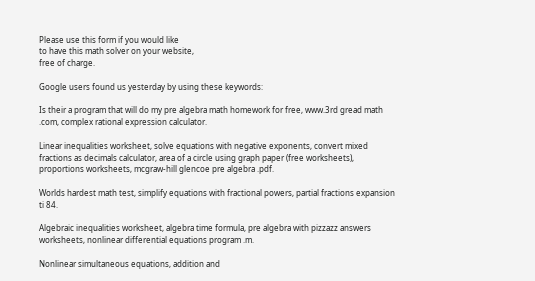Please use this form if you would like
to have this math solver on your website,
free of charge.

Google users found us yesterday by using these keywords:

Is their a program that will do my pre algebra math homework for free, www.3rd gread math .com, complex rational expression calculator.

Linear inequalities worksheet, solve equations with negative exponents, convert mixed fractions as decimals calculator, area of a circle using graph paper (free worksheets), proportions worksheets, mcgraw-hill glencoe pre algebra .pdf.

Worlds hardest math test, simplify equations with fractional powers, partial fractions expansion ti 84.

Algebraic inequalities worksheet, algebra time formula, pre algebra with pizzazz answers worksheets, nonlinear differential equations program .m.

Nonlinear simultaneous equations, addition and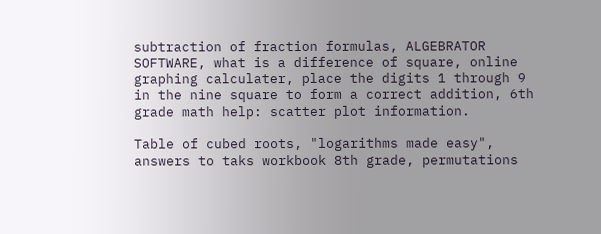subtraction of fraction formulas, ALGEBRATOR SOFTWARE, what is a difference of square, online graphing calculater, place the digits 1 through 9 in the nine square to form a correct addition, 6th grade math help: scatter plot information.

Table of cubed roots, "logarithms made easy", answers to taks workbook 8th grade, permutations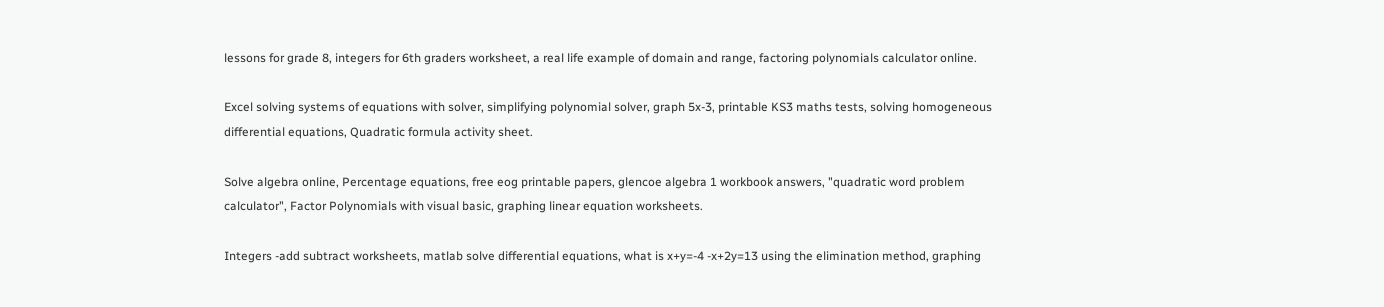lessons for grade 8, integers for 6th graders worksheet, a real life example of domain and range, factoring polynomials calculator online.

Excel solving systems of equations with solver, simplifying polynomial solver, graph 5x-3, printable KS3 maths tests, solving homogeneous differential equations, Quadratic formula activity sheet.

Solve algebra online, Percentage equations, free eog printable papers, glencoe algebra 1 workbook answers, "quadratic word problem calculator", Factor Polynomials with visual basic, graphing linear equation worksheets.

Integers -add subtract worksheets, matlab solve differential equations, what is x+y=-4 -x+2y=13 using the elimination method, graphing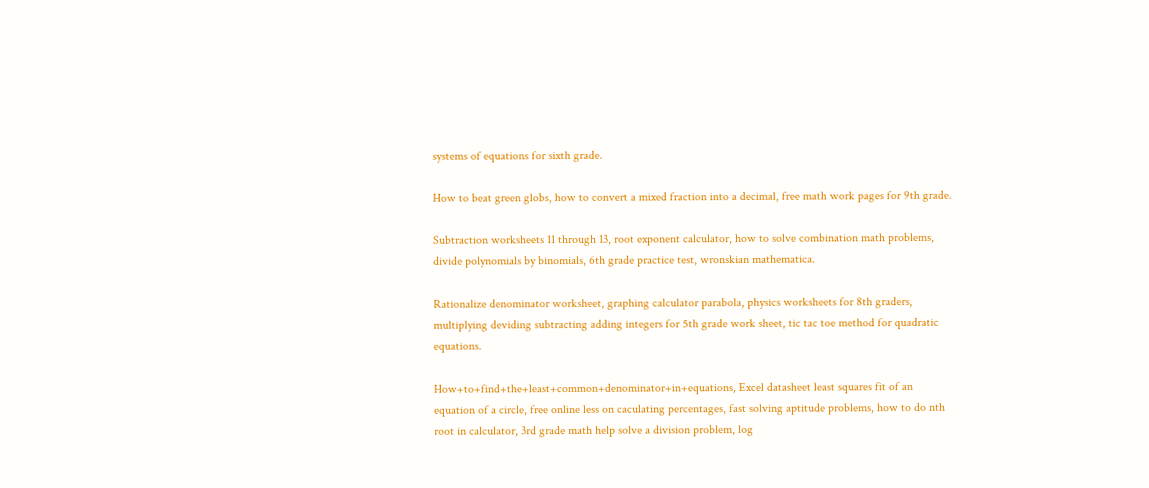systems of equations for sixth grade.

How to beat green globs, how to convert a mixed fraction into a decimal, free math work pages for 9th grade.

Subtraction worksheets 11 through 13, root exponent calculator, how to solve combination math problems, divide polynomials by binomials, 6th grade practice test, wronskian mathematica.

Rationalize denominator worksheet, graphing calculator parabola, physics worksheets for 8th graders, multiplying deviding subtracting adding integers for 5th grade work sheet, tic tac toe method for quadratic equations.

How+to+find+the+least+common+denominator+in+equations, Excel datasheet least squares fit of an equation of a circle, free online less on caculating percentages, fast solving aptitude problems, how to do nth root in calculator, 3rd grade math help solve a division problem, log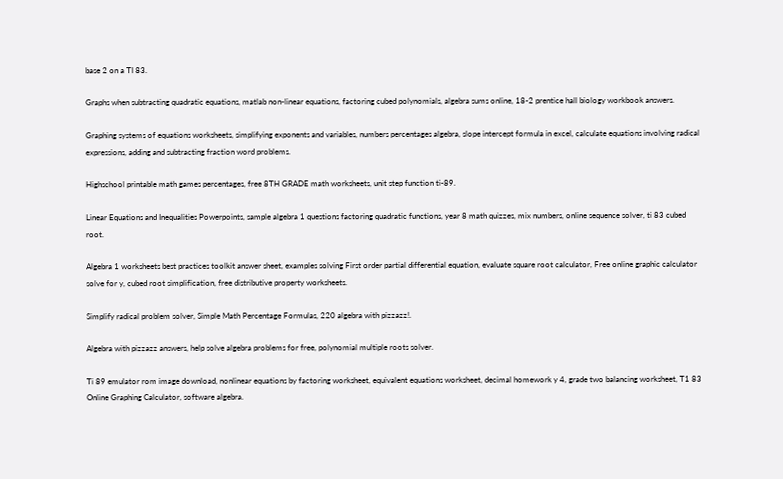base 2 on a TI 83.

Graphs when subtracting quadratic equations, matlab non-linear equations, factoring cubed polynomials, algebra sums online, 18-2 prentice hall biology workbook answers.

Graphing systems of equations worksheets, simplifying exponents and variables, numbers percentages algebra, slope intercept formula in excel, calculate equations involving radical expressions, adding and subtracting fraction word problems.

Highschool printable math games percentages, free 8TH GRADE math worksheets, unit step function ti-89.

Linear Equations and Inequalities Powerpoints, sample algebra 1 questions factoring quadratic functions, year 8 math quizzes, mix numbers, online sequence solver, ti 83 cubed root.

Algebra 1 worksheets best practices toolkit answer sheet, examples solving First order partial differential equation, evaluate square root calculator, Free online graphic calculator solve for y, cubed root simplification, free distributive property worksheets.

Simplify radical problem solver, Simple Math Percentage Formulas, 220 algebra with pizzazz!.

Algebra with pizzazz answers, help solve algebra problems for free, polynomial multiple roots solver.

Ti 89 emulator rom image download, nonlinear equations by factoring worksheet, equivalent equations worksheet, decimal homework y 4, grade two balancing worksheet, T1 83 Online Graphing Calculator, software algebra.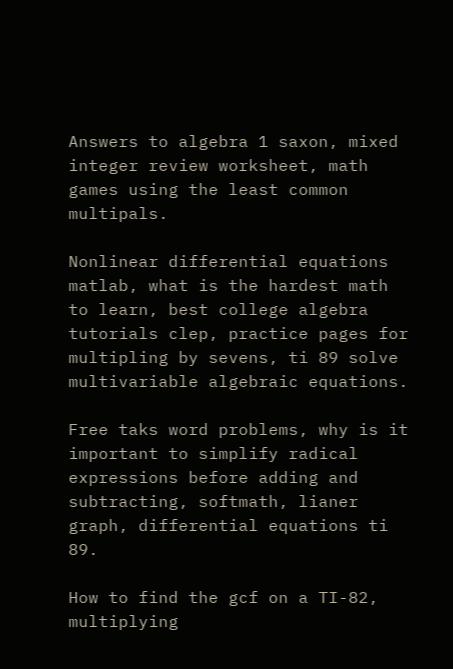Answers to algebra 1 saxon, mixed integer review worksheet, math games using the least common multipals.

Nonlinear differential equations matlab, what is the hardest math to learn, best college algebra tutorials clep, practice pages for multipling by sevens, ti 89 solve multivariable algebraic equations.

Free taks word problems, why is it important to simplify radical expressions before adding and subtracting, softmath, lianer graph, differential equations ti 89.

How to find the gcf on a TI-82, multiplying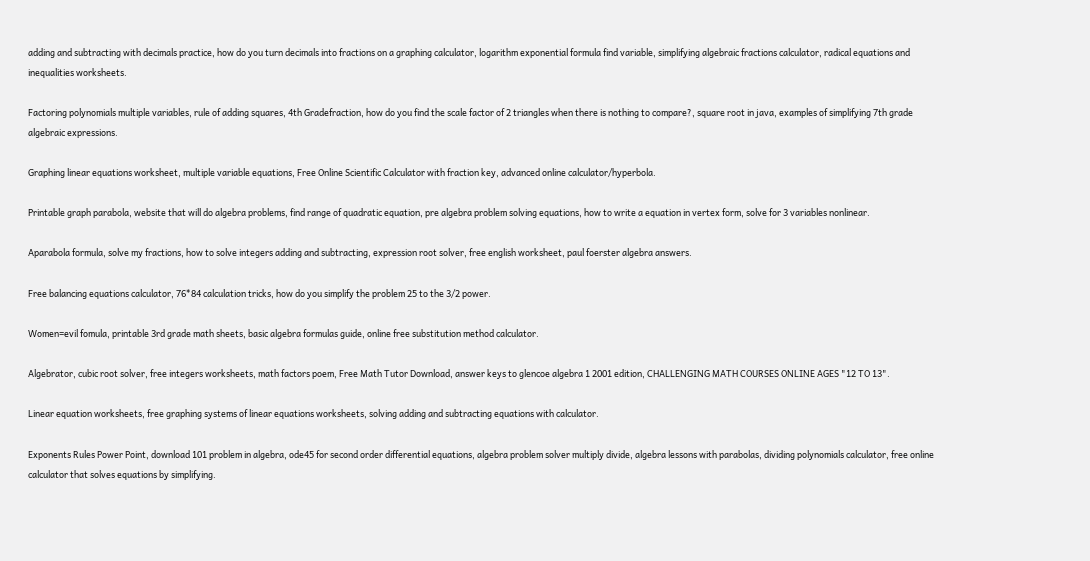adding and subtracting with decimals practice, how do you turn decimals into fractions on a graphing calculator, logarithm exponential formula find variable, simplifying algebraic fractions calculator, radical equations and inequalities worksheets.

Factoring polynomials multiple variables, rule of adding squares, 4th Gradefraction, how do you find the scale factor of 2 triangles when there is nothing to compare?, square root in java, examples of simplifying 7th grade algebraic expressions.

Graphing linear equations worksheet, multiple variable equations, Free Online Scientific Calculator with fraction key, advanced online calculator/hyperbola.

Printable graph parabola, website that will do algebra problems, find range of quadratic equation, pre algebra problem solving equations, how to write a equation in vertex form, solve for 3 variables nonlinear.

Aparabola formula, solve my fractions, how to solve integers adding and subtracting, expression root solver, free english worksheet, paul foerster algebra answers.

Free balancing equations calculator, 76*84 calculation tricks, how do you simplify the problem 25 to the 3/2 power.

Women=evil fomula, printable 3rd grade math sheets, basic algebra formulas guide, online free substitution method calculator.

Algebrator, cubic root solver, free integers worksheets, math factors poem, Free Math Tutor Download, answer keys to glencoe algebra 1 2001 edition, CHALLENGING MATH COURSES ONLINE AGES "12 TO 13".

Linear equation worksheets, free graphing systems of linear equations worksheets, solving adding and subtracting equations with calculator.

Exponents Rules Power Point, download 101 problem in algebra, ode45 for second order differential equations, algebra problem solver multiply divide, algebra lessons with parabolas, dividing polynomials calculator, free online calculator that solves equations by simplifying.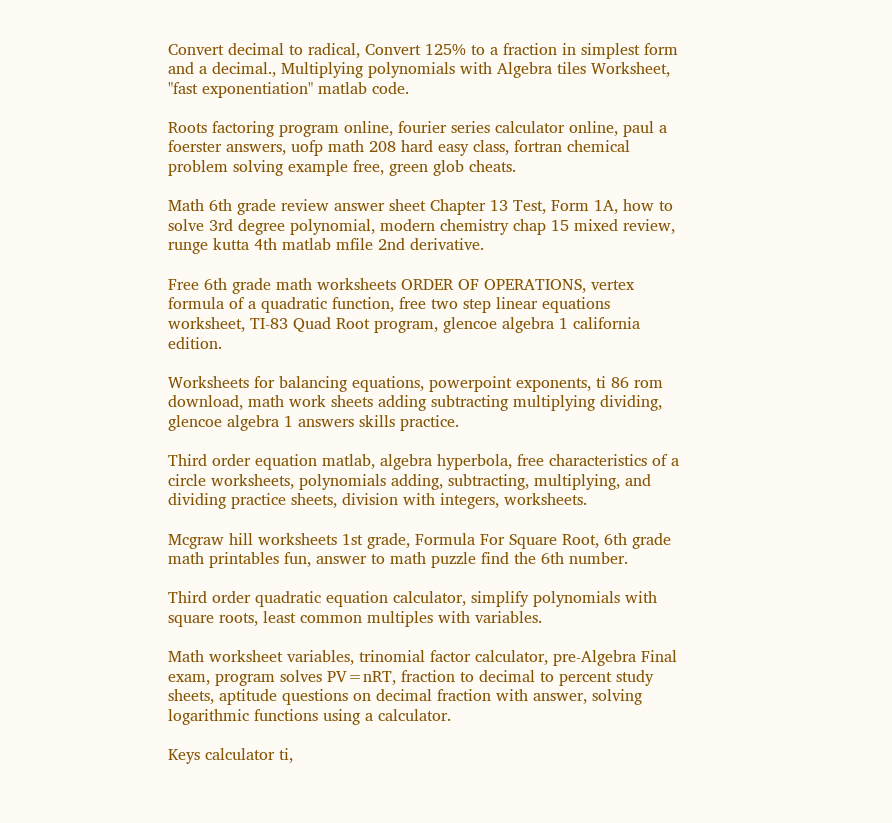Convert decimal to radical, Convert 125% to a fraction in simplest form and a decimal., Multiplying polynomials with Algebra tiles Worksheet, "fast exponentiation" matlab code.

Roots factoring program online, fourier series calculator online, paul a foerster answers, uofp math 208 hard easy class, fortran chemical problem solving example free, green glob cheats.

Math 6th grade review answer sheet Chapter 13 Test, Form 1A, how to solve 3rd degree polynomial, modern chemistry chap 15 mixed review, runge kutta 4th matlab mfile 2nd derivative.

Free 6th grade math worksheets ORDER OF OPERATIONS, vertex formula of a quadratic function, free two step linear equations worksheet, TI-83 Quad Root program, glencoe algebra 1 california edition.

Worksheets for balancing equations, powerpoint exponents, ti 86 rom download, math work sheets adding subtracting multiplying dividing, glencoe algebra 1 answers skills practice.

Third order equation matlab, algebra hyperbola, free characteristics of a circle worksheets, polynomials adding, subtracting, multiplying, and dividing practice sheets, division with integers, worksheets.

Mcgraw hill worksheets 1st grade, Formula For Square Root, 6th grade math printables fun, answer to math puzzle find the 6th number.

Third order quadratic equation calculator, simplify polynomials with square roots, least common multiples with variables.

Math worksheet variables, trinomial factor calculator, pre-Algebra Final exam, program solves PV=nRT, fraction to decimal to percent study sheets, aptitude questions on decimal fraction with answer, solving logarithmic functions using a calculator.

Keys calculator ti,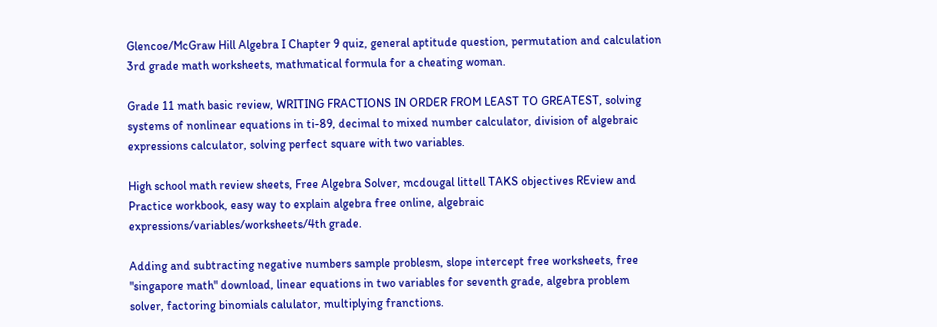Glencoe/McGraw Hill Algebra I Chapter 9 quiz, general aptitude question, permutation and calculation 3rd grade math worksheets, mathmatical formula for a cheating woman.

Grade 11 math basic review, WRITING FRACTIONS IN ORDER FROM LEAST TO GREATEST, solving systems of nonlinear equations in ti-89, decimal to mixed number calculator, division of algebraic expressions calculator, solving perfect square with two variables.

High school math review sheets, Free Algebra Solver, mcdougal littell TAKS objectives REview and Practice workbook, easy way to explain algebra free online, algebraic expressions/variables/worksheets/4th grade.

Adding and subtracting negative numbers sample problesm, slope intercept free worksheets, free "singapore math" download, linear equations in two variables for seventh grade, algebra problem solver, factoring binomials calulator, multiplying franctions.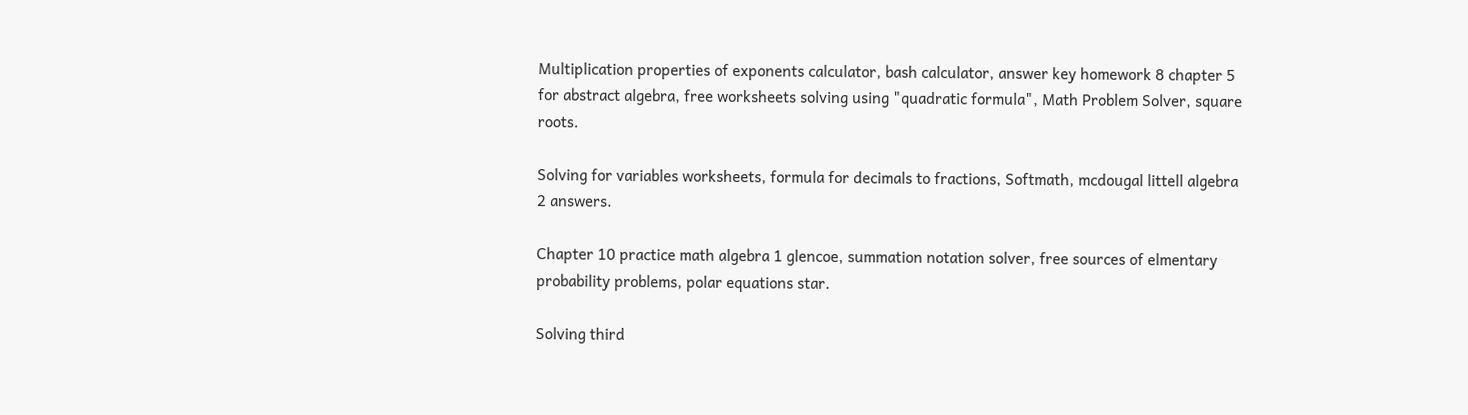Multiplication properties of exponents calculator, bash calculator, answer key homework 8 chapter 5 for abstract algebra, free worksheets solving using "quadratic formula", Math Problem Solver, square roots.

Solving for variables worksheets, formula for decimals to fractions, Softmath, mcdougal littell algebra 2 answers.

Chapter 10 practice math algebra 1 glencoe, summation notation solver, free sources of elmentary probability problems, polar equations star.

Solving third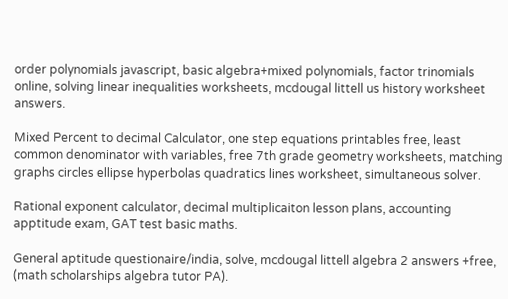order polynomials javascript, basic algebra+mixed polynomials, factor trinomials online, solving linear inequalities worksheets, mcdougal littell us history worksheet answers.

Mixed Percent to decimal Calculator, one step equations printables free, least common denominator with variables, free 7th grade geometry worksheets, matching graphs circles ellipse hyperbolas quadratics lines worksheet, simultaneous solver.

Rational exponent calculator, decimal multiplicaiton lesson plans, accounting apptitude exam, GAT test basic maths.

General aptitude questionaire/india, solve, mcdougal littell algebra 2 answers +free, (math scholarships algebra tutor PA).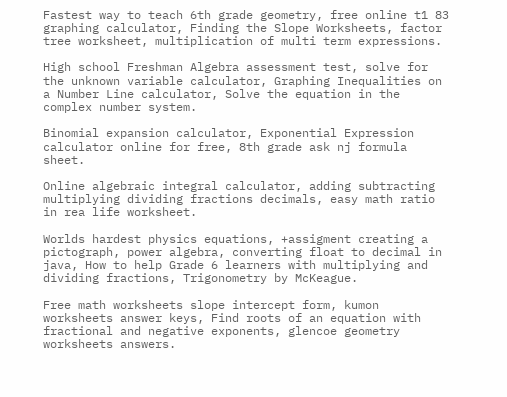Fastest way to teach 6th grade geometry, free online t1 83 graphing calculator, Finding the Slope Worksheets, factor tree worksheet, multiplication of multi term expressions.

High school Freshman Algebra assessment test, solve for the unknown variable calculator, Graphing Inequalities on a Number Line calculator, Solve the equation in the complex number system.

Binomial expansion calculator, Exponential Expression calculator online for free, 8th grade ask nj formula sheet.

Online algebraic integral calculator, adding subtracting multiplying dividing fractions decimals, easy math ratio in rea life worksheet.

Worlds hardest physics equations, +assigment creating a pictograph, power algebra, converting float to decimal in java, How to help Grade 6 learners with multiplying and dividing fractions, Trigonometry by McKeague.

Free math worksheets slope intercept form, kumon worksheets answer keys, Find roots of an equation with fractional and negative exponents, glencoe geometry worksheets answers.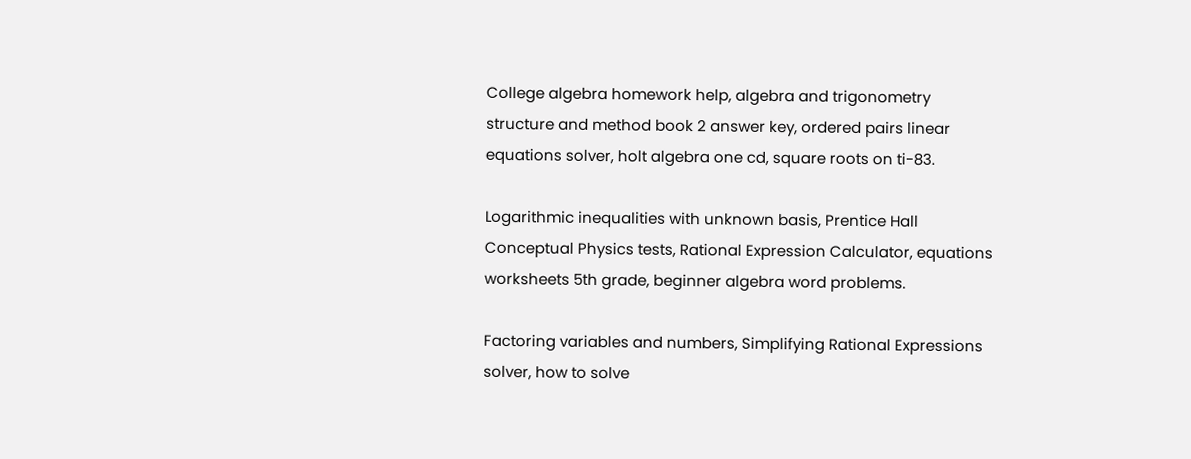College algebra homework help, algebra and trigonometry structure and method book 2 answer key, ordered pairs linear equations solver, holt algebra one cd, square roots on ti-83.

Logarithmic inequalities with unknown basis, Prentice Hall Conceptual Physics tests, Rational Expression Calculator, equations worksheets 5th grade, beginner algebra word problems.

Factoring variables and numbers, Simplifying Rational Expressions solver, how to solve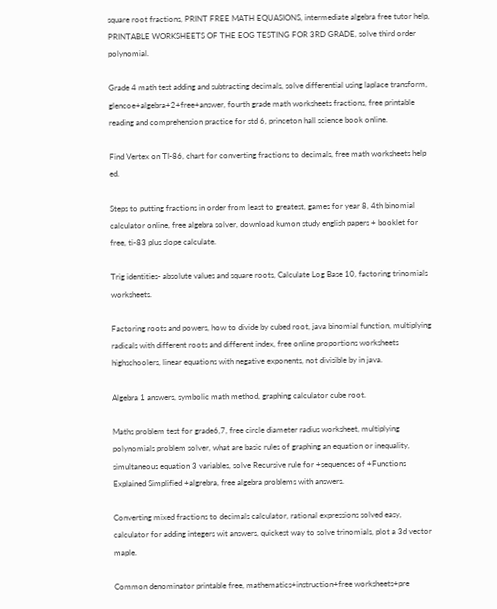square root fractions, PRINT FREE MATH EQUASIONS, intermediate algebra free tutor help, PRINTABLE WORKSHEETS OF THE EOG TESTING FOR 3RD GRADE, solve third order polynomial.

Grade 4 math test adding and subtracting decimals, solve differential using laplace transform, glencoe+algebra+2+free+answer, fourth grade math worksheets fractions, free printable reading and comprehension practice for std 6, princeton hall science book online.

Find Vertex on TI-86, chart for converting fractions to decimals, free math worksheets help ed.

Steps to putting fractions in order from least to greatest, games for year 8, 4th binomial calculator online, free algebra solver, download kumon study english papers + booklet for free, ti-83 plus slope calculate.

Trig identities- absolute values and square roots, Calculate Log Base 10, factoring trinomials worksheets.

Factoring roots and powers, how to divide by cubed root, java binomial function, multiplying radicals with different roots and different index, free online proportions worksheets highschoolers, linear equations with negative exponents, not divisible by in java.

Algebra 1 answers, symbolic math method, graphing calculator cube root.

Maths problem test for grade6,7, free circle diameter radius worksheet, multiplying polynomials problem solver, what are basic rules of graphing an equation or inequality, simultaneous equation 3 variables, solve Recursive rule for +sequences of +Functions Explained Simplified +algrebra, free algebra problems with answers.

Converting mixed fractions to decimals calculator, rational expressions solved easy, calculator for adding integers wit answers, quickest way to solve trinomials, plot a 3d vector maple.

Common denominator printable free, mathematics+instruction+free worksheets+pre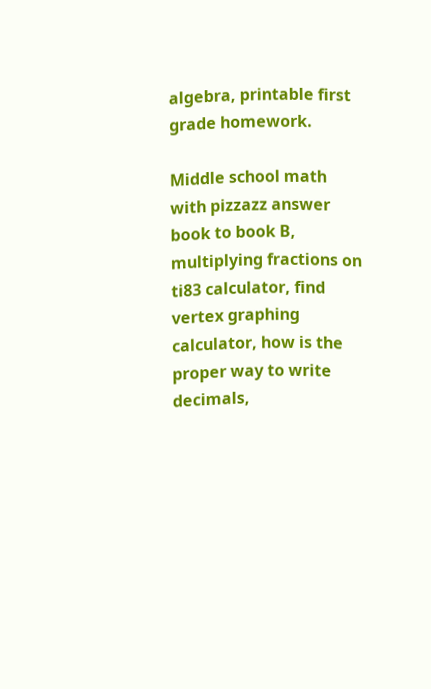algebra, printable first grade homework.

Middle school math with pizzazz answer book to book B, multiplying fractions on ti83 calculator, find vertex graphing calculator, how is the proper way to write decimals,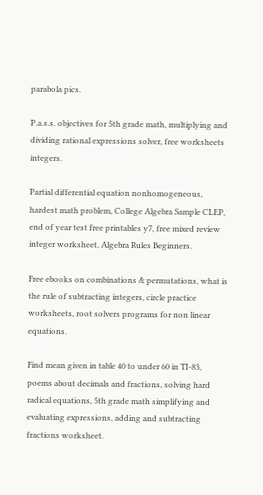parabola pics.

P.a.s.s. objectives for 5th grade math, multiplying and dividing rational expressions solver, free worksheets integers.

Partial differential equation nonhomogeneous, hardest math problem, College Algebra Sample CLEP, end of year test free printables y7, free mixed review integer worksheet, Algebra Rules Beginners.

Free ebooks on combinations & permutations, what is the rule of subtracting integers, circle practice worksheets, root solvers programs for non linear equations.

Find mean given in table 40 to under 60 in TI-83, poems about decimals and fractions, solving hard radical equations, 5th grade math simplifying and evaluating expressions, adding and subtracting fractions worksheet.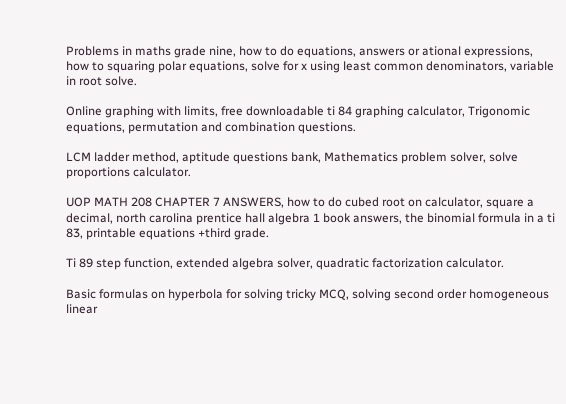Problems in maths grade nine, how to do equations, answers or ational expressions, how to squaring polar equations, solve for x using least common denominators, variable in root solve.

Online graphing with limits, free downloadable ti 84 graphing calculator, Trigonomic equations, permutation and combination questions.

LCM ladder method, aptitude questions bank, Mathematics problem solver, solve proportions calculator.

UOP MATH 208 CHAPTER 7 ANSWERS, how to do cubed root on calculator, square a decimal, north carolina prentice hall algebra 1 book answers, the binomial formula in a ti 83, printable equations +third grade.

Ti 89 step function, extended algebra solver, quadratic factorization calculator.

Basic formulas on hyperbola for solving tricky MCQ, solving second order homogeneous linear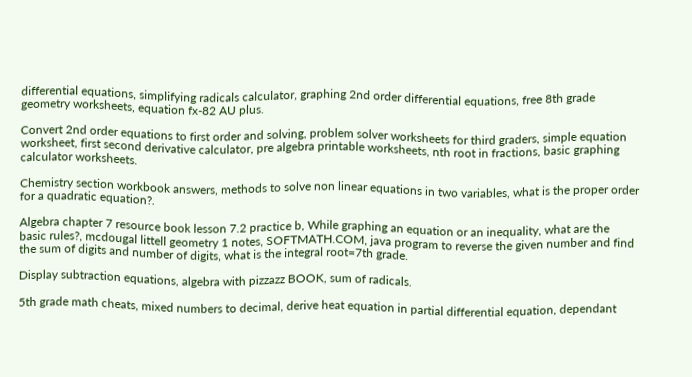differential equations, simplifying radicals calculator, graphing 2nd order differential equations, free 8th grade geometry worksheets, equation fx-82 AU plus.

Convert 2nd order equations to first order and solving, problem solver worksheets for third graders, simple equation worksheet, first second derivative calculator, pre algebra printable worksheets, nth root in fractions, basic graphing calculator worksheets.

Chemistry section workbook answers, methods to solve non linear equations in two variables, what is the proper order for a quadratic equation?.

Algebra chapter 7 resource book lesson 7.2 practice b, While graphing an equation or an inequality, what are the basic rules?, mcdougal littell geometry 1 notes, SOFTMATH.COM, java program to reverse the given number and find the sum of digits and number of digits, what is the integral root=7th grade.

Display subtraction equations, algebra with pizzazz BOOK, sum of radicals.

5th grade math cheats, mixed numbers to decimal, derive heat equation in partial differential equation, dependant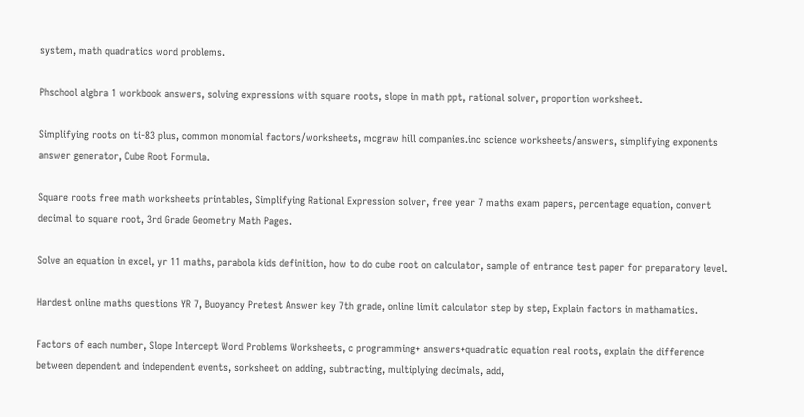system, math quadratics word problems.

Phschool algbra 1 workbook answers, solving expressions with square roots, slope in math ppt, rational solver, proportion worksheet.

Simplifying roots on ti-83 plus, common monomial factors/worksheets, mcgraw hill companies.inc science worksheets/answers, simplifying exponents answer generator, Cube Root Formula.

Square roots free math worksheets printables, Simplifying Rational Expression solver, free year 7 maths exam papers, percentage equation, convert decimal to square root, 3rd Grade Geometry Math Pages.

Solve an equation in excel, yr 11 maths, parabola kids definition, how to do cube root on calculator, sample of entrance test paper for preparatory level.

Hardest online maths questions YR 7, Buoyancy Pretest Answer key 7th grade, online limit calculator step by step, Explain factors in mathamatics.

Factors of each number, Slope Intercept Word Problems Worksheets, c programming+ answers+quadratic equation real roots, explain the difference between dependent and independent events, sorksheet on adding, subtracting, multiplying decimals, add,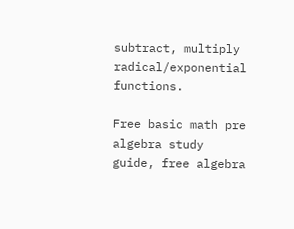subtract, multiply radical/exponential functions.

Free basic math pre algebra study guide, free algebra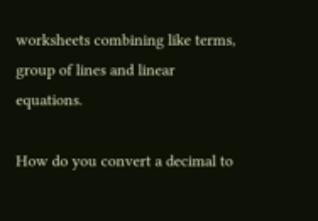worksheets combining like terms, group of lines and linear equations.

How do you convert a decimal to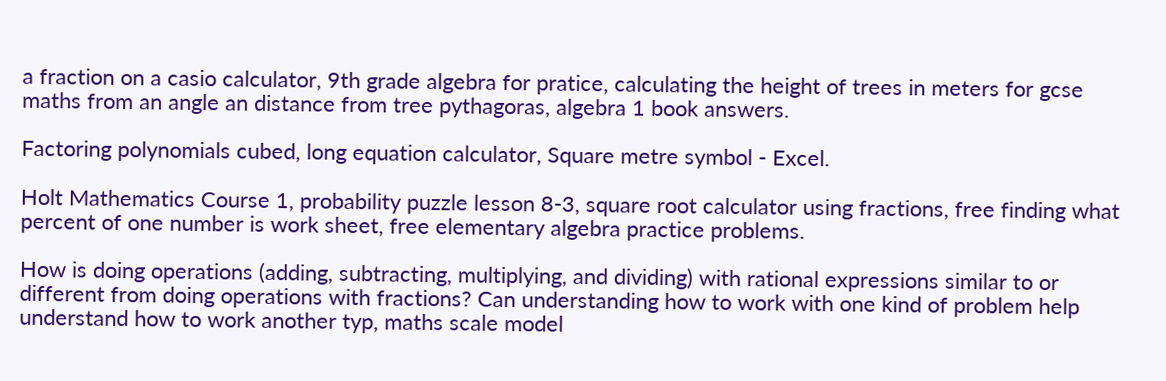a fraction on a casio calculator, 9th grade algebra for pratice, calculating the height of trees in meters for gcse maths from an angle an distance from tree pythagoras, algebra 1 book answers.

Factoring polynomials cubed, long equation calculator, Square metre symbol - Excel.

Holt Mathematics Course 1, probability puzzle lesson 8-3, square root calculator using fractions, free finding what percent of one number is work sheet, free elementary algebra practice problems.

How is doing operations (adding, subtracting, multiplying, and dividing) with rational expressions similar to or different from doing operations with fractions? Can understanding how to work with one kind of problem help understand how to work another typ, maths scale model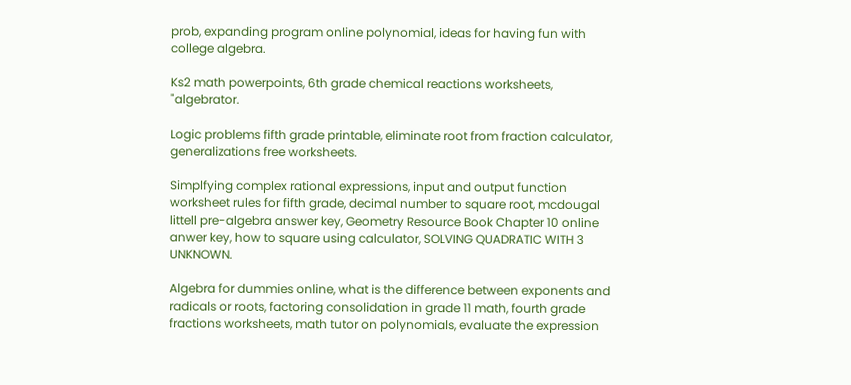prob, expanding program online polynomial, ideas for having fun with college algebra.

Ks2 math powerpoints, 6th grade chemical reactions worksheets, "algebrator.

Logic problems fifth grade printable, eliminate root from fraction calculator, generalizations free worksheets.

Simplfying complex rational expressions, input and output function worksheet rules for fifth grade, decimal number to square root, mcdougal littell pre-algebra answer key, Geometry Resource Book Chapter 10 online anwer key, how to square using calculator, SOLVING QUADRATIC WITH 3 UNKNOWN.

Algebra for dummies online, what is the difference between exponents and radicals or roots, factoring consolidation in grade 11 math, fourth grade fractions worksheets, math tutor on polynomials, evaluate the expression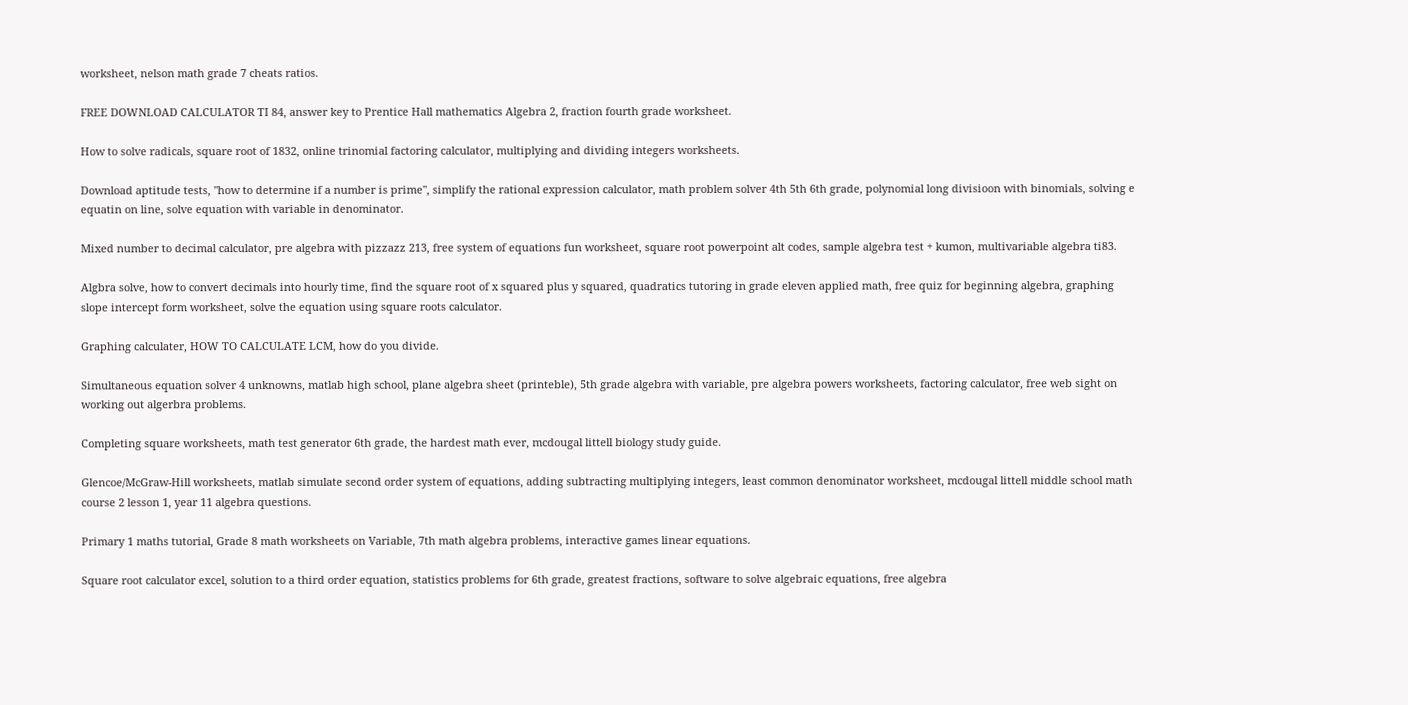worksheet, nelson math grade 7 cheats ratios.

FREE DOWNLOAD CALCULATOR TI 84, answer key to Prentice Hall mathematics Algebra 2, fraction fourth grade worksheet.

How to solve radicals, square root of 1832, online trinomial factoring calculator, multiplying and dividing integers worksheets.

Download aptitude tests, "how to determine if a number is prime", simplify the rational expression calculator, math problem solver 4th 5th 6th grade, polynomial long divisioon with binomials, solving e equatin on line, solve equation with variable in denominator.

Mixed number to decimal calculator, pre algebra with pizzazz 213, free system of equations fun worksheet, square root powerpoint alt codes, sample algebra test + kumon, multivariable algebra ti83.

Algbra solve, how to convert decimals into hourly time, find the square root of x squared plus y squared, quadratics tutoring in grade eleven applied math, free quiz for beginning algebra, graphing slope intercept form worksheet, solve the equation using square roots calculator.

Graphing calculater, HOW TO CALCULATE LCM, how do you divide.

Simultaneous equation solver 4 unknowns, matlab high school, plane algebra sheet (printeble), 5th grade algebra with variable, pre algebra powers worksheets, factoring calculator, free web sight on working out algerbra problems.

Completing square worksheets, math test generator 6th grade, the hardest math ever, mcdougal littell biology study guide.

Glencoe/McGraw-Hill worksheets, matlab simulate second order system of equations, adding subtracting multiplying integers, least common denominator worksheet, mcdougal littell middle school math course 2 lesson 1, year 11 algebra questions.

Primary 1 maths tutorial, Grade 8 math worksheets on Variable, 7th math algebra problems, interactive games linear equations.

Square root calculator excel, solution to a third order equation, statistics problems for 6th grade, greatest fractions, software to solve algebraic equations, free algebra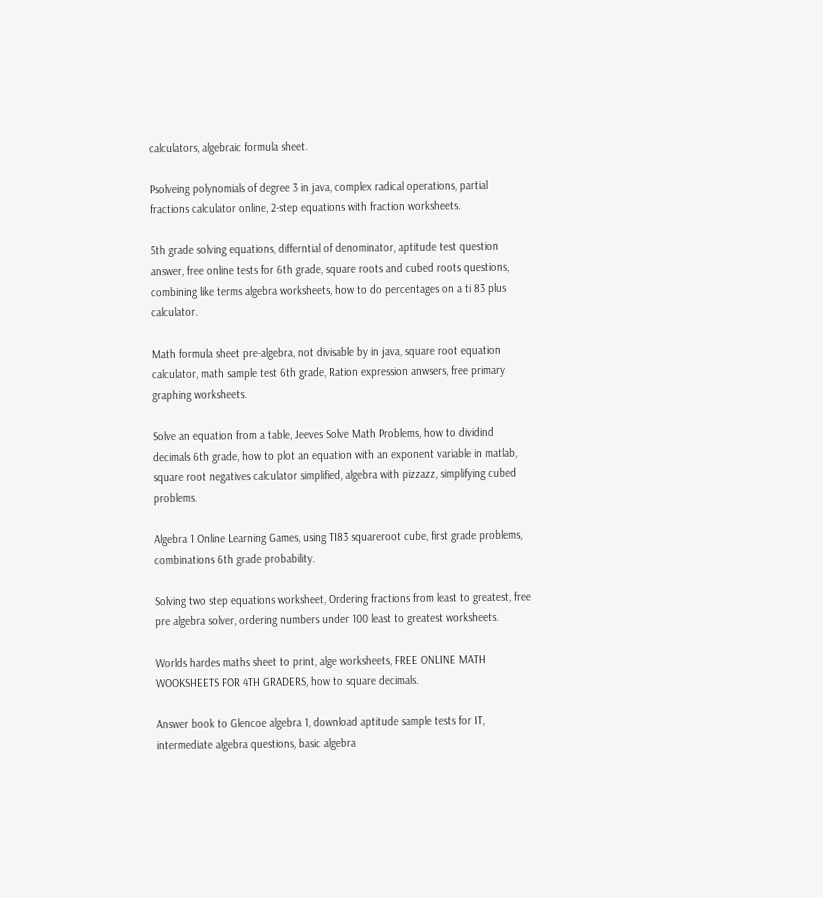calculators, algebraic formula sheet.

Psolveing polynomials of degree 3 in java, complex radical operations, partial fractions calculator online, 2-step equations with fraction worksheets.

5th grade solving equations, differntial of denominator, aptitude test question answer, free online tests for 6th grade, square roots and cubed roots questions, combining like terms algebra worksheets, how to do percentages on a ti 83 plus calculator.

Math formula sheet pre-algebra, not divisable by in java, square root equation calculator, math sample test 6th grade, Ration expression anwsers, free primary graphing worksheets.

Solve an equation from a table, Jeeves Solve Math Problems, how to dividind decimals 6th grade, how to plot an equation with an exponent variable in matlab, square root negatives calculator simplified, algebra with pizzazz, simplifying cubed problems.

Algebra 1 Online Learning Games, using TI83 squareroot cube, first grade problems, combinations 6th grade probability.

Solving two step equations worksheet, Ordering fractions from least to greatest, free pre algebra solver, ordering numbers under 100 least to greatest worksheets.

Worlds hardes maths sheet to print, alge worksheets, FREE ONLINE MATH WOOKSHEETS FOR 4TH GRADERS, how to square decimals.

Answer book to Glencoe algebra 1, download aptitude sample tests for IT, intermediate algebra questions, basic algebra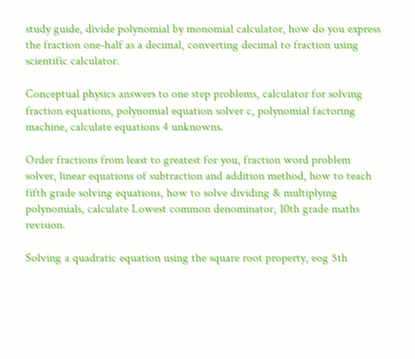study guide, divide polynomial by monomial calculator, how do you express the fraction one-half as a decimal, converting decimal to fraction using scientific calculator.

Conceptual physics answers to one step problems, calculator for solving fraction equations, polynomial equation solver c, polynomial factoring machine, calculate equations 4 unknowns.

Order fractions from least to greatest for you, fraction word problem solver, linear equations of subtraction and addition method, how to teach fifth grade solving equations, how to solve dividing & multiplying polynomials, calculate Lowest common denominator, 10th grade maths revision.

Solving a quadratic equation using the square root property, eog 5th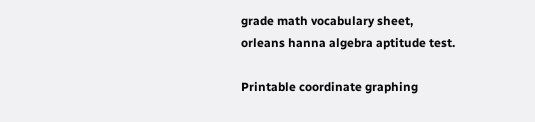grade math vocabulary sheet, orleans hanna algebra aptitude test.

Printable coordinate graphing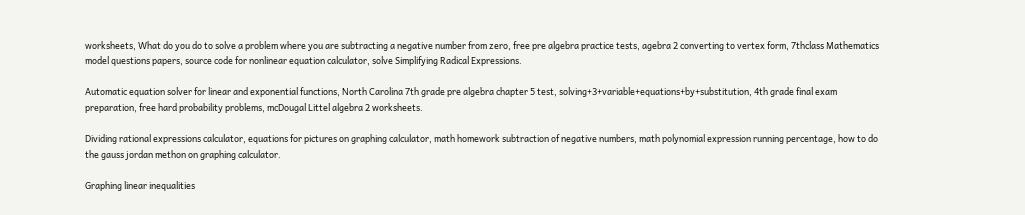worksheets, What do you do to solve a problem where you are subtracting a negative number from zero, free pre algebra practice tests, agebra 2 converting to vertex form, 7thclass Mathematics model questions papers, source code for nonlinear equation calculator, solve Simplifying Radical Expressions.

Automatic equation solver for linear and exponential functions, North Carolina 7th grade pre algebra chapter 5 test, solving+3+variable+equations+by+substitution, 4th grade final exam preparation, free hard probability problems, mcDougal Littel algebra 2 worksheets.

Dividing rational expressions calculator, equations for pictures on graphing calculator, math homework subtraction of negative numbers, math polynomial expression running percentage, how to do the gauss jordan methon on graphing calculator.

Graphing linear inequalities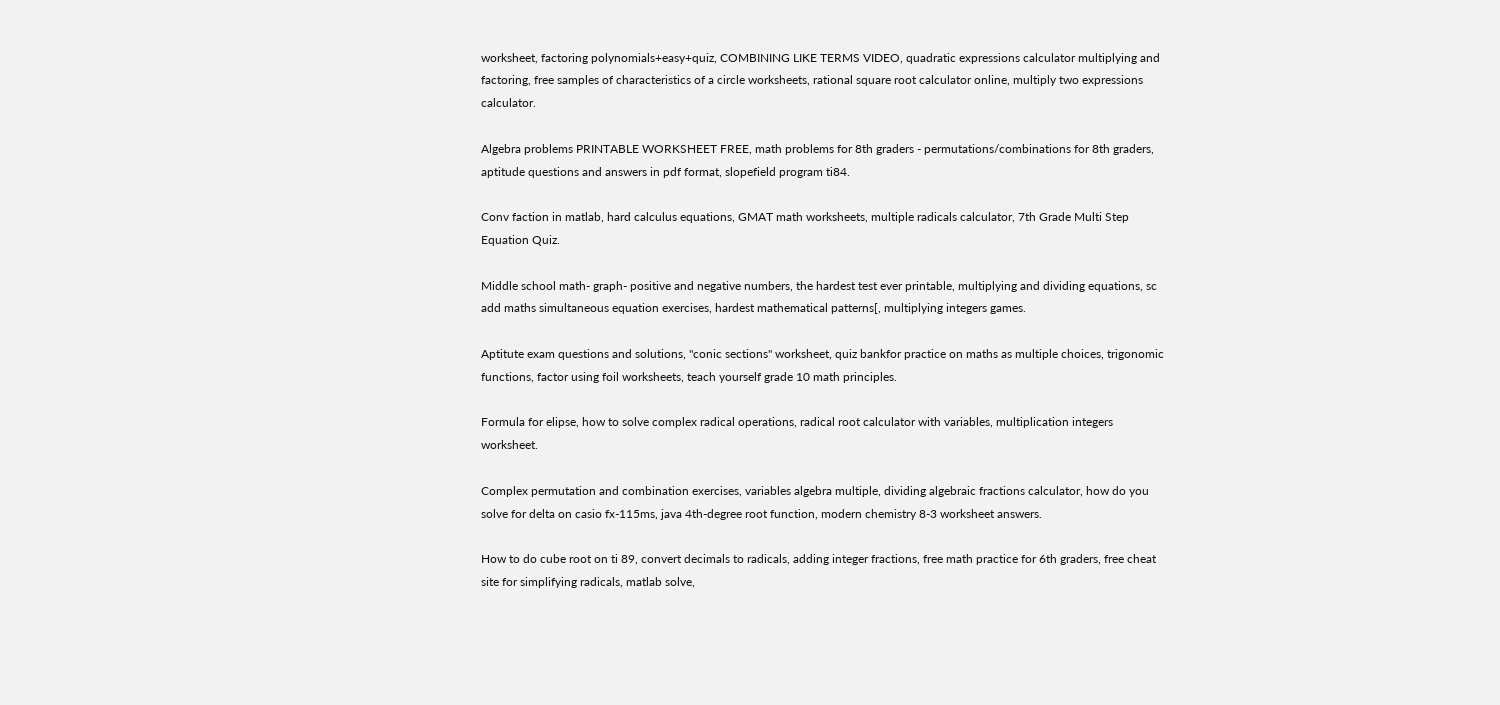worksheet, factoring polynomials+easy+quiz, COMBINING LIKE TERMS VIDEO, quadratic expressions calculator multiplying and factoring, free samples of characteristics of a circle worksheets, rational square root calculator online, multiply two expressions calculator.

Algebra problems PRINTABLE WORKSHEET FREE, math problems for 8th graders - permutations/combinations for 8th graders, aptitude questions and answers in pdf format, slopefield program ti84.

Conv faction in matlab, hard calculus equations, GMAT math worksheets, multiple radicals calculator, 7th Grade Multi Step Equation Quiz.

Middle school math- graph- positive and negative numbers, the hardest test ever printable, multiplying and dividing equations, sc add maths simultaneous equation exercises, hardest mathematical patterns[, multiplying integers games.

Aptitute exam questions and solutions, "conic sections" worksheet, quiz bankfor practice on maths as multiple choices, trigonomic functions, factor using foil worksheets, teach yourself grade 10 math principles.

Formula for elipse, how to solve complex radical operations, radical root calculator with variables, multiplication integers worksheet.

Complex permutation and combination exercises, variables algebra multiple, dividing algebraic fractions calculator, how do you solve for delta on casio fx-115ms, java 4th-degree root function, modern chemistry 8-3 worksheet answers.

How to do cube root on ti 89, convert decimals to radicals, adding integer fractions, free math practice for 6th graders, free cheat site for simplifying radicals, matlab solve,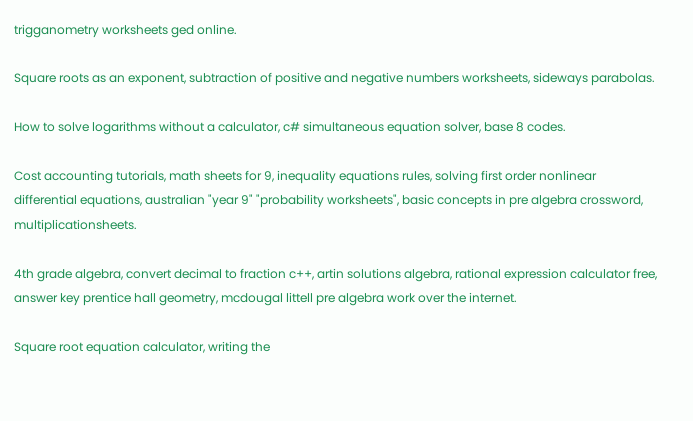trigganometry worksheets ged online.

Square roots as an exponent, subtraction of positive and negative numbers worksheets, sideways parabolas.

How to solve logarithms without a calculator, c# simultaneous equation solver, base 8 codes.

Cost accounting tutorials, math sheets for 9, inequality equations rules, solving first order nonlinear differential equations, australian "year 9" "probability worksheets", basic concepts in pre algebra crossword, multiplicationsheets.

4th grade algebra, convert decimal to fraction c++, artin solutions algebra, rational expression calculator free, answer key prentice hall geometry, mcdougal littell pre algebra work over the internet.

Square root equation calculator, writing the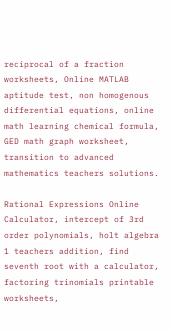reciprocal of a fraction worksheets, Online MATLAB aptitude test, non homogenous differential equations, online math learning chemical formula, GED math graph worksheet, transition to advanced mathematics teachers solutions.

Rational Expressions Online Calculator, intercept of 3rd order polynomials, holt algebra 1 teachers addition, find seventh root with a calculator, factoring trinomials printable worksheets,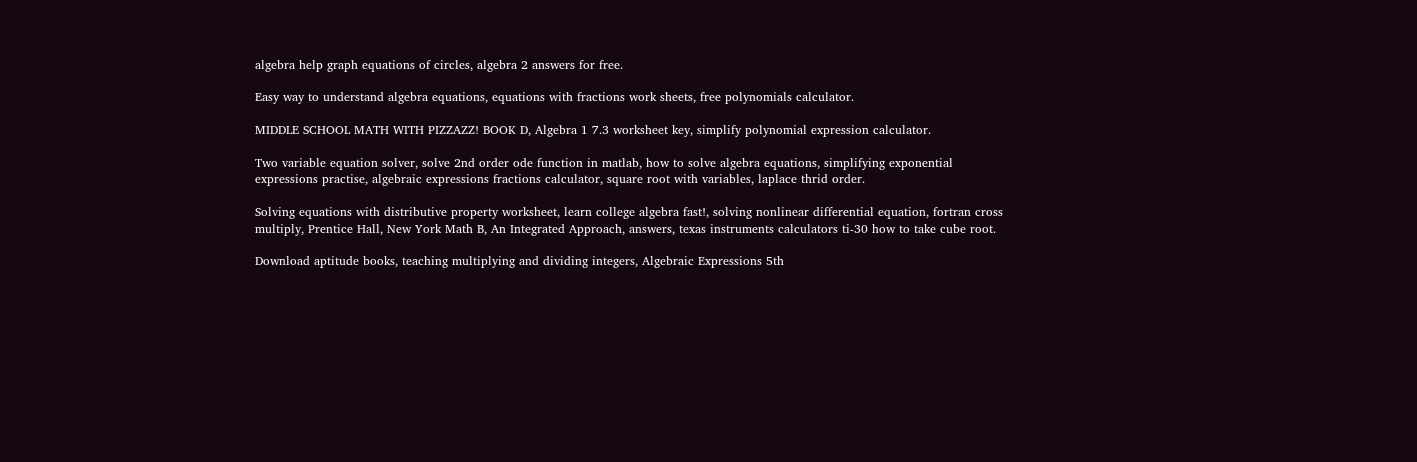algebra help graph equations of circles, algebra 2 answers for free.

Easy way to understand algebra equations, equations with fractions work sheets, free polynomials calculator.

MIDDLE SCHOOL MATH WITH PIZZAZZ! BOOK D, Algebra 1 7.3 worksheet key, simplify polynomial expression calculator.

Two variable equation solver, solve 2nd order ode function in matlab, how to solve algebra equations, simplifying exponential expressions practise, algebraic expressions fractions calculator, square root with variables, laplace thrid order.

Solving equations with distributive property worksheet, learn college algebra fast!, solving nonlinear differential equation, fortran cross multiply, Prentice Hall, New York Math B, An Integrated Approach, answers, texas instruments calculators ti-30 how to take cube root.

Download aptitude books, teaching multiplying and dividing integers, Algebraic Expressions 5th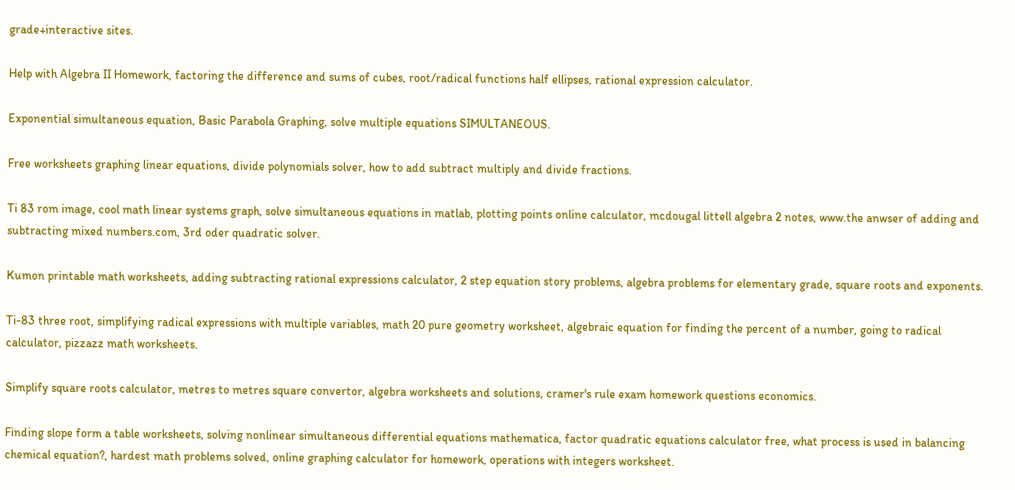grade+interactive sites.

Help with Algebra II Homework, factoring the difference and sums of cubes, root/radical functions half ellipses, rational expression calculator.

Exponential simultaneous equation, Basic Parabola Graphing, solve multiple equations SIMULTANEOUS.

Free worksheets graphing linear equations, divide polynomials solver, how to add subtract multiply and divide fractions.

Ti 83 rom image, cool math linear systems graph, solve simultaneous equations in matlab, plotting points online calculator, mcdougal littell algebra 2 notes, www.the anwser of adding and subtracting mixed numbers.com, 3rd oder quadratic solver.

Kumon printable math worksheets, adding subtracting rational expressions calculator, 2 step equation story problems, algebra problems for elementary grade, square roots and exponents.

Ti-83 three root, simplifying radical expressions with multiple variables, math 20 pure geometry worksheet, algebraic equation for finding the percent of a number, going to radical calculator, pizzazz math worksheets.

Simplify square roots calculator, metres to metres square convertor, algebra worksheets and solutions, cramer's rule exam homework questions economics.

Finding slope form a table worksheets, solving nonlinear simultaneous differential equations mathematica, factor quadratic equations calculator free, what process is used in balancing chemical equation?, hardest math problems solved, online graphing calculator for homework, operations with integers worksheet.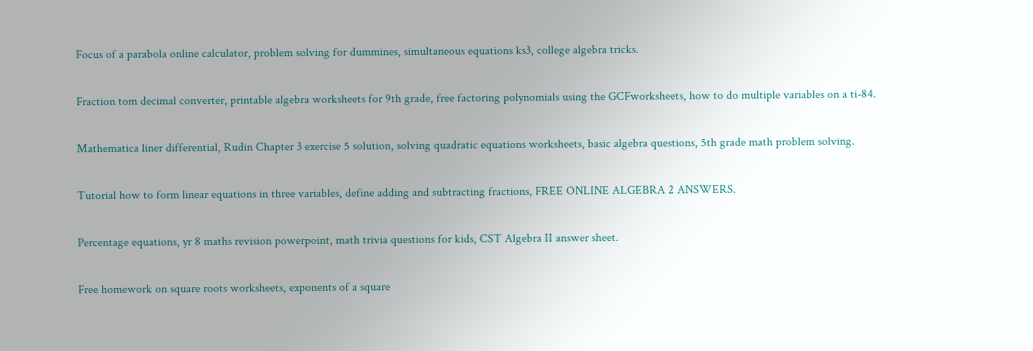Focus of a parabola online calculator, problem solving for dummines, simultaneous equations ks3, college algebra tricks.

Fraction tom decimal converter, printable algebra worksheets for 9th grade, free factoring polynomials using the GCFworksheets, how to do multiple variables on a ti-84.

Mathematica liner differential, Rudin Chapter 3 exercise 5 solution, solving quadratic equations worksheets, basic algebra questions, 5th grade math problem solving.

Tutorial how to form linear equations in three variables, define adding and subtracting fractions, FREE ONLINE ALGEBRA 2 ANSWERS.

Percentage equations, yr 8 maths revision powerpoint, math trivia questions for kids, CST Algebra II answer sheet.

Free homework on square roots worksheets, exponents of a square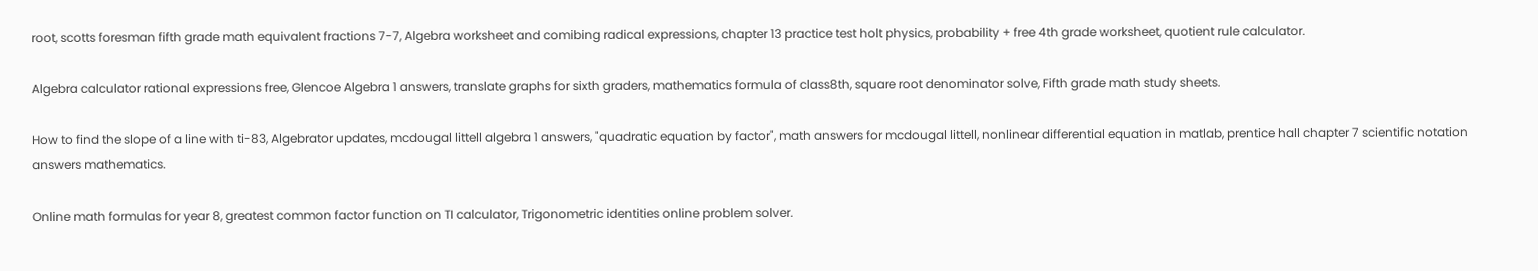root, scotts foresman fifth grade math equivalent fractions 7-7, Algebra worksheet and comibing radical expressions, chapter 13 practice test holt physics, probability + free 4th grade worksheet, quotient rule calculator.

Algebra calculator rational expressions free, Glencoe Algebra 1 answers, translate graphs for sixth graders, mathematics formula of class8th, square root denominator solve, Fifth grade math study sheets.

How to find the slope of a line with ti-83, Algebrator updates, mcdougal littell algebra 1 answers, "quadratic equation by factor", math answers for mcdougal littell, nonlinear differential equation in matlab, prentice hall chapter 7 scientific notation answers mathematics.

Online math formulas for year 8, greatest common factor function on TI calculator, Trigonometric identities online problem solver.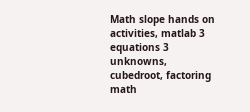Math slope hands on activities, matlab 3 equations 3 unknowns, cubedroot, factoring math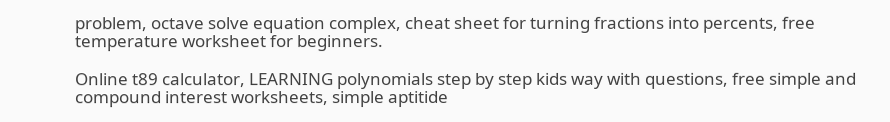problem, octave solve equation complex, cheat sheet for turning fractions into percents, free temperature worksheet for beginners.

Online t89 calculator, LEARNING polynomials step by step kids way with questions, free simple and compound interest worksheets, simple aptitide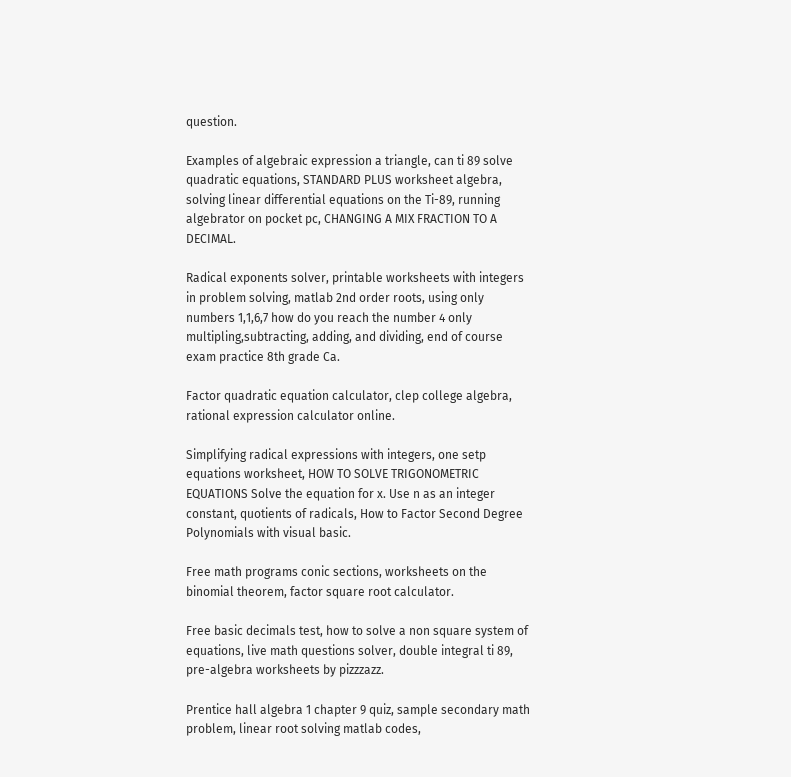question.

Examples of algebraic expression a triangle, can ti 89 solve quadratic equations, STANDARD PLUS worksheet algebra, solving linear differential equations on the Ti-89, running algebrator on pocket pc, CHANGING A MIX FRACTION TO A DECIMAL.

Radical exponents solver, printable worksheets with integers in problem solving, matlab 2nd order roots, using only numbers 1,1,6,7 how do you reach the number 4 only multipling,subtracting, adding, and dividing, end of course exam practice 8th grade Ca.

Factor quadratic equation calculator, clep college algebra, rational expression calculator online.

Simplifying radical expressions with integers, one setp equations worksheet, HOW TO SOLVE TRIGONOMETRIC EQUATIONS Solve the equation for x. Use n as an integer constant, quotients of radicals, How to Factor Second Degree Polynomials with visual basic.

Free math programs conic sections, worksheets on the binomial theorem, factor square root calculator.

Free basic decimals test, how to solve a non square system of equations, live math questions solver, double integral ti 89, pre-algebra worksheets by pizzzazz.

Prentice hall algebra 1 chapter 9 quiz, sample secondary math problem, linear root solving matlab codes,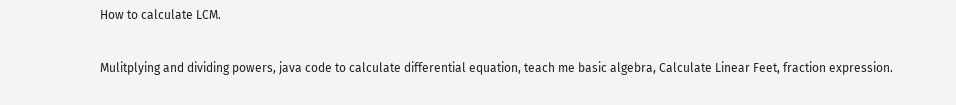How to calculate LCM.

Mulitplying and dividing powers, java code to calculate differential equation, teach me basic algebra, Calculate Linear Feet, fraction expression.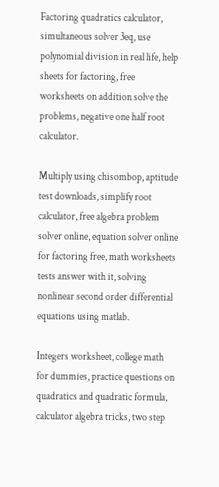Factoring quadratics calculator, simultaneous solver 3eq, use polynomial division in real life, help sheets for factoring, free worksheets on addition solve the problems, negative one half root calculator.

Multiply using chisombop, aptitude test downloads, simplify root calculator, free algebra problem solver online, equation solver online for factoring free, math worksheets tests answer with it, solving nonlinear second order differential equations using matlab.

Integers worksheet, college math for dummies, practice questions on quadratics and quadratic formula, calculator algebra tricks, two step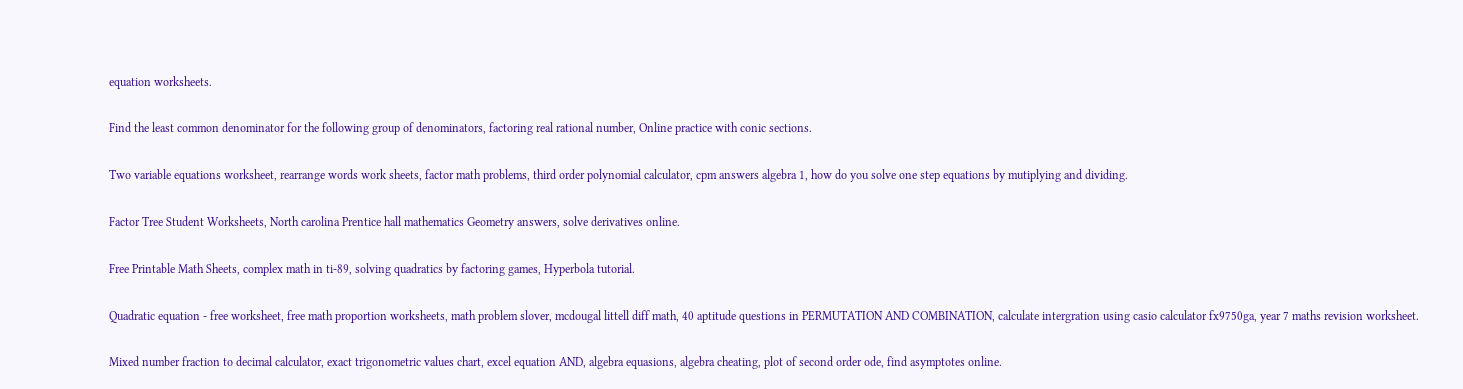equation worksheets.

Find the least common denominator for the following group of denominators, factoring real rational number, Online practice with conic sections.

Two variable equations worksheet, rearrange words work sheets, factor math problems, third order polynomial calculator, cpm answers algebra 1, how do you solve one step equations by mutiplying and dividing.

Factor Tree Student Worksheets, North carolina Prentice hall mathematics Geometry answers, solve derivatives online.

Free Printable Math Sheets, complex math in ti-89, solving quadratics by factoring games, Hyperbola tutorial.

Quadratic equation - free worksheet, free math proportion worksheets, math problem slover, mcdougal littell diff math, 40 aptitude questions in PERMUTATION AND COMBINATION, calculate intergration using casio calculator fx9750ga, year 7 maths revision worksheet.

Mixed number fraction to decimal calculator, exact trigonometric values chart, excel equation AND, algebra equasions, algebra cheating, plot of second order ode, find asymptotes online.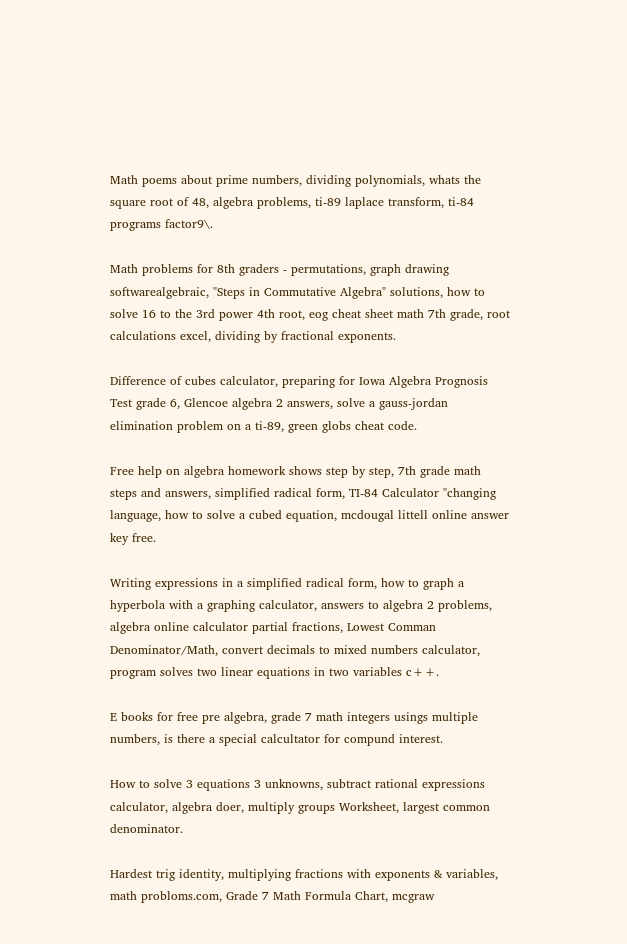Math poems about prime numbers, dividing polynomials, whats the square root of 48, algebra problems, ti-89 laplace transform, ti-84 programs factor9\.

Math problems for 8th graders - permutations, graph drawing softwarealgebraic, "Steps in Commutative Algebra" solutions, how to solve 16 to the 3rd power 4th root, eog cheat sheet math 7th grade, root calculations excel, dividing by fractional exponents.

Difference of cubes calculator, preparing for Iowa Algebra Prognosis Test grade 6, Glencoe algebra 2 answers, solve a gauss-jordan elimination problem on a ti-89, green globs cheat code.

Free help on algebra homework shows step by step, 7th grade math steps and answers, simplified radical form, TI-84 Calculator "changing language, how to solve a cubed equation, mcdougal littell online answer key free.

Writing expressions in a simplified radical form, how to graph a hyperbola with a graphing calculator, answers to algebra 2 problems, algebra online calculator partial fractions, Lowest Comman Denominator/Math, convert decimals to mixed numbers calculator, program solves two linear equations in two variables c++.

E books for free pre algebra, grade 7 math integers usings multiple numbers, is there a special calcultator for compund interest.

How to solve 3 equations 3 unknowns, subtract rational expressions calculator, algebra doer, multiply groups Worksheet, largest common denominator.

Hardest trig identity, multiplying fractions with exponents & variables, math probloms.com, Grade 7 Math Formula Chart, mcgraw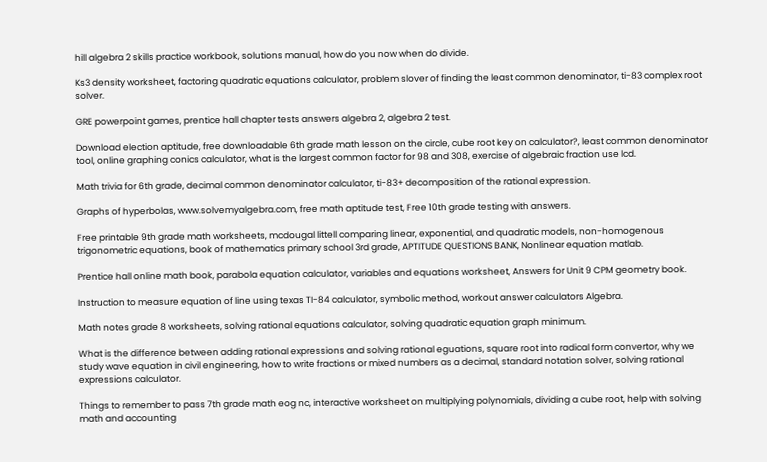hill algebra 2 skills practice workbook, solutions manual, how do you now when do divide.

Ks3 density worksheet, factoring quadratic equations calculator, problem slover of finding the least common denominator, ti-83 complex root solver.

GRE powerpoint games, prentice hall chapter tests answers algebra 2, algebra 2 test.

Download election aptitude, free downloadable 6th grade math lesson on the circle, cube root key on calculator?, least common denominator tool, online graphing conics calculator, what is the largest common factor for 98 and 308, exercise of algebraic fraction use lcd.

Math trivia for 6th grade, decimal common denominator calculator, ti-83+ decomposition of the rational expression.

Graphs of hyperbolas, www.solvemyalgebra.com, free math aptitude test, Free 10th grade testing with answers.

Free printable 9th grade math worksheets, mcdougal littell comparing linear, exponential, and quadratic models, non-homogenous trigonometric equations, book of mathematics primary school 3rd grade, APTITUDE QUESTIONS BANK, Nonlinear equation matlab.

Prentice hall online math book, parabola equation calculator, variables and equations worksheet, Answers for Unit 9 CPM geometry book.

Instruction to measure equation of line using texas TI-84 calculator, symbolic method, workout answer calculators Algebra.

Math notes grade 8 worksheets, solving rational equations calculator, solving quadratic equation graph minimum.

What is the difference between adding rational expressions and solving rational eguations, square root into radical form convertor, why we study wave equation in civil engineering, how to write fractions or mixed numbers as a decimal, standard notation solver, solving rational expressions calculator.

Things to remember to pass 7th grade math eog nc, interactive worksheet on multiplying polynomials, dividing a cube root, help with solving math and accounting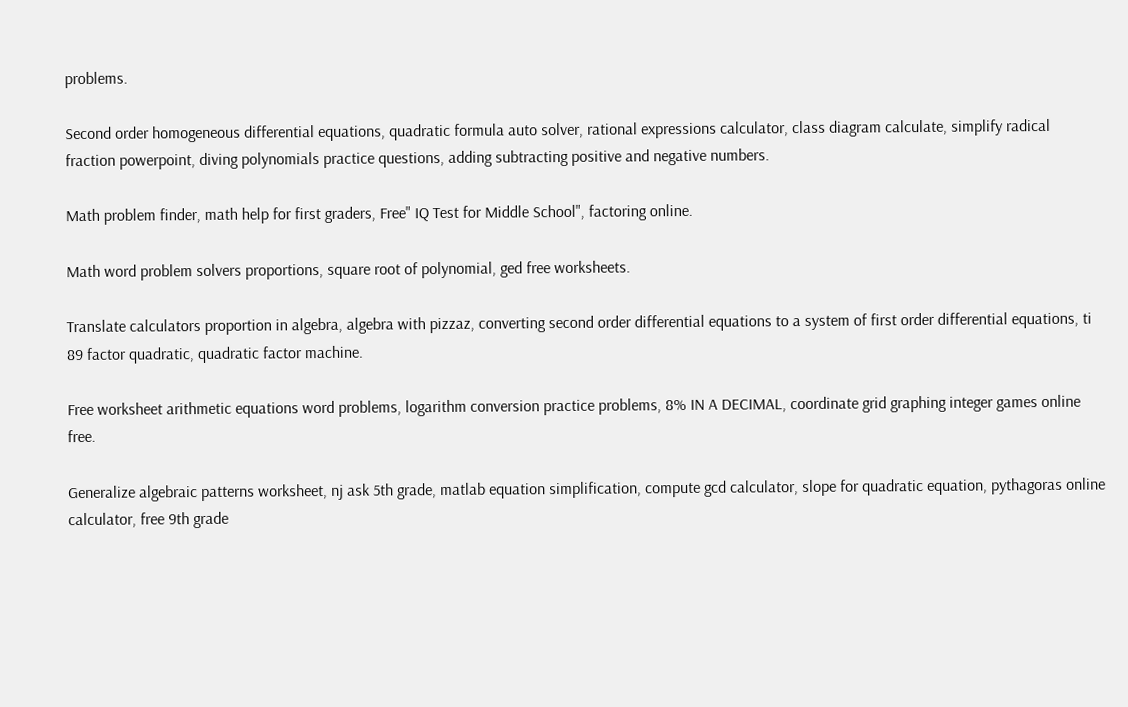problems.

Second order homogeneous differential equations, quadratic formula auto solver, rational expressions calculator, class diagram calculate, simplify radical fraction powerpoint, diving polynomials practice questions, adding subtracting positive and negative numbers.

Math problem finder, math help for first graders, Free" IQ Test for Middle School", factoring online.

Math word problem solvers proportions, square root of polynomial, ged free worksheets.

Translate calculators proportion in algebra, algebra with pizzaz, converting second order differential equations to a system of first order differential equations, ti 89 factor quadratic, quadratic factor machine.

Free worksheet arithmetic equations word problems, logarithm conversion practice problems, 8% IN A DECIMAL, coordinate grid graphing integer games online free.

Generalize algebraic patterns worksheet, nj ask 5th grade, matlab equation simplification, compute gcd calculator, slope for quadratic equation, pythagoras online calculator, free 9th grade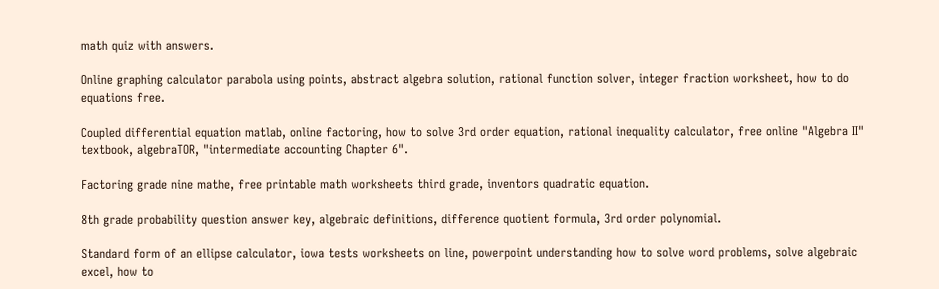math quiz with answers.

Online graphing calculator parabola using points, abstract algebra solution, rational function solver, integer fraction worksheet, how to do equations free.

Coupled differential equation matlab, online factoring, how to solve 3rd order equation, rational inequality calculator, free online "Algebra II" textbook, algebraTOR, "intermediate accounting Chapter 6".

Factoring grade nine mathe, free printable math worksheets third grade, inventors quadratic equation.

8th grade probability question answer key, algebraic definitions, difference quotient formula, 3rd order polynomial.

Standard form of an ellipse calculator, iowa tests worksheets on line, powerpoint understanding how to solve word problems, solve algebraic excel, how to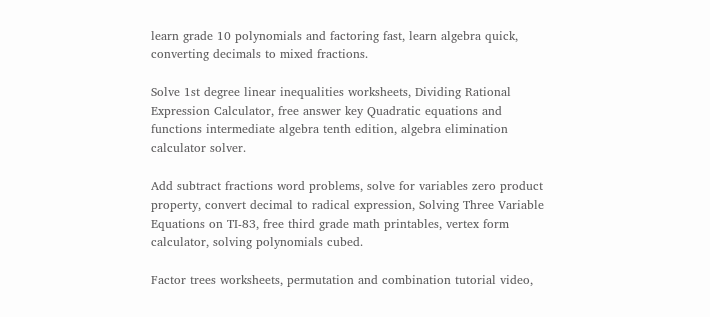learn grade 10 polynomials and factoring fast, learn algebra quick, converting decimals to mixed fractions.

Solve 1st degree linear inequalities worksheets, Dividing Rational Expression Calculator, free answer key Quadratic equations and functions intermediate algebra tenth edition, algebra elimination calculator solver.

Add subtract fractions word problems, solve for variables zero product property, convert decimal to radical expression, Solving Three Variable Equations on TI-83, free third grade math printables, vertex form calculator, solving polynomials cubed.

Factor trees worksheets, permutation and combination tutorial video,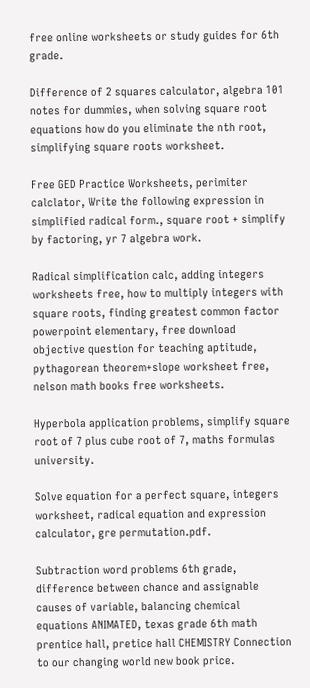free online worksheets or study guides for 6th grade.

Difference of 2 squares calculator, algebra 101 notes for dummies, when solving square root equations how do you eliminate the nth root, simplifying square roots worksheet.

Free GED Practice Worksheets, perimiter calclator, Write the following expression in simplified radical form., square root + simplify by factoring, yr 7 algebra work.

Radical simplification calc, adding integers worksheets free, how to multiply integers with square roots, finding greatest common factor powerpoint elementary, free download objective question for teaching aptitude, pythagorean theorem+slope worksheet free, nelson math books free worksheets.

Hyperbola application problems, simplify square root of 7 plus cube root of 7, maths formulas university.

Solve equation for a perfect square, integers worksheet, radical equation and expression calculator, gre permutation.pdf.

Subtraction word problems 6th grade, difference between chance and assignable causes of variable, balancing chemical equations ANIMATED, texas grade 6th math prentice hall, pretice hall CHEMISTRY Connection to our changing world new book price.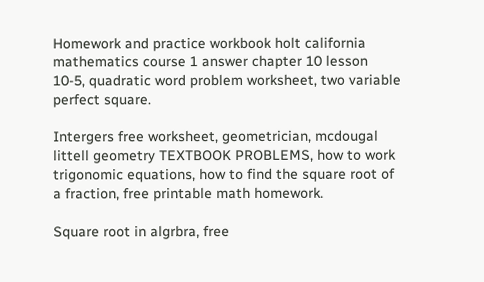Homework and practice workbook holt california mathematics course 1 answer chapter 10 lesson 10-5, quadratic word problem worksheet, two variable perfect square.

Intergers free worksheet, geometrician, mcdougal littell geometry TEXTBOOK PROBLEMS, how to work trigonomic equations, how to find the square root of a fraction, free printable math homework.

Square root in algrbra, free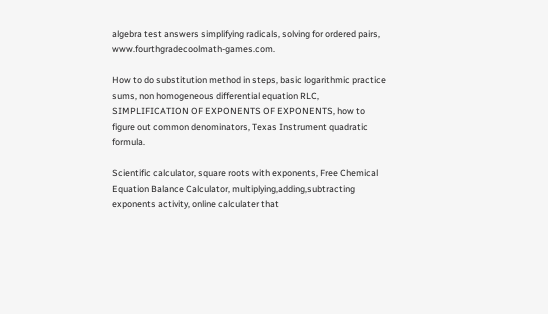algebra test answers simplifying radicals, solving for ordered pairs, www.fourthgradecoolmath-games.com.

How to do substitution method in steps, basic logarithmic practice sums, non homogeneous differential equation RLC, SIMPLIFICATION OF EXPONENTS OF EXPONENTS, how to figure out common denominators, Texas Instrument quadratic formula.

Scientific calculator, square roots with exponents, Free Chemical Equation Balance Calculator, multiplying,adding,subtracting exponents activity, online calculater that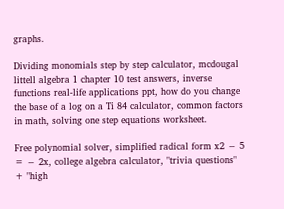graphs.

Dividing monomials step by step calculator, mcdougal littell algebra 1 chapter 10 test answers, inverse functions real-life applications ppt, how do you change the base of a log on a Ti 84 calculator, common factors in math, solving one step equations worksheet.

Free polynomial solver, simplified radical form x2 − 5 = − 2x, college algebra calculator, "trivia questions" + "high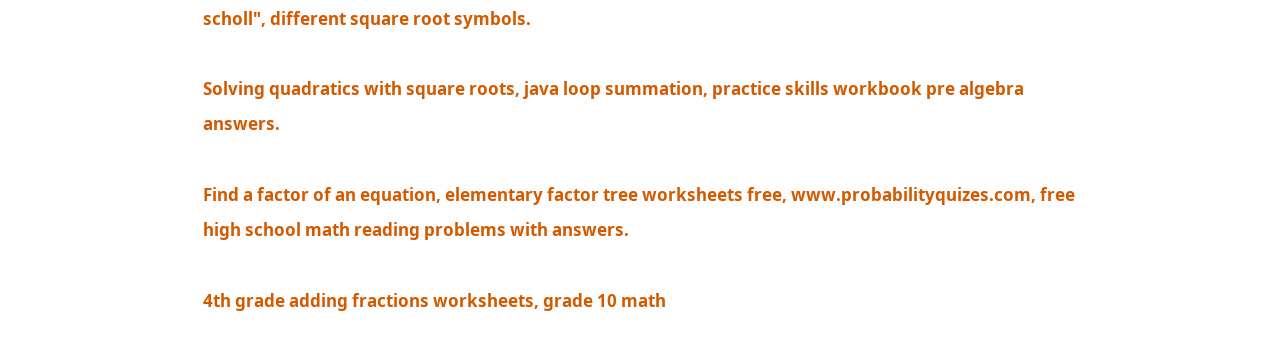scholl", different square root symbols.

Solving quadratics with square roots, java loop summation, practice skills workbook pre algebra answers.

Find a factor of an equation, elementary factor tree worksheets free, www.probabilityquizes.com, free high school math reading problems with answers.

4th grade adding fractions worksheets, grade 10 math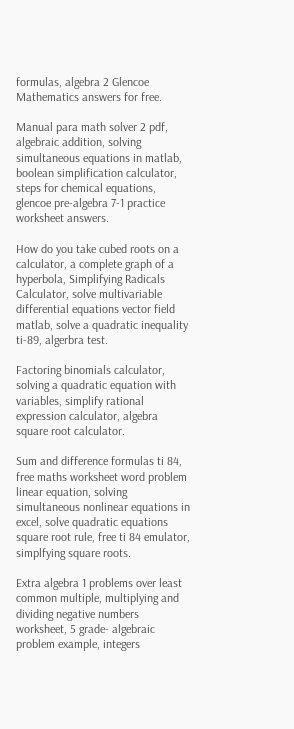formulas, algebra 2 Glencoe Mathematics answers for free.

Manual para math solver 2 pdf, algebraic addition, solving simultaneous equations in matlab, boolean simplification calculator, steps for chemical equations, glencoe pre-algebra 7-1 practice worksheet answers.

How do you take cubed roots on a calculator, a complete graph of a hyperbola, Simplifying Radicals Calculator, solve multivariable differential equations vector field matlab, solve a quadratic inequality ti-89, algerbra test.

Factoring binomials calculator, solving a quadratic equation with variables, simplify rational expression calculator, algebra square root calculator.

Sum and difference formulas ti 84, free maths worksheet word problem linear equation, solving simultaneous nonlinear equations in excel, solve quadratic equations square root rule, free ti 84 emulator, simplfying square roots.

Extra algebra 1 problems over least common multiple, multiplying and dividing negative numbers worksheet, 5 grade- algebraic problem example, integers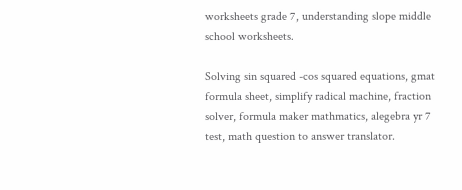worksheets grade 7, understanding slope middle school worksheets.

Solving sin squared -cos squared equations, gmat formula sheet, simplify radical machine, fraction solver, formula maker mathmatics, alegebra yr 7 test, math question to answer translator.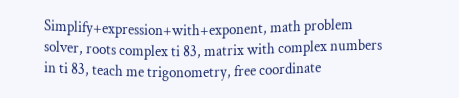Simplify+expression+with+exponent, math problem solver, roots complex ti 83, matrix with complex numbers in ti 83, teach me trigonometry, free coordinate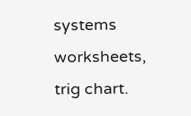systems worksheets, trig chart.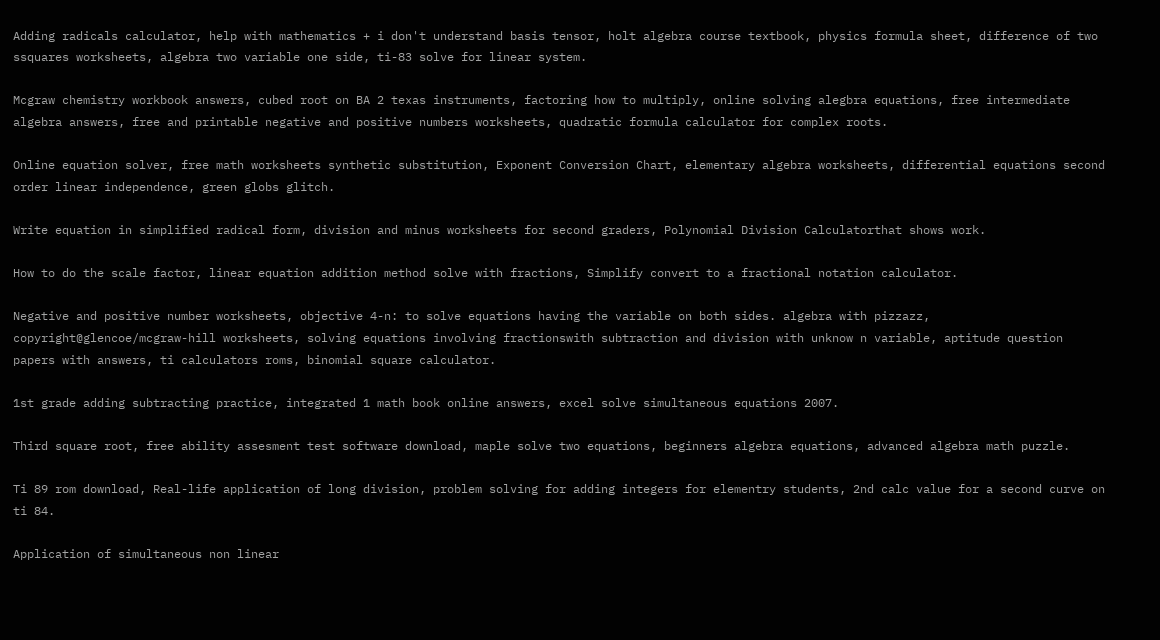Adding radicals calculator, help with mathematics + i don't understand basis tensor, holt algebra course textbook, physics formula sheet, difference of two ssquares worksheets, algebra two variable one side, ti-83 solve for linear system.

Mcgraw chemistry workbook answers, cubed root on BA 2 texas instruments, factoring how to multiply, online solving alegbra equations, free intermediate algebra answers, free and printable negative and positive numbers worksheets, quadratic formula calculator for complex roots.

Online equation solver, free math worksheets synthetic substitution, Exponent Conversion Chart, elementary algebra worksheets, differential equations second order linear independence, green globs glitch.

Write equation in simplified radical form, division and minus worksheets for second graders, Polynomial Division Calculatorthat shows work.

How to do the scale factor, linear equation addition method solve with fractions, Simplify convert to a fractional notation calculator.

Negative and positive number worksheets, objective 4-n: to solve equations having the variable on both sides. algebra with pizzazz, copyright@glencoe/mcgraw-hill worksheets, solving equations involving fractionswith subtraction and division with unknow n variable, aptitude question papers with answers, ti calculators roms, binomial square calculator.

1st grade adding subtracting practice, integrated 1 math book online answers, excel solve simultaneous equations 2007.

Third square root, free ability assesment test software download, maple solve two equations, beginners algebra equations, advanced algebra math puzzle.

Ti 89 rom download, Real-life application of long division, problem solving for adding integers for elementry students, 2nd calc value for a second curve on ti 84.

Application of simultaneous non linear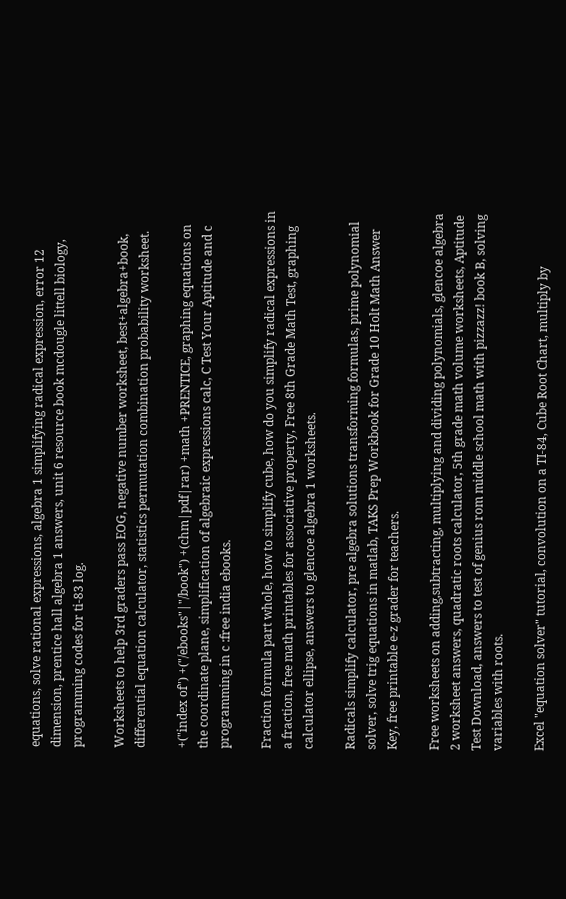equations, solve rational expressions, algebra 1 simplifying radical expression, error 12 dimension, prentice hall algebra 1 answers, unit 6 resource book mcdougle littell biology, programming codes for ti-83 log.

Worksheets to help 3rd graders pass EOG, negative number worksheet, best+algebra+book, differential equation calculator, statistics permutation combination probability worksheet.

+("index of") +("/ebooks"|"/book") +(chm|pdf|rar) +math +PRENTICE, graphing equations on the coordinate plane, simplification of algebraic expressions calc, C Test Your Aptitude and c programming in c :free india ebooks.

Fraction formula part whole, how to simplify cube, how do you simplify radical expressions in a fraction, free math printables for associative property, Free 8th Grade Math Test, graphing calculator ellipse, answers to glencoe algebra 1 worksheets.

Radicals simplify calculator, pre algebra solutions transforming formulas, prime polynomial solver, solve trig equations in matlab, TAKS Prep Workbook for Grade 10 Holt Math Answer Key, free printable e-z grader for teachers.

Free worksheets on adding,subtracting, multiplying and dividing polynomials, glencoe algebra 2 worksheet answers, quadratic roots calculator, 5th grade math volume worksheets, Aptitude Test Download, answers to test of genius rom middle school math with pizzazz! book B, solving variables with roots.

Excel "equation solver" tutorial, convolution on a TI-84, Cube Root Chart, multiply by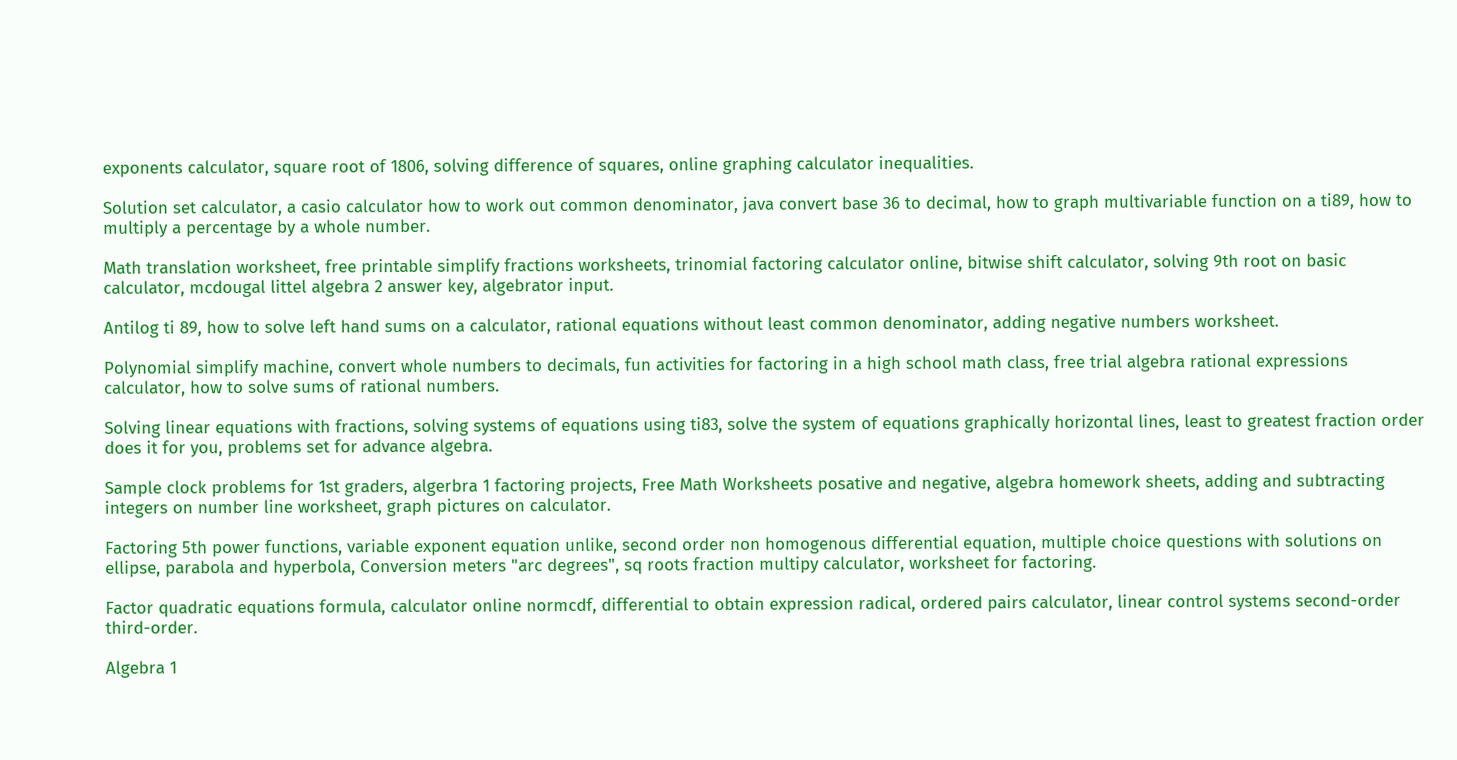exponents calculator, square root of 1806, solving difference of squares, online graphing calculator inequalities.

Solution set calculator, a casio calculator how to work out common denominator, java convert base 36 to decimal, how to graph multivariable function on a ti89, how to multiply a percentage by a whole number.

Math translation worksheet, free printable simplify fractions worksheets, trinomial factoring calculator online, bitwise shift calculator, solving 9th root on basic calculator, mcdougal littel algebra 2 answer key, algebrator input.

Antilog ti 89, how to solve left hand sums on a calculator, rational equations without least common denominator, adding negative numbers worksheet.

Polynomial simplify machine, convert whole numbers to decimals, fun activities for factoring in a high school math class, free trial algebra rational expressions calculator, how to solve sums of rational numbers.

Solving linear equations with fractions, solving systems of equations using ti83, solve the system of equations graphically horizontal lines, least to greatest fraction order does it for you, problems set for advance algebra.

Sample clock problems for 1st graders, algerbra 1 factoring projects, Free Math Worksheets posative and negative, algebra homework sheets, adding and subtracting integers on number line worksheet, graph pictures on calculator.

Factoring 5th power functions, variable exponent equation unlike, second order non homogenous differential equation, multiple choice questions with solutions on ellipse, parabola and hyperbola, Conversion meters "arc degrees", sq roots fraction multipy calculator, worksheet for factoring.

Factor quadratic equations formula, calculator online normcdf, differential to obtain expression radical, ordered pairs calculator, linear control systems second-order third-order.

Algebra 1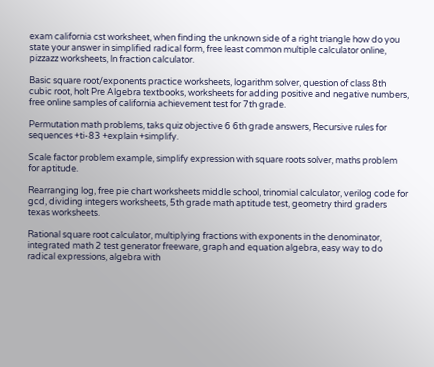exam california cst worksheet, when finding the unknown side of a right triangle how do you state your answer in simplified radical form, free least common multiple calculator online, pizzazz worksheets, ln fraction calculator.

Basic square root/exponents practice worksheets, logarithm solver, question of class 8th cubic root, holt Pre Algebra textbooks, worksheets for adding positive and negative numbers, free online samples of california achievement test for 7th grade.

Permutation math problems, taks quiz objective 6 6th grade answers, Recursive rules for sequences +ti-83 +explain +simplify.

Scale factor problem example, simplify expression with square roots solver, maths problem for aptitude.

Rearranging log, free pie chart worksheets middle school, trinomial calculator, verilog code for gcd, dividing integers worksheets, 5th grade math aptitude test, geometry third graders texas worksheets.

Rational square root calculator, multiplying fractions with exponents in the denominator, integrated math 2 test generator freeware, graph and equation algebra, easy way to do radical expressions, algebra with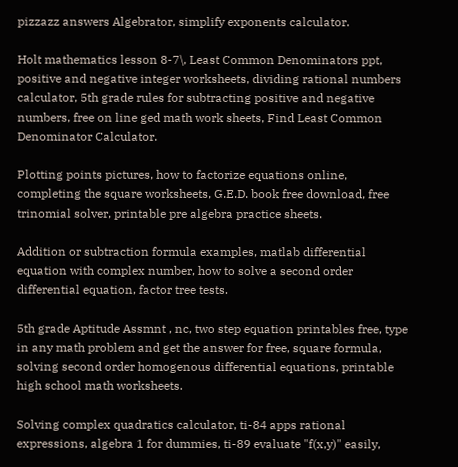pizzazz answers Algebrator, simplify exponents calculator.

Holt mathematics lesson 8-7\, Least Common Denominators ppt, positive and negative integer worksheets, dividing rational numbers calculator, 5th grade rules for subtracting positive and negative numbers, free on line ged math work sheets, Find Least Common Denominator Calculator.

Plotting points pictures, how to factorize equations online, completing the square worksheets, G.E.D. book free download, free trinomial solver, printable pre algebra practice sheets.

Addition or subtraction formula examples, matlab differential equation with complex number, how to solve a second order differential equation, factor tree tests.

5th grade Aptitude Assmnt , nc, two step equation printables free, type in any math problem and get the answer for free, square formula, solving second order homogenous differential equations, printable high school math worksheets.

Solving complex quadratics calculator, ti-84 apps rational expressions, algebra 1 for dummies, ti-89 evaluate "f(x,y)" easily,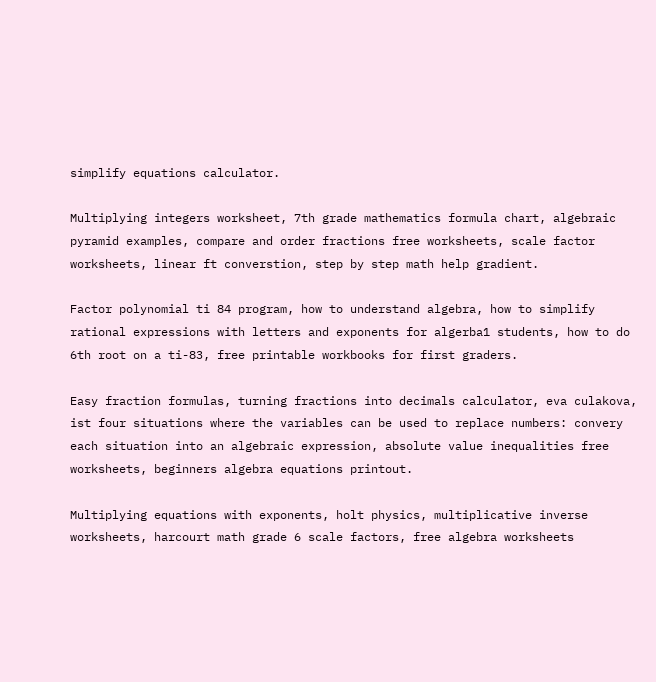simplify equations calculator.

Multiplying integers worksheet, 7th grade mathematics formula chart, algebraic pyramid examples, compare and order fractions free worksheets, scale factor worksheets, linear ft converstion, step by step math help gradient.

Factor polynomial ti 84 program, how to understand algebra, how to simplify rational expressions with letters and exponents for algerba1 students, how to do 6th root on a ti-83, free printable workbooks for first graders.

Easy fraction formulas, turning fractions into decimals calculator, eva culakova, ist four situations where the variables can be used to replace numbers: convery each situation into an algebraic expression, absolute value inequalities free worksheets, beginners algebra equations printout.

Multiplying equations with exponents, holt physics, multiplicative inverse worksheets, harcourt math grade 6 scale factors, free algebra worksheets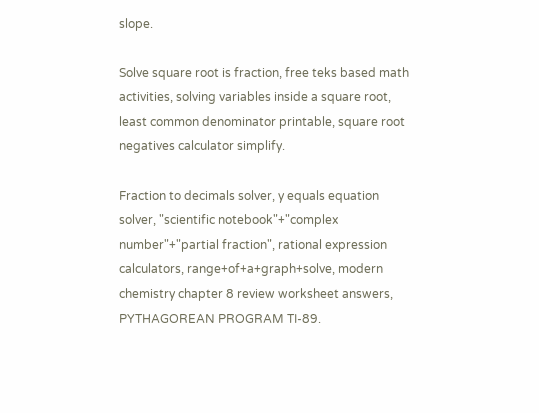slope.

Solve square root is fraction, free teks based math activities, solving variables inside a square root, least common denominator printable, square root negatives calculator simplify.

Fraction to decimals solver, y equals equation solver, "scientific notebook"+"complex number"+"partial fraction", rational expression calculators, range+of+a+graph+solve, modern chemistry chapter 8 review worksheet answers, PYTHAGOREAN PROGRAM TI-89.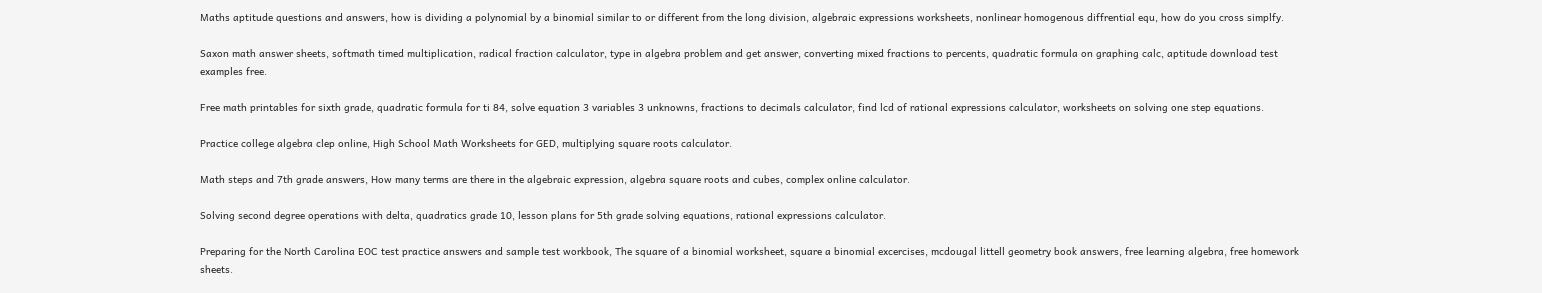Maths aptitude questions and answers, how is dividing a polynomial by a binomial similar to or different from the long division, algebraic expressions worksheets, nonlinear homogenous diffrential equ, how do you cross simplfy.

Saxon math answer sheets, softmath timed multiplication, radical fraction calculator, type in algebra problem and get answer, converting mixed fractions to percents, quadratic formula on graphing calc, aptitude download test examples free.

Free math printables for sixth grade, quadratic formula for ti 84, solve equation 3 variables 3 unknowns, fractions to decimals calculator, find lcd of rational expressions calculator, worksheets on solving one step equations.

Practice college algebra clep online, High School Math Worksheets for GED, multiplying square roots calculator.

Math steps and 7th grade answers, How many terms are there in the algebraic expression, algebra square roots and cubes, complex online calculator.

Solving second degree operations with delta, quadratics grade 10, lesson plans for 5th grade solving equations, rational expressions calculator.

Preparing for the North Carolina EOC test practice answers and sample test workbook, The square of a binomial worksheet, square a binomial excercises, mcdougal littell geometry book answers, free learning algebra, free homework sheets.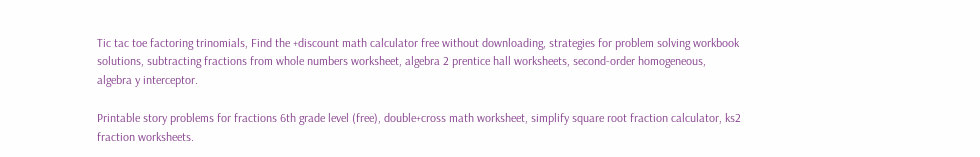Tic tac toe factoring trinomials, Find the +discount math calculator free without downloading, strategies for problem solving workbook solutions, subtracting fractions from whole numbers worksheet, algebra 2 prentice hall worksheets, second-order homogeneous, algebra y interceptor.

Printable story problems for fractions 6th grade level (free), double+cross math worksheet, simplify square root fraction calculator, ks2 fraction worksheets.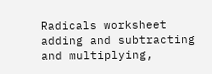Radicals worksheet adding and subtracting and multiplying,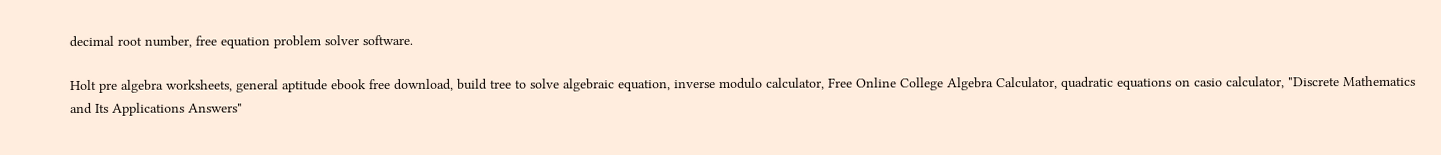decimal root number, free equation problem solver software.

Holt pre algebra worksheets, general aptitude ebook free download, build tree to solve algebraic equation, inverse modulo calculator, Free Online College Algebra Calculator, quadratic equations on casio calculator, "Discrete Mathematics and Its Applications Answers"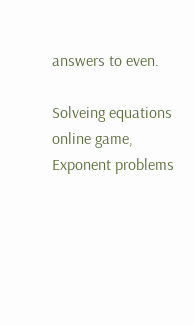answers to even.

Solveing equations online game, Exponent problems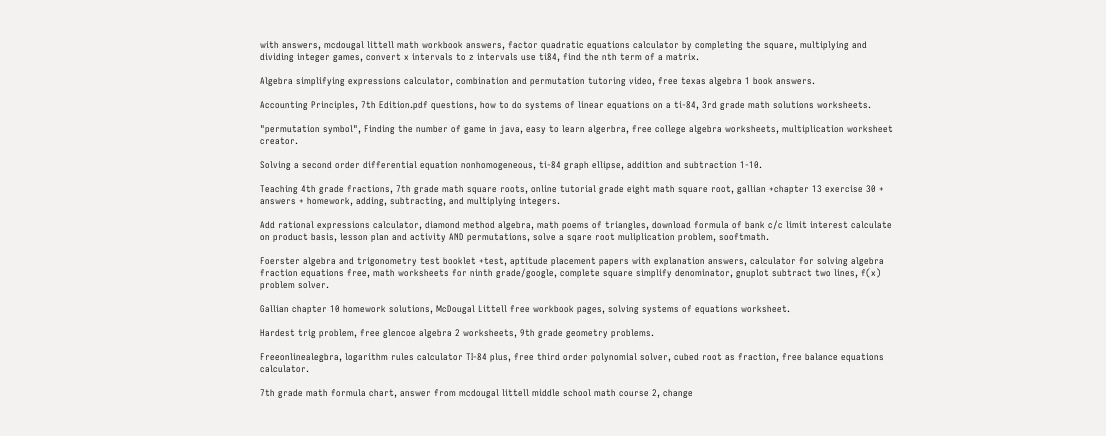with answers, mcdougal littell math workbook answers, factor quadratic equations calculator by completing the square, multiplying and dividing integer games, convert x intervals to z intervals use ti84, find the nth term of a matrix.

Algebra simplifying expressions calculator, combination and permutation tutoring video, free texas algebra 1 book answers.

Accounting Principles, 7th Edition.pdf questions, how to do systems of linear equations on a ti-84, 3rd grade math solutions worksheets.

"permutation symbol", Finding the number of game in java, easy to learn algerbra, free college algebra worksheets, multiplication worksheet creator.

Solving a second order differential equation nonhomogeneous, ti-84 graph ellipse, addition and subtraction 1-10.

Teaching 4th grade fractions, 7th grade math square roots, online tutorial grade eight math square root, gallian +chapter 13 exercise 30 + answers + homework, adding, subtracting, and multiplying integers.

Add rational expressions calculator, diamond method algebra, math poems of triangles, download formula of bank c/c limit interest calculate on product basis, lesson plan and activity AND permutations, solve a sqare root muliplication problem, sooftmath.

Foerster algebra and trigonometry test booklet +test, aptitude placement papers with explanation answers, calculator for solving algebra fraction equations free, math worksheets for ninth grade/google, complete square simplify denominator, gnuplot subtract two lines, f(x) problem solver.

Gallian chapter 10 homework solutions, McDougal Littell free workbook pages, solving systems of equations worksheet.

Hardest trig problem, free glencoe algebra 2 worksheets, 9th grade geometry problems.

Freeonlinealegbra, logarithm rules calculator TI-84 plus, free third order polynomial solver, cubed root as fraction, free balance equations calculator.

7th grade math formula chart, answer from mcdougal littell middle school math course 2, change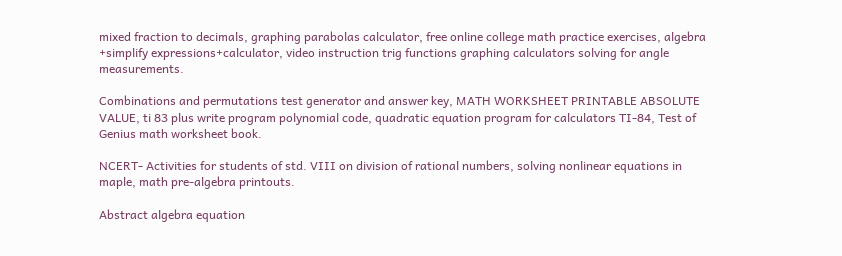mixed fraction to decimals, graphing parabolas calculator, free online college math practice exercises, algebra +simplify expressions+calculator, video instruction trig functions graphing calculators solving for angle measurements.

Combinations and permutations test generator and answer key, MATH WORKSHEET PRINTABLE ABSOLUTE VALUE, ti 83 plus write program polynomial code, quadratic equation program for calculators TI-84, Test of Genius math worksheet book.

NCERT- Activities for students of std. VIII on division of rational numbers, solving nonlinear equations in maple, math pre-algebra printouts.

Abstract algebra equation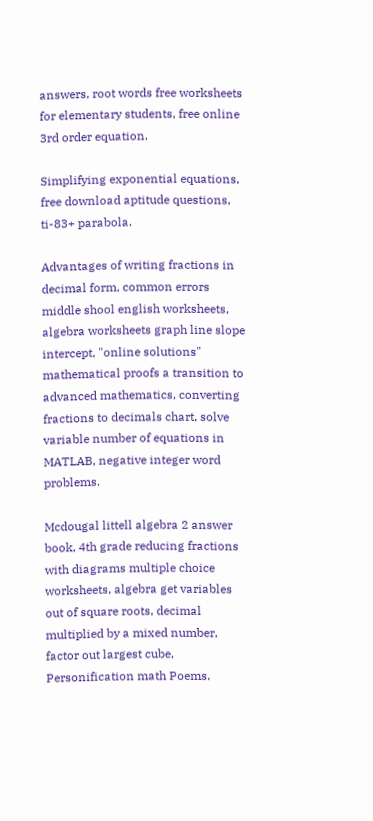answers, root words free worksheets for elementary students, free online 3rd order equation.

Simplifying exponential equations, free download aptitude questions, ti-83+ parabola.

Advantages of writing fractions in decimal form, common errors middle shool english worksheets, algebra worksheets graph line slope intercept, "online solutions" mathematical proofs a transition to advanced mathematics, converting fractions to decimals chart, solve variable number of equations in MATLAB, negative integer word problems.

Mcdougal littell algebra 2 answer book, 4th grade reducing fractions with diagrams multiple choice worksheets, algebra get variables out of square roots, decimal multiplied by a mixed number, factor out largest cube, Personification math Poems.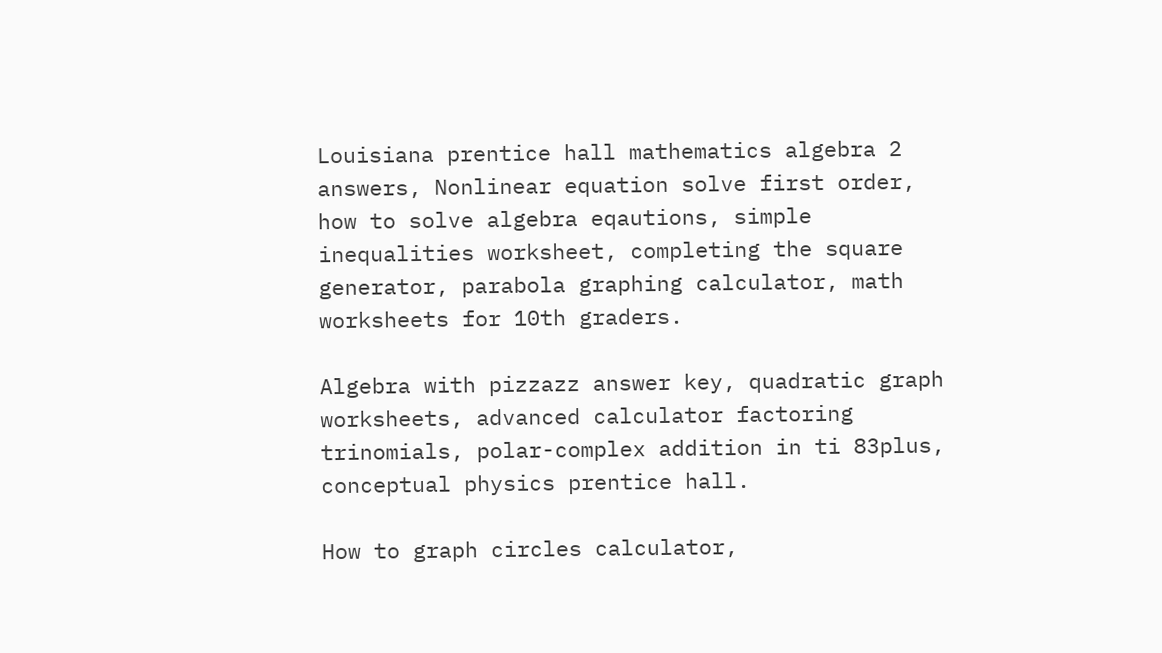Louisiana prentice hall mathematics algebra 2 answers, Nonlinear equation solve first order, how to solve algebra eqautions, simple inequalities worksheet, completing the square generator, parabola graphing calculator, math worksheets for 10th graders.

Algebra with pizzazz answer key, quadratic graph worksheets, advanced calculator factoring trinomials, polar-complex addition in ti 83plus, conceptual physics prentice hall.

How to graph circles calculator,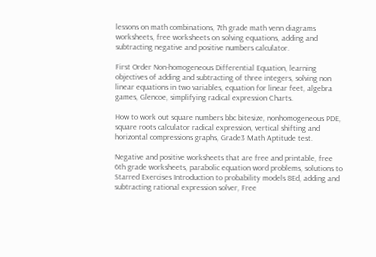lessons on math combinations, 7th grade math venn diagrams worksheets, free worksheets on solving equations, adding and subtracting negative and positive numbers calculator.

First Order Non-homogeneous Differential Equation, learning objectives of adding and subtracting of three integers, solving non linear equations in two variables, equation for linear feet, algebra games, Glencoe, simplifying radical expression Charts.

How to work out square numbers bbc bitesize, nonhomogeneous PDE, square roots calculator radical expression, vertical shifting and horizontal compressions graphs, Grade3 Math Aptitude test.

Negative and positive worksheets that are free and printable, free 6th grade worksheets, parabolic equation word problems, solutions to Starred Exercises Introduction to probability models 8Ed, adding and subtracting rational expression solver, Free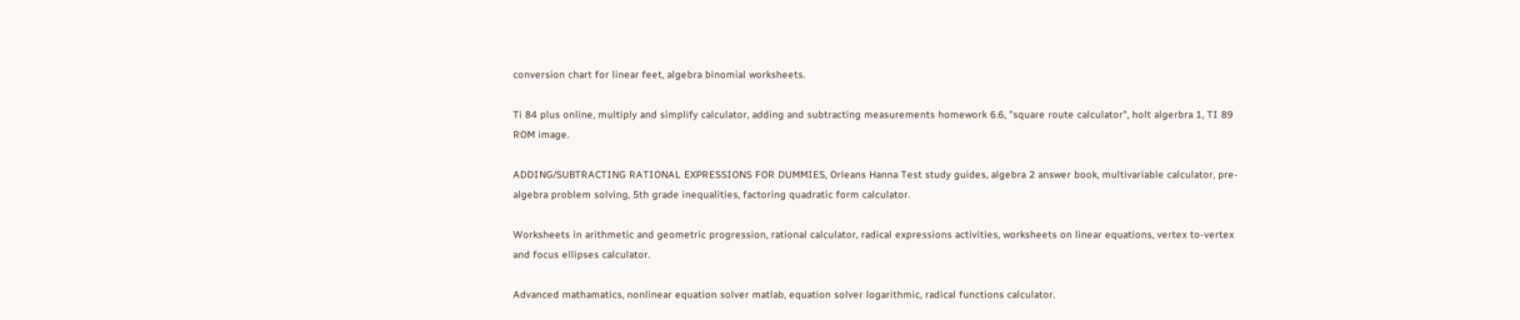conversion chart for linear feet, algebra binomial worksheets.

Ti 84 plus online, multiply and simplify calculator, adding and subtracting measurements homework 6.6, "square route calculator", holt algerbra 1, TI 89 ROM image.

ADDING/SUBTRACTING RATIONAL EXPRESSIONS FOR DUMMIES, Orleans Hanna Test study guides, algebra 2 answer book, multivariable calculator, pre-algebra problem solving, 5th grade inequalities, factoring quadratic form calculator.

Worksheets in arithmetic and geometric progression, rational calculator, radical expressions activities, worksheets on linear equations, vertex to-vertex and focus ellipses calculator.

Advanced mathamatics, nonlinear equation solver matlab, equation solver logarithmic, radical functions calculator.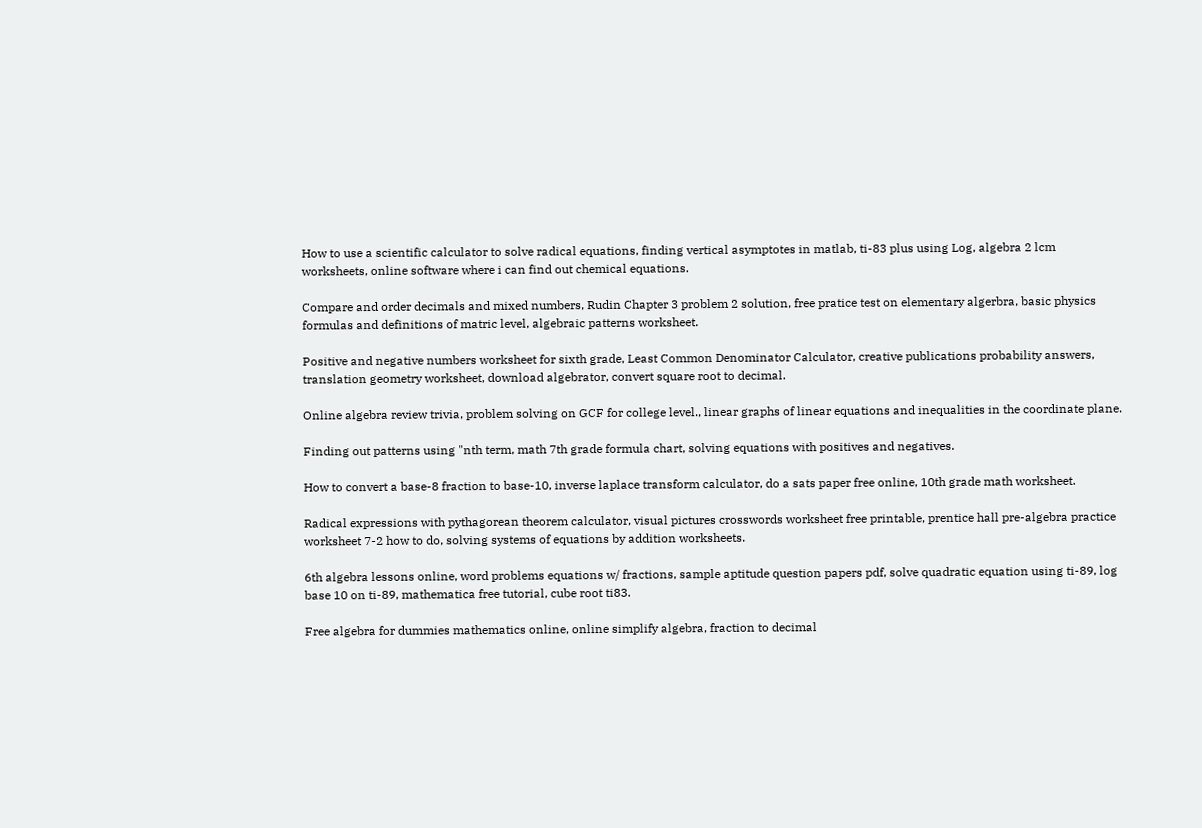How to use a scientific calculator to solve radical equations, finding vertical asymptotes in matlab, ti-83 plus using Log, algebra 2 lcm worksheets, online software where i can find out chemical equations.

Compare and order decimals and mixed numbers, Rudin Chapter 3 problem 2 solution, free pratice test on elementary algerbra, basic physics formulas and definitions of matric level, algebraic patterns worksheet.

Positive and negative numbers worksheet for sixth grade, Least Common Denominator Calculator, creative publications probability answers, translation geometry worksheet, download algebrator, convert square root to decimal.

Online algebra review trivia, problem solving on GCF for college level., linear graphs of linear equations and inequalities in the coordinate plane.

Finding out patterns using "nth term, math 7th grade formula chart, solving equations with positives and negatives.

How to convert a base-8 fraction to base-10, inverse laplace transform calculator, do a sats paper free online, 10th grade math worksheet.

Radical expressions with pythagorean theorem calculator, visual pictures crosswords worksheet free printable, prentice hall pre-algebra practice worksheet 7-2 how to do, solving systems of equations by addition worksheets.

6th algebra lessons online, word problems equations w/ fractions, sample aptitude question papers pdf, solve quadratic equation using ti-89, log base 10 on ti-89, mathematica free tutorial, cube root ti83.

Free algebra for dummies mathematics online, online simplify algebra, fraction to decimal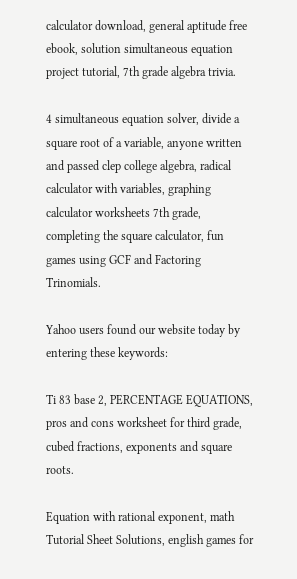calculator download, general aptitude free ebook, solution simultaneous equation project tutorial, 7th grade algebra trivia.

4 simultaneous equation solver, divide a square root of a variable, anyone written and passed clep college algebra, radical calculator with variables, graphing calculator worksheets 7th grade, completing the square calculator, fun games using GCF and Factoring Trinomials.

Yahoo users found our website today by entering these keywords:

Ti 83 base 2, PERCENTAGE EQUATIONS, pros and cons worksheet for third grade, cubed fractions, exponents and square roots.

Equation with rational exponent, math Tutorial Sheet Solutions, english games for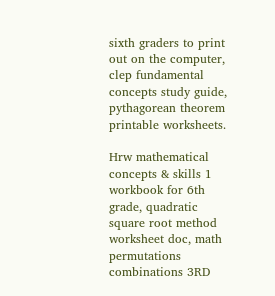sixth graders to print out on the computer, clep fundamental concepts study guide, pythagorean theorem printable worksheets.

Hrw mathematical concepts & skills 1 workbook for 6th grade, quadratic square root method worksheet doc, math permutations combinations 3RD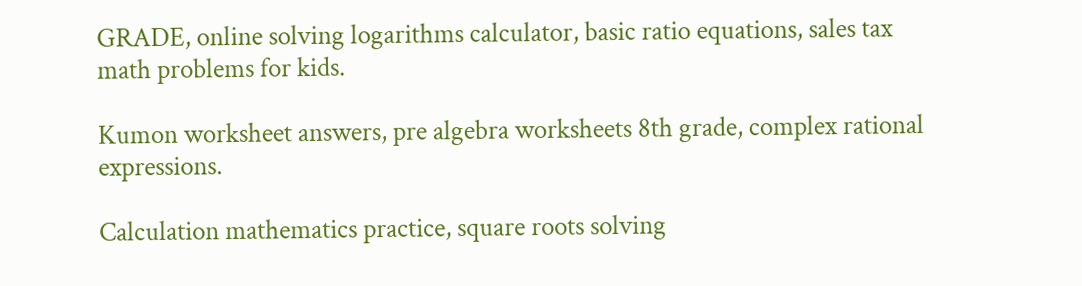GRADE, online solving logarithms calculator, basic ratio equations, sales tax math problems for kids.

Kumon worksheet answers, pre algebra worksheets 8th grade, complex rational expressions.

Calculation mathematics practice, square roots solving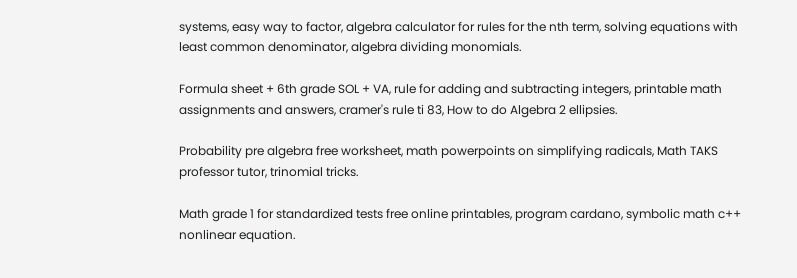systems, easy way to factor, algebra calculator for rules for the nth term, solving equations with least common denominator, algebra dividing monomials.

Formula sheet + 6th grade SOL + VA, rule for adding and subtracting integers, printable math assignments and answers, cramer's rule ti 83, How to do Algebra 2 ellipsies.

Probability pre algebra free worksheet, math powerpoints on simplifying radicals, Math TAKS professor tutor, trinomial tricks.

Math grade 1 for standardized tests free online printables, program cardano, symbolic math c++ nonlinear equation.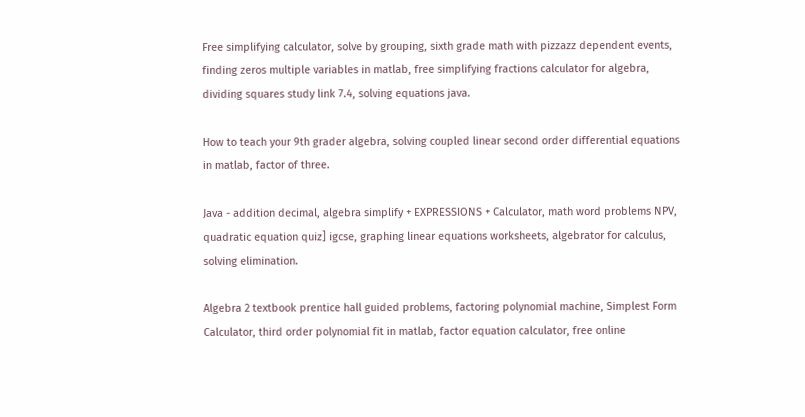Free simplifying calculator, solve by grouping, sixth grade math with pizzazz dependent events, finding zeros multiple variables in matlab, free simplifying fractions calculator for algebra, dividing squares study link 7.4, solving equations java.

How to teach your 9th grader algebra, solving coupled linear second order differential equations in matlab, factor of three.

Java - addition decimal, algebra simplify + EXPRESSIONS + Calculator, math word problems NPV, quadratic equation quiz] igcse, graphing linear equations worksheets, algebrator for calculus, solving elimination.

Algebra 2 textbook prentice hall guided problems, factoring polynomial machine, Simplest Form Calculator, third order polynomial fit in matlab, factor equation calculator, free online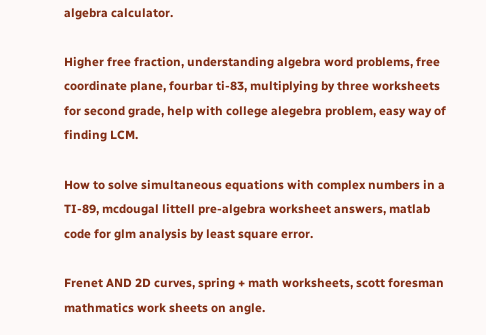algebra calculator.

Higher free fraction, understanding algebra word problems, free coordinate plane, fourbar ti-83, multiplying by three worksheets for second grade, help with college alegebra problem, easy way of finding LCM.

How to solve simultaneous equations with complex numbers in a TI-89, mcdougal littell pre-algebra worksheet answers, matlab code for glm analysis by least square error.

Frenet AND 2D curves, spring + math worksheets, scott foresman mathmatics work sheets on angle.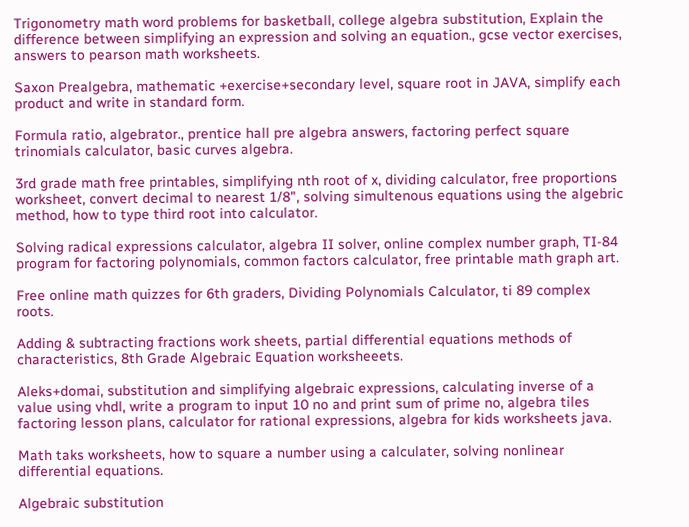Trigonometry math word problems for basketball, college algebra substitution, Explain the difference between simplifying an expression and solving an equation., gcse vector exercises, answers to pearson math worksheets.

Saxon Prealgebra, mathematic +exercise+secondary level, square root in JAVA, simplify each product and write in standard form.

Formula ratio, algebrator., prentice hall pre algebra answers, factoring perfect square trinomials calculator, basic curves algebra.

3rd grade math free printables, simplifying nth root of x, dividing calculator, free proportions worksheet, convert decimal to nearest 1/8", solving simultenous equations using the algebric method, how to type third root into calculator.

Solving radical expressions calculator, algebra II solver, online complex number graph, TI-84 program for factoring polynomials, common factors calculator, free printable math graph art.

Free online math quizzes for 6th graders, Dividing Polynomials Calculator, ti 89 complex roots.

Adding & subtracting fractions work sheets, partial differential equations methods of characteristics, 8th Grade Algebraic Equation worksheeets.

Aleks+domai, substitution and simplifying algebraic expressions, calculating inverse of a value using vhdl, write a program to input 10 no and print sum of prime no, algebra tiles factoring lesson plans, calculator for rational expressions, algebra for kids worksheets java.

Math taks worksheets, how to square a number using a calculater, solving nonlinear differential equations.

Algebraic substitution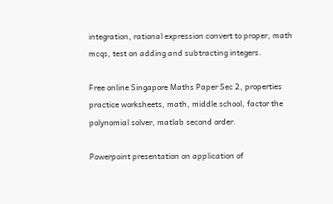integration, rational expression convert to proper, math mcqs, test on adding and subtracting integers.

Free online Singapore Maths Paper Sec 2, properties practice worksheets, math, middle school, factor the polynomial solver, matlab second order.

Powerpoint presentation on application of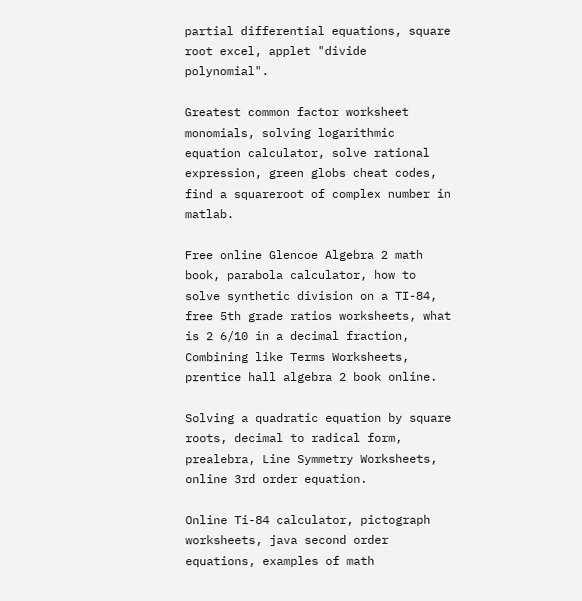partial differential equations, square root excel, applet "divide polynomial".

Greatest common factor worksheet monomials, solving logarithmic equation calculator, solve rational expression, green globs cheat codes, find a squareroot of complex number in matlab.

Free online Glencoe Algebra 2 math book, parabola calculator, how to solve synthetic division on a TI-84, free 5th grade ratios worksheets, what is 2 6/10 in a decimal fraction, Combining like Terms Worksheets, prentice hall algebra 2 book online.

Solving a quadratic equation by square roots, decimal to radical form, prealebra, Line Symmetry Worksheets, online 3rd order equation.

Online Ti-84 calculator, pictograph worksheets, java second order equations, examples of math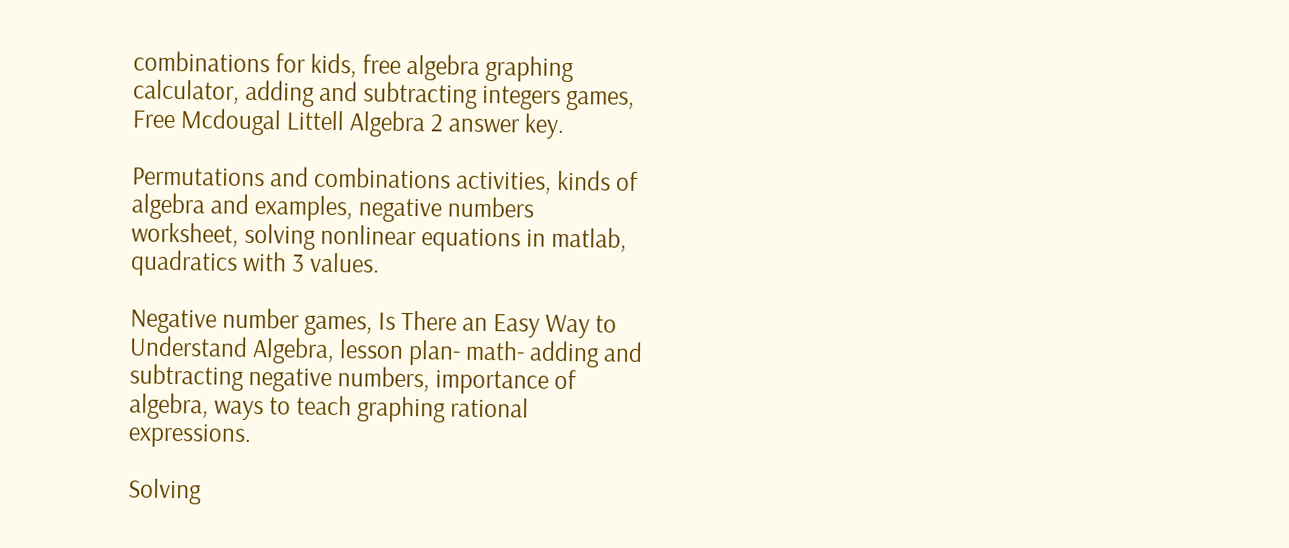combinations for kids, free algebra graphing calculator, adding and subtracting integers games, Free Mcdougal Littell Algebra 2 answer key.

Permutations and combinations activities, kinds of algebra and examples, negative numbers worksheet, solving nonlinear equations in matlab, quadratics with 3 values.

Negative number games, Is There an Easy Way to Understand Algebra, lesson plan- math- adding and subtracting negative numbers, importance of algebra, ways to teach graphing rational expressions.

Solving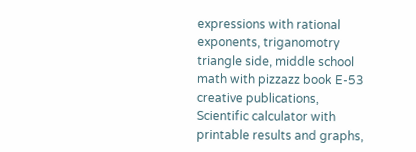expressions with rational exponents, triganomotry triangle side, middle school math with pizzazz book E-53 creative publications, Scientific calculator with printable results and graphs,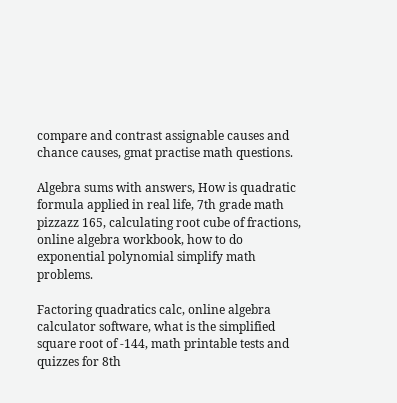compare and contrast assignable causes and chance causes, gmat practise math questions.

Algebra sums with answers, How is quadratic formula applied in real life, 7th grade math pizzazz 165, calculating root cube of fractions, online algebra workbook, how to do exponential polynomial simplify math problems.

Factoring quadratics calc, online algebra calculator software, what is the simplified square root of -144, math printable tests and quizzes for 8th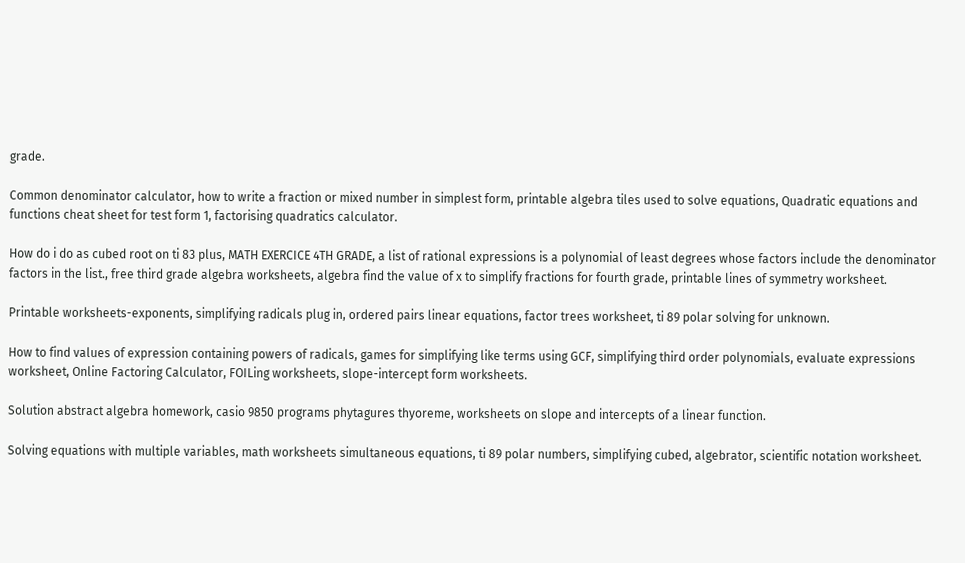grade.

Common denominator calculator, how to write a fraction or mixed number in simplest form, printable algebra tiles used to solve equations, Quadratic equations and functions cheat sheet for test form 1, factorising quadratics calculator.

How do i do as cubed root on ti 83 plus, MATH EXERCICE 4TH GRADE, a list of rational expressions is a polynomial of least degrees whose factors include the denominator factors in the list., free third grade algebra worksheets, algebra find the value of x to simplify fractions for fourth grade, printable lines of symmetry worksheet.

Printable worksheets-exponents, simplifying radicals plug in, ordered pairs linear equations, factor trees worksheet, ti 89 polar solving for unknown.

How to find values of expression containing powers of radicals, games for simplifying like terms using GCF, simplifying third order polynomials, evaluate expressions worksheet, Online Factoring Calculator, FOILing worksheets, slope-intercept form worksheets.

Solution abstract algebra homework, casio 9850 programs phytagures thyoreme, worksheets on slope and intercepts of a linear function.

Solving equations with multiple variables, math worksheets simultaneous equations, ti 89 polar numbers, simplifying cubed, algebrator, scientific notation worksheet.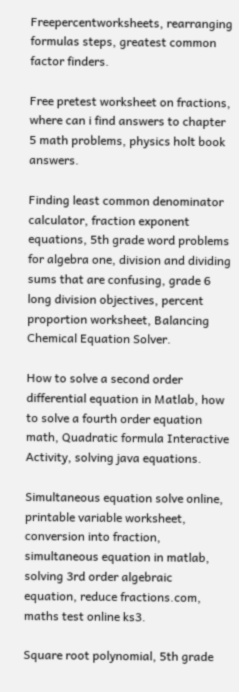Freepercentworksheets, rearranging formulas steps, greatest common factor finders.

Free pretest worksheet on fractions, where can i find answers to chapter 5 math problems, physics holt book answers.

Finding least common denominator calculator, fraction exponent equations, 5th grade word problems for algebra one, division and dividing sums that are confusing, grade 6 long division objectives, percent proportion worksheet, Balancing Chemical Equation Solver.

How to solve a second order differential equation in Matlab, how to solve a fourth order equation math, Quadratic formula Interactive Activity, solving java equations.

Simultaneous equation solve online, printable variable worksheet, conversion into fraction, simultaneous equation in matlab, solving 3rd order algebraic equation, reduce fractions.com, maths test online ks3.

Square root polynomial, 5th grade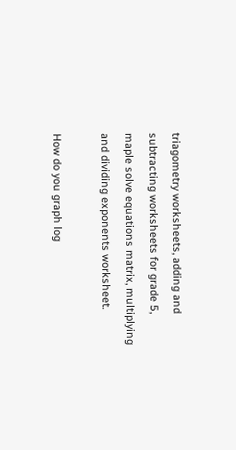triagometry worksheets, adding and subtracting worksheets for grade 5, maple solve equations matrix, multiplying and dividing exponents worksheet.

How do you graph log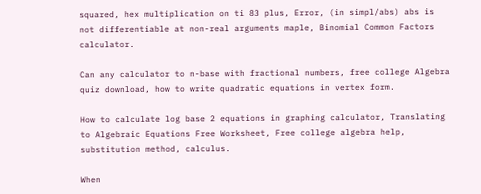squared, hex multiplication on ti 83 plus, Error, (in simpl/abs) abs is not differentiable at non-real arguments maple, Binomial Common Factors calculator.

Can any calculator to n-base with fractional numbers, free college Algebra quiz download, how to write quadratic equations in vertex form.

How to calculate log base 2 equations in graphing calculator, Translating to Algebraic Equations Free Worksheet, Free college algebra help, substitution method, calculus.

When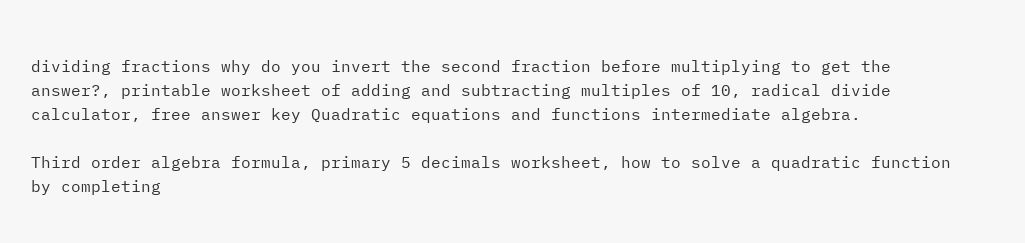dividing fractions why do you invert the second fraction before multiplying to get the answer?, printable worksheet of adding and subtracting multiples of 10, radical divide calculator, free answer key Quadratic equations and functions intermediate algebra.

Third order algebra formula, primary 5 decimals worksheet, how to solve a quadratic function by completing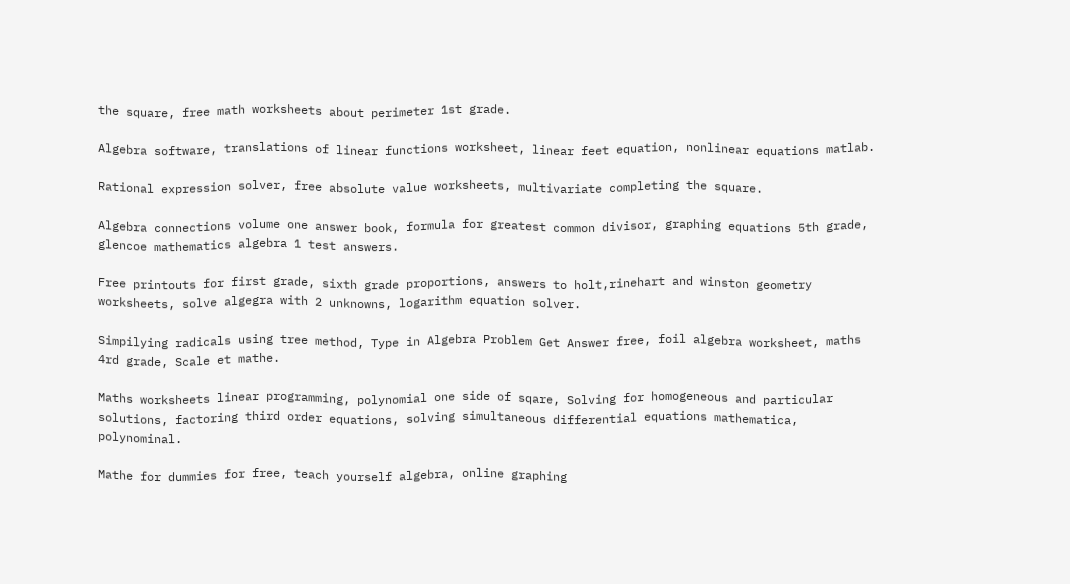the square, free math worksheets about perimeter 1st grade.

Algebra software, translations of linear functions worksheet, linear feet equation, nonlinear equations matlab.

Rational expression solver, free absolute value worksheets, multivariate completing the square.

Algebra connections volume one answer book, formula for greatest common divisor, graphing equations 5th grade, glencoe mathematics algebra 1 test answers.

Free printouts for first grade, sixth grade proportions, answers to holt,rinehart and winston geometry worksheets, solve algegra with 2 unknowns, logarithm equation solver.

Simpilying radicals using tree method, Type in Algebra Problem Get Answer free, foil algebra worksheet, maths 4rd grade, Scale et mathe.

Maths worksheets linear programming, polynomial one side of sqare, Solving for homogeneous and particular solutions, factoring third order equations, solving simultaneous differential equations mathematica, polynominal.

Mathe for dummies for free, teach yourself algebra, online graphing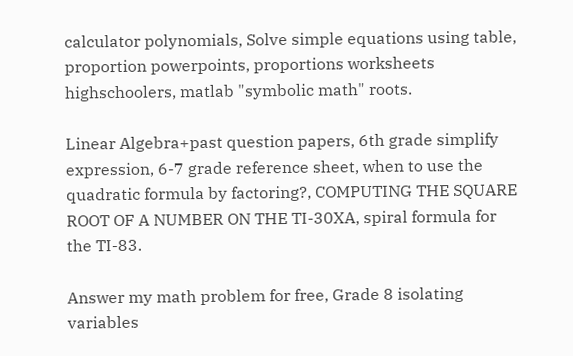calculator polynomials, Solve simple equations using table, proportion powerpoints, proportions worksheets highschoolers, matlab "symbolic math" roots.

Linear Algebra+past question papers, 6th grade simplify expression, 6-7 grade reference sheet, when to use the quadratic formula by factoring?, COMPUTING THE SQUARE ROOT OF A NUMBER ON THE TI-30XA, spiral formula for the TI-83.

Answer my math problem for free, Grade 8 isolating variables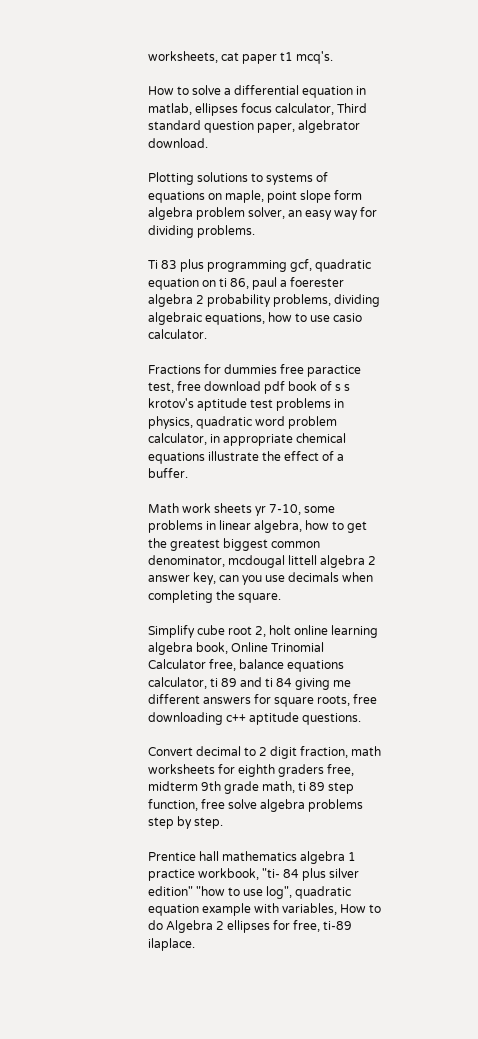worksheets, cat paper t1 mcq's.

How to solve a differential equation in matlab, ellipses focus calculator, Third standard question paper, algebrator download.

Plotting solutions to systems of equations on maple, point slope form algebra problem solver, an easy way for dividing problems.

Ti 83 plus programming gcf, quadratic equation on ti 86, paul a foerester algebra 2 probability problems, dividing algebraic equations, how to use casio calculator.

Fractions for dummies free paractice test, free download pdf book of s s krotov's aptitude test problems in physics, quadratic word problem calculator, in appropriate chemical equations illustrate the effect of a buffer.

Math work sheets yr 7-10, some problems in linear algebra, how to get the greatest biggest common denominator, mcdougal littell algebra 2 answer key, can you use decimals when completing the square.

Simplify cube root 2, holt online learning algebra book, Online Trinomial Calculator free, balance equations calculator, ti 89 and ti 84 giving me different answers for square roots, free downloading c++ aptitude questions.

Convert decimal to 2 digit fraction, math worksheets for eighth graders free, midterm 9th grade math, ti 89 step function, free solve algebra problems step by step.

Prentice hall mathematics algebra 1 practice workbook, "ti- 84 plus silver edition" "how to use log", quadratic equation example with variables, How to do Algebra 2 ellipses for free, ti-89 ilaplace.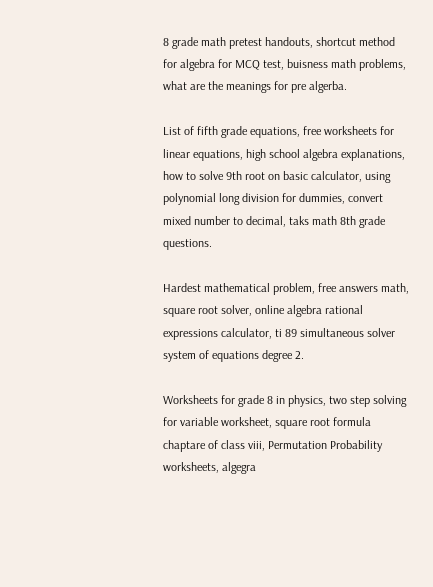8 grade math pretest handouts, shortcut method for algebra for MCQ test, buisness math problems, what are the meanings for pre algerba.

List of fifth grade equations, free worksheets for linear equations, high school algebra explanations, how to solve 9th root on basic calculator, using polynomial long division for dummies, convert mixed number to decimal, taks math 8th grade questions.

Hardest mathematical problem, free answers math, square root solver, online algebra rational expressions calculator, ti 89 simultaneous solver system of equations degree 2.

Worksheets for grade 8 in physics, two step solving for variable worksheet, square root formula chaptare of class viii, Permutation Probability worksheets, algegra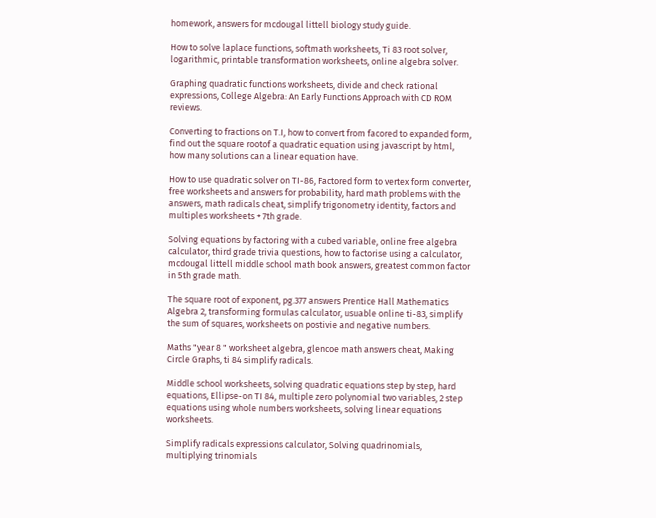homework, answers for mcdougal littell biology study guide.

How to solve laplace functions, softmath worksheets, Ti 83 root solver, logarithmic, printable transformation worksheets, online algebra solver.

Graphing quadratic functions worksheets, divide and check rational expressions, College Algebra: An Early Functions Approach with CD ROM reviews.

Converting to fractions on T.I, how to convert from facored to expanded form, find out the square rootof a quadratic equation using javascript by html, how many solutions can a linear equation have.

How to use quadratic solver on TI-86, Factored form to vertex form converter, free worksheets and answers for probability, hard math problems with the answers, math radicals cheat, simplify trigonometry identity, factors and multiples worksheets + 7th grade.

Solving equations by factoring with a cubed variable, online free algebra calculator, third grade trivia questions, how to factorise using a calculator, mcdougal littell middle school math book answers, greatest common factor in 5th grade math.

The square root of exponent, pg.377 answers Prentice Hall Mathematics Algebra 2, transforming formulas calculator, usuable online ti-83, simplify the sum of squares, worksheets on postivie and negative numbers.

Maths "year 8 " worksheet algebra, glencoe math answers cheat, Making Circle Graphs, ti 84 simplify radicals.

Middle school worksheets, solving quadratic equations step by step, hard equations, Ellipse-on TI 84, multiple zero polynomial two variables, 2 step equations using whole numbers worksheets, solving linear equations worksheets.

Simplify radicals expressions calculator, Solving quadrinomials, multiplying trinomials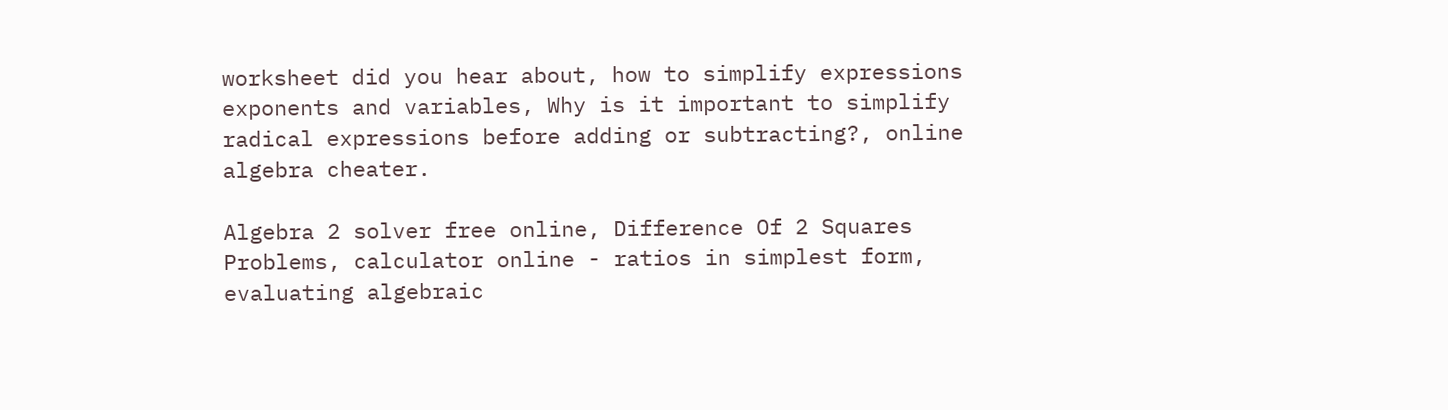worksheet did you hear about, how to simplify expressions exponents and variables, Why is it important to simplify radical expressions before adding or subtracting?, online algebra cheater.

Algebra 2 solver free online, Difference Of 2 Squares Problems, calculator online - ratios in simplest form, evaluating algebraic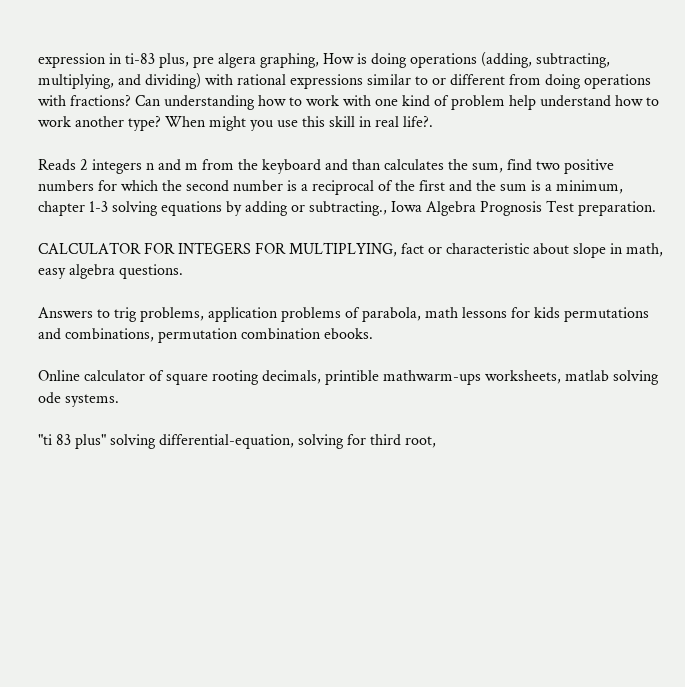expression in ti-83 plus, pre algera graphing, How is doing operations (adding, subtracting, multiplying, and dividing) with rational expressions similar to or different from doing operations with fractions? Can understanding how to work with one kind of problem help understand how to work another type? When might you use this skill in real life?.

Reads 2 integers n and m from the keyboard and than calculates the sum, find two positive numbers for which the second number is a reciprocal of the first and the sum is a minimum, chapter 1-3 solving equations by adding or subtracting., Iowa Algebra Prognosis Test preparation.

CALCULATOR FOR INTEGERS FOR MULTIPLYING, fact or characteristic about slope in math, easy algebra questions.

Answers to trig problems, application problems of parabola, math lessons for kids permutations and combinations, permutation combination ebooks.

Online calculator of square rooting decimals, printible mathwarm-ups worksheets, matlab solving ode systems.

"ti 83 plus" solving differential-equation, solving for third root,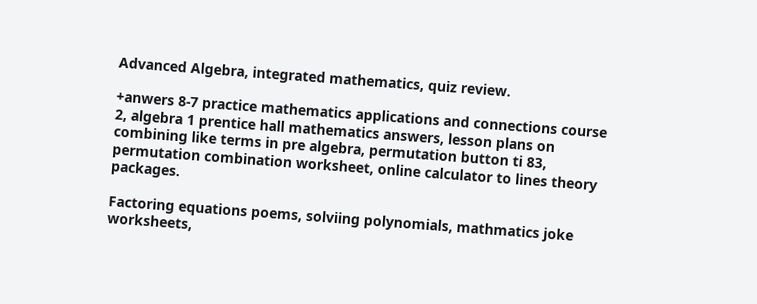Advanced Algebra, integrated mathematics, quiz review.

+anwers 8-7 practice mathematics applications and connections course 2, algebra 1 prentice hall mathematics answers, lesson plans on combining like terms in pre algebra, permutation button ti 83, permutation combination worksheet, online calculator to lines theory packages.

Factoring equations poems, solviing polynomials, mathmatics joke worksheets,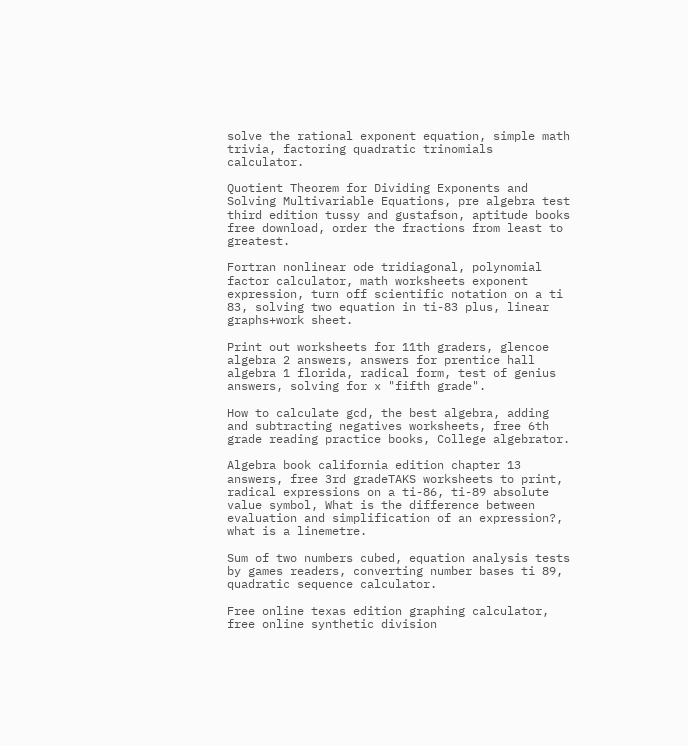solve the rational exponent equation, simple math trivia, factoring quadratic trinomials calculator.

Quotient Theorem for Dividing Exponents and Solving Multivariable Equations, pre algebra test third edition tussy and gustafson, aptitude books free download, order the fractions from least to greatest.

Fortran nonlinear ode tridiagonal, polynomial factor calculator, math worksheets exponent expression, turn off scientific notation on a ti 83, solving two equation in ti-83 plus, linear graphs+work sheet.

Print out worksheets for 11th graders, glencoe algebra 2 answers, answers for prentice hall algebra 1 florida, radical form, test of genius answers, solving for x "fifth grade".

How to calculate gcd, the best algebra, adding and subtracting negatives worksheets, free 6th grade reading practice books, College algebrator.

Algebra book california edition chapter 13 answers, free 3rd gradeTAKS worksheets to print, radical expressions on a ti-86, ti-89 absolute value symbol, What is the difference between evaluation and simplification of an expression?, what is a linemetre.

Sum of two numbers cubed, equation analysis tests by games readers, converting number bases ti 89, quadratic sequence calculator.

Free online texas edition graphing calculator, free online synthetic division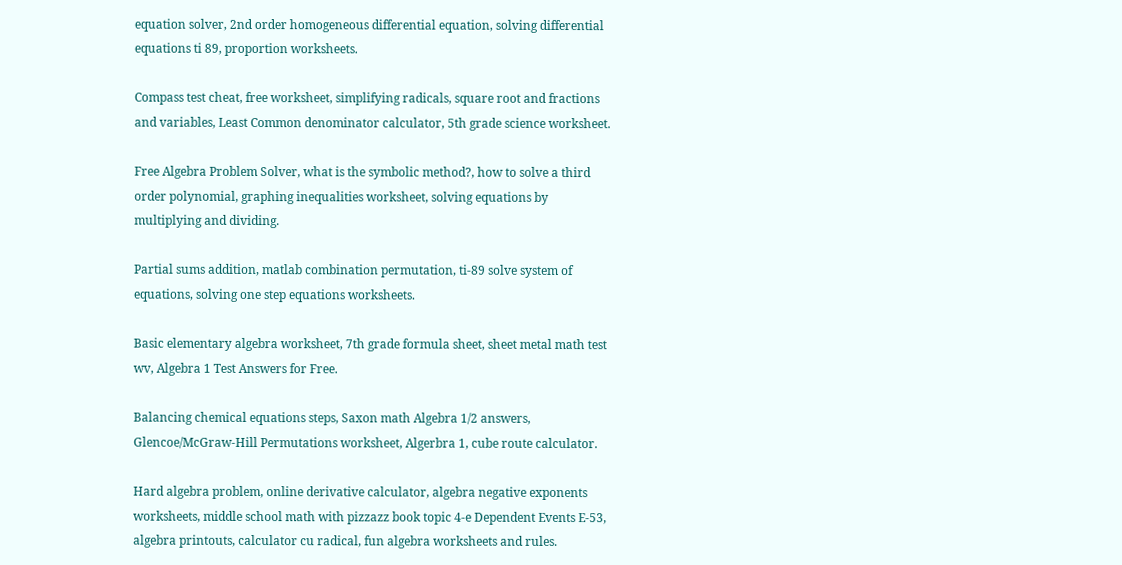equation solver, 2nd order homogeneous differential equation, solving differential equations ti 89, proportion worksheets.

Compass test cheat, free worksheet, simplifying radicals, square root and fractions and variables, Least Common denominator calculator, 5th grade science worksheet.

Free Algebra Problem Solver, what is the symbolic method?, how to solve a third order polynomial, graphing inequalities worksheet, solving equations by multiplying and dividing.

Partial sums addition, matlab combination permutation, ti-89 solve system of equations, solving one step equations worksheets.

Basic elementary algebra worksheet, 7th grade formula sheet, sheet metal math test wv, Algebra 1 Test Answers for Free.

Balancing chemical equations steps, Saxon math Algebra 1/2 answers, Glencoe/McGraw-Hill Permutations worksheet, Algerbra 1, cube route calculator.

Hard algebra problem, online derivative calculator, algebra negative exponents worksheets, middle school math with pizzazz book topic 4-e Dependent Events E-53, algebra printouts, calculator cu radical, fun algebra worksheets and rules.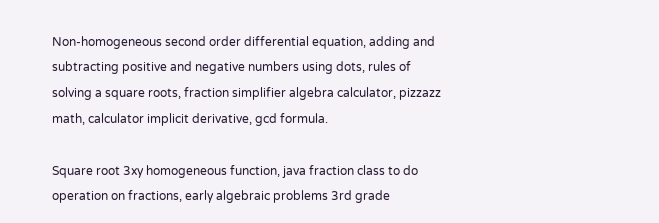Non-homogeneous second order differential equation, adding and subtracting positive and negative numbers using dots, rules of solving a square roots, fraction simplifier algebra calculator, pizzazz math, calculator implicit derivative, gcd formula.

Square root 3xy homogeneous function, java fraction class to do operation on fractions, early algebraic problems 3rd grade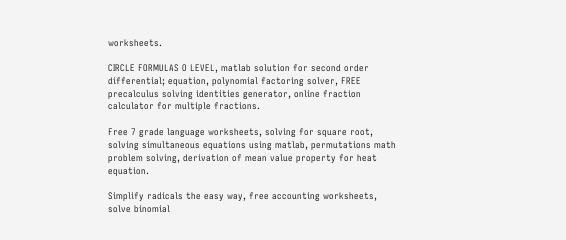worksheets.

CIRCLE FORMULAS O LEVEL, matlab solution for second order differential; equation, polynomial factoring solver, FREE precalculus solving identities generator, online fraction calculator for multiple fractions.

Free 7 grade language worksheets, solving for square root, solving simultaneous equations using matlab, permutations math problem solving, derivation of mean value property for heat equation.

Simplify radicals the easy way, free accounting worksheets, solve binomial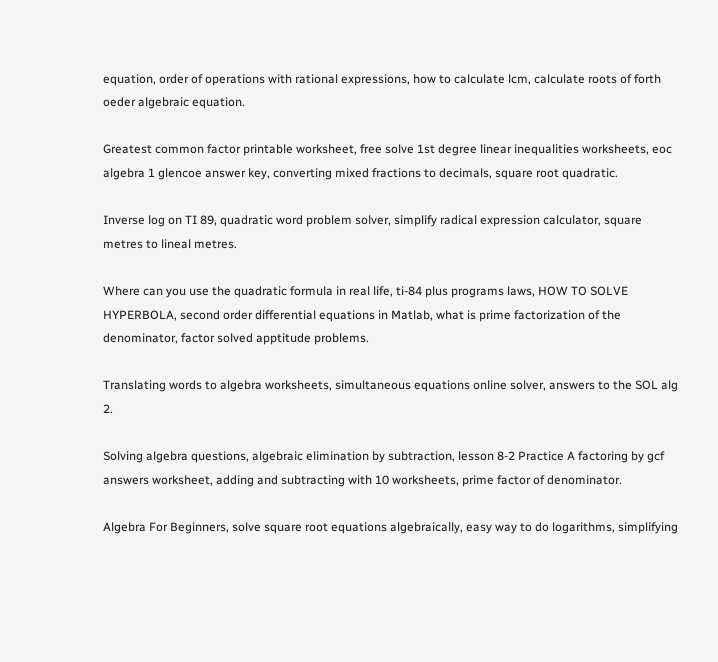equation, order of operations with rational expressions, how to calculate lcm, calculate roots of forth oeder algebraic equation.

Greatest common factor printable worksheet, free solve 1st degree linear inequalities worksheets, eoc algebra 1 glencoe answer key, converting mixed fractions to decimals, square root quadratic.

Inverse log on TI 89, quadratic word problem solver, simplify radical expression calculator, square metres to lineal metres.

Where can you use the quadratic formula in real life, ti-84 plus programs laws, HOW TO SOLVE HYPERBOLA, second order differential equations in Matlab, what is prime factorization of the denominator, factor solved apptitude problems.

Translating words to algebra worksheets, simultaneous equations online solver, answers to the SOL alg 2.

Solving algebra questions, algebraic elimination by subtraction, lesson 8-2 Practice A factoring by gcf answers worksheet, adding and subtracting with 10 worksheets, prime factor of denominator.

Algebra For Beginners, solve square root equations algebraically, easy way to do logarithms, simplifying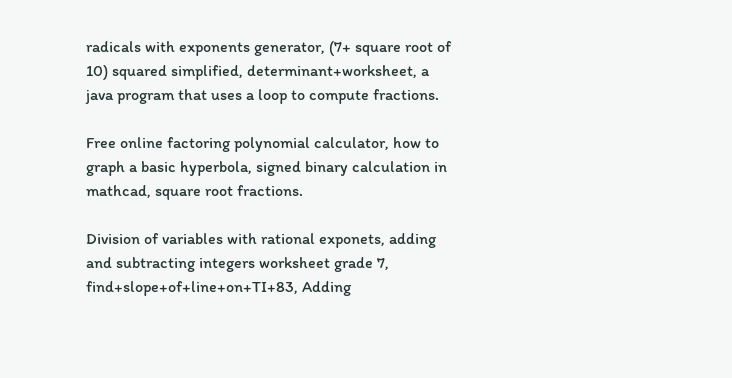radicals with exponents generator, (7+ square root of 10) squared simplified, determinant+worksheet, a java program that uses a loop to compute fractions.

Free online factoring polynomial calculator, how to graph a basic hyperbola, signed binary calculation in mathcad, square root fractions.

Division of variables with rational exponets, adding and subtracting integers worksheet grade 7, find+slope+of+line+on+TI+83, Adding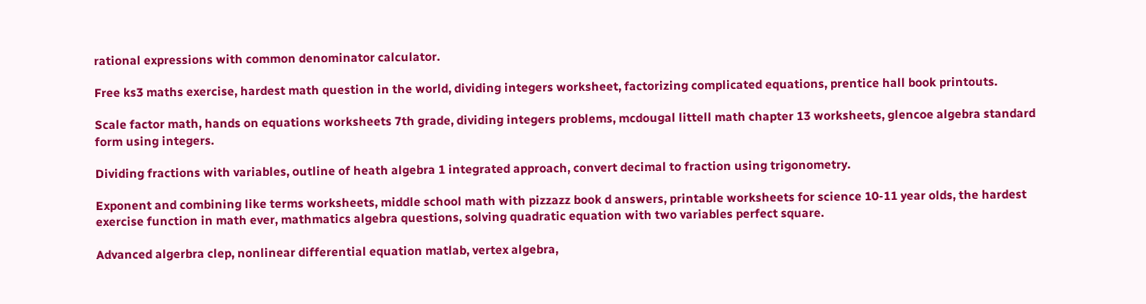rational expressions with common denominator calculator.

Free ks3 maths exercise, hardest math question in the world, dividing integers worksheet, factorizing complicated equations, prentice hall book printouts.

Scale factor math, hands on equations worksheets 7th grade, dividing integers problems, mcdougal littell math chapter 13 worksheets, glencoe algebra standard form using integers.

Dividing fractions with variables, outline of heath algebra 1 integrated approach, convert decimal to fraction using trigonometry.

Exponent and combining like terms worksheets, middle school math with pizzazz book d answers, printable worksheets for science 10-11 year olds, the hardest exercise function in math ever, mathmatics algebra questions, solving quadratic equation with two variables perfect square.

Advanced algerbra clep, nonlinear differential equation matlab, vertex algebra,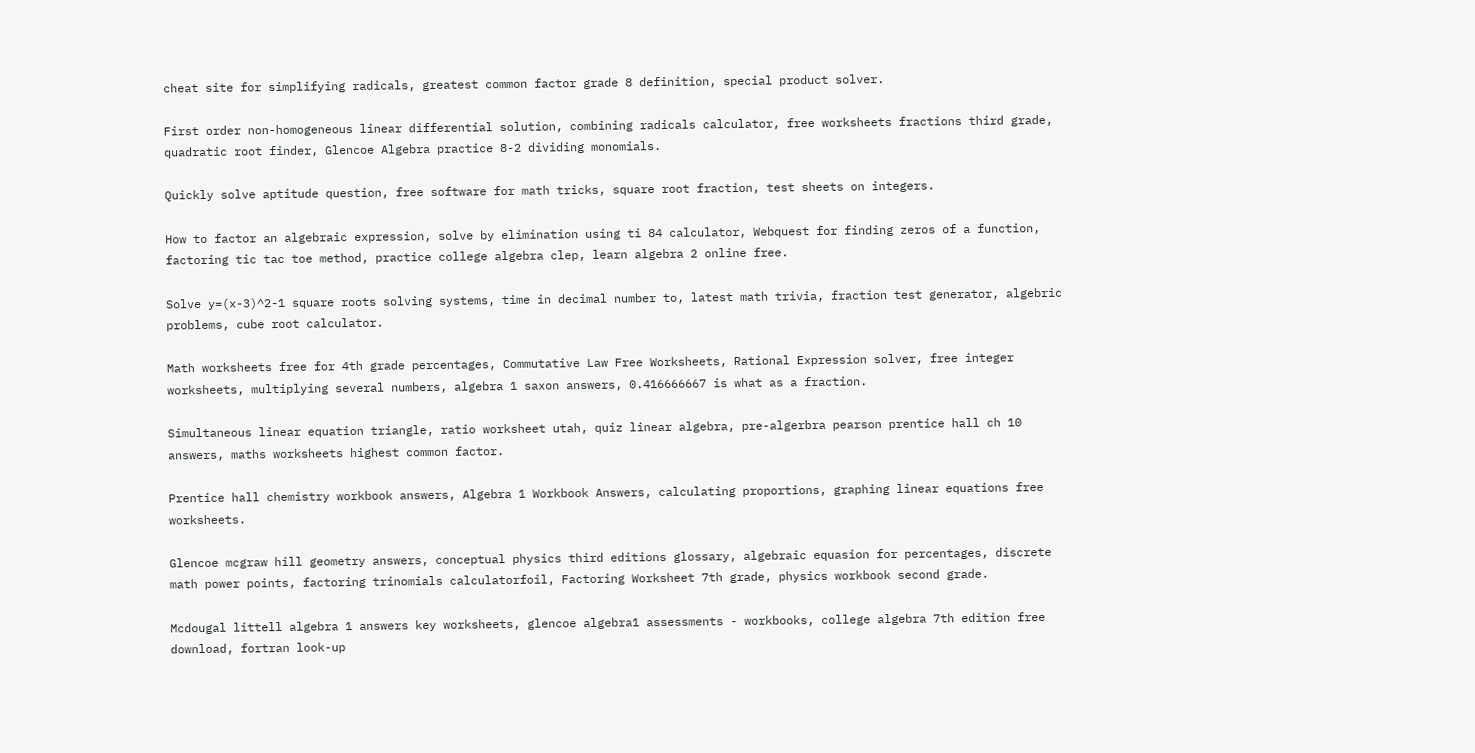cheat site for simplifying radicals, greatest common factor grade 8 definition, special product solver.

First order non-homogeneous linear differential solution, combining radicals calculator, free worksheets fractions third grade, quadratic root finder, Glencoe Algebra practice 8-2 dividing monomials.

Quickly solve aptitude question, free software for math tricks, square root fraction, test sheets on integers.

How to factor an algebraic expression, solve by elimination using ti 84 calculator, Webquest for finding zeros of a function, factoring tic tac toe method, practice college algebra clep, learn algebra 2 online free.

Solve y=(x-3)^2-1 square roots solving systems, time in decimal number to, latest math trivia, fraction test generator, algebric problems, cube root calculator.

Math worksheets free for 4th grade percentages, Commutative Law Free Worksheets, Rational Expression solver, free integer worksheets, multiplying several numbers, algebra 1 saxon answers, 0.416666667 is what as a fraction.

Simultaneous linear equation triangle, ratio worksheet utah, quiz linear algebra, pre-algerbra pearson prentice hall ch 10 answers, maths worksheets highest common factor.

Prentice hall chemistry workbook answers, Algebra 1 Workbook Answers, calculating proportions, graphing linear equations free worksheets.

Glencoe mcgraw hill geometry answers, conceptual physics third editions glossary, algebraic equasion for percentages, discrete math power points, factoring trinomials calculatorfoil, Factoring Worksheet 7th grade, physics workbook second grade.

Mcdougal littell algebra 1 answers key worksheets, glencoe algebra1 assessments - workbooks, college algebra 7th edition free download, fortran look-up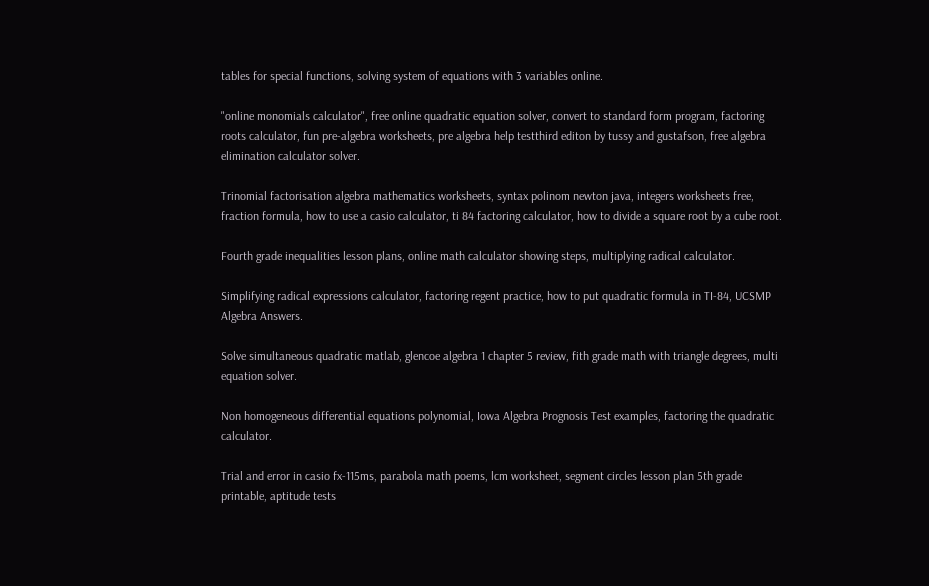tables for special functions, solving system of equations with 3 variables online.

"online monomials calculator", free online quadratic equation solver, convert to standard form program, factoring roots calculator, fun pre-algebra worksheets, pre algebra help testthird editon by tussy and gustafson, free algebra elimination calculator solver.

Trinomial factorisation algebra mathematics worksheets, syntax polinom newton java, integers worksheets free, fraction formula, how to use a casio calculator, ti 84 factoring calculator, how to divide a square root by a cube root.

Fourth grade inequalities lesson plans, online math calculator showing steps, multiplying radical calculator.

Simplifying radical expressions calculator, factoring regent practice, how to put quadratic formula in TI-84, UCSMP Algebra Answers.

Solve simultaneous quadratic matlab, glencoe algebra 1 chapter 5 review, fith grade math with triangle degrees, multi equation solver.

Non homogeneous differential equations polynomial, Iowa Algebra Prognosis Test examples, factoring the quadratic calculator.

Trial and error in casio fx-115ms, parabola math poems, lcm worksheet, segment circles lesson plan 5th grade printable, aptitude tests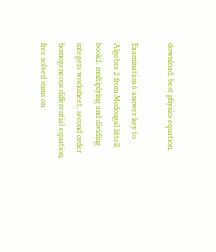download, best physics equation.

Examination 6 answer key to Algebra 2 from Mcdougal littell book2, multiplying and dividing integers worksheet, second order homogeneous differential equation, free solved sums on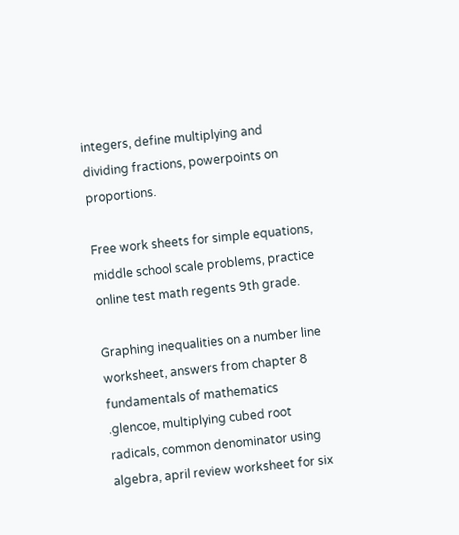integers, define multiplying and dividing fractions, powerpoints on proportions.

Free work sheets for simple equations, middle school scale problems, practice online test math regents 9th grade.

Graphing inequalities on a number line worksheet, answers from chapter 8 fundamentals of mathematics .glencoe, multiplying cubed root radicals, common denominator using algebra, april review worksheet for six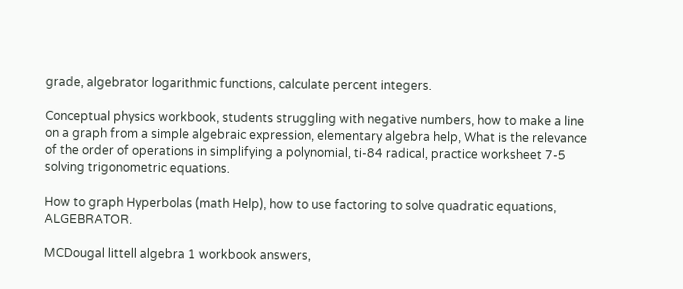grade, algebrator logarithmic functions, calculate percent integers.

Conceptual physics workbook, students struggling with negative numbers, how to make a line on a graph from a simple algebraic expression, elementary algebra help, What is the relevance of the order of operations in simplifying a polynomial, ti-84 radical, practice worksheet 7-5 solving trigonometric equations.

How to graph Hyperbolas (math Help), how to use factoring to solve quadratic equations, ALGEBRATOR.

MCDougal littell algebra 1 workbook answers,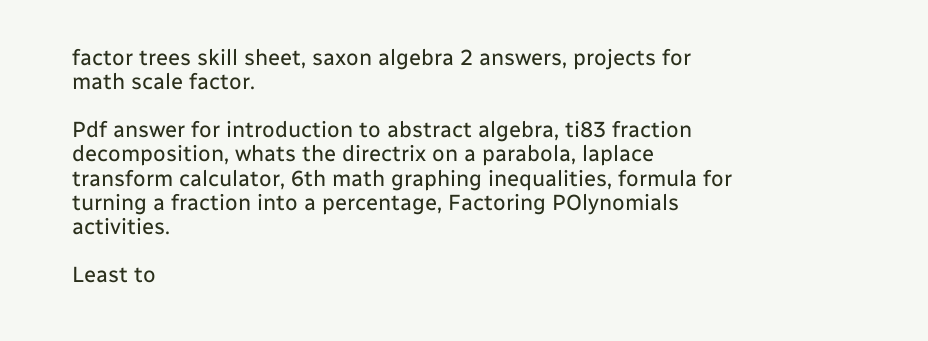factor trees skill sheet, saxon algebra 2 answers, projects for math scale factor.

Pdf answer for introduction to abstract algebra, ti83 fraction decomposition, whats the directrix on a parabola, laplace transform calculator, 6th math graphing inequalities, formula for turning a fraction into a percentage, Factoring POlynomials activities.

Least to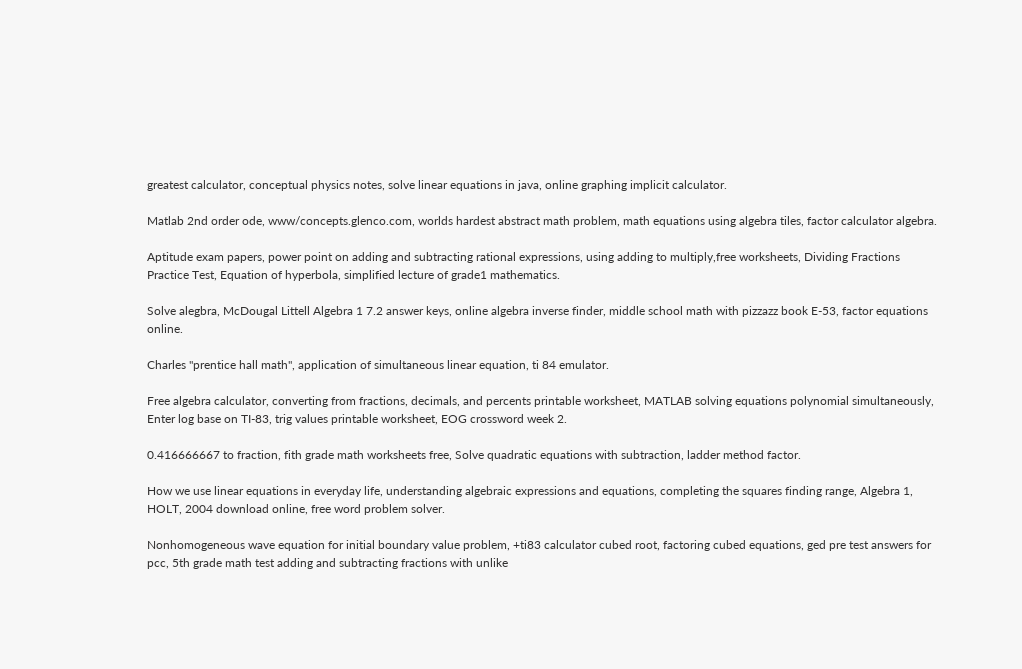greatest calculator, conceptual physics notes, solve linear equations in java, online graphing implicit calculator.

Matlab 2nd order ode, www/concepts.glenco.com, worlds hardest abstract math problem, math equations using algebra tiles, factor calculator algebra.

Aptitude exam papers, power point on adding and subtracting rational expressions, using adding to multiply,free worksheets, Dividing Fractions Practice Test, Equation of hyperbola, simplified lecture of grade1 mathematics.

Solve alegbra, McDougal Littell Algebra 1 7.2 answer keys, online algebra inverse finder, middle school math with pizzazz book E-53, factor equations online.

Charles "prentice hall math", application of simultaneous linear equation, ti 84 emulator.

Free algebra calculator, converting from fractions, decimals, and percents printable worksheet, MATLAB solving equations polynomial simultaneously, Enter log base on TI-83, trig values printable worksheet, EOG crossword week 2.

0.416666667 to fraction, fith grade math worksheets free, Solve quadratic equations with subtraction, ladder method factor.

How we use linear equations in everyday life, understanding algebraic expressions and equations, completing the squares finding range, Algebra 1, HOLT, 2004 download online, free word problem solver.

Nonhomogeneous wave equation for initial boundary value problem, +ti83 calculator cubed root, factoring cubed equations, ged pre test answers for pcc, 5th grade math test adding and subtracting fractions with unlike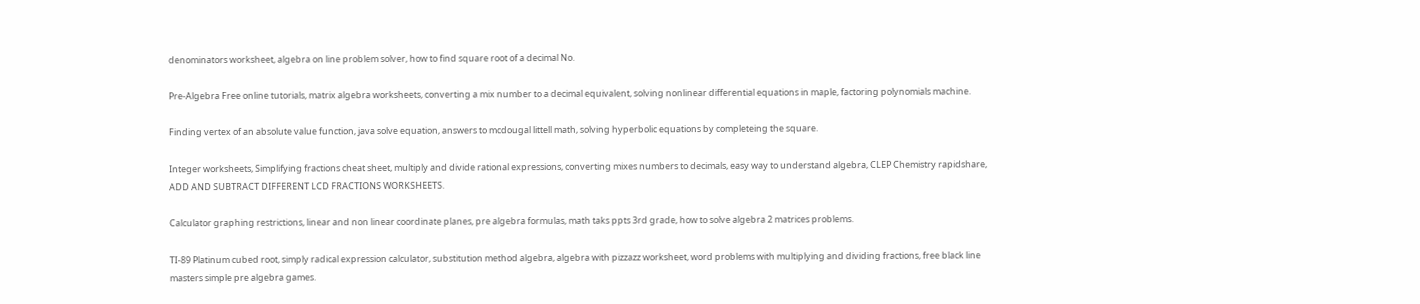denominators worksheet, algebra on line problem solver, how to find square root of a decimal No.

Pre-Algebra Free online tutorials, matrix algebra worksheets, converting a mix number to a decimal equivalent, solving nonlinear differential equations in maple, factoring polynomials machine.

Finding vertex of an absolute value function, java solve equation, answers to mcdougal littell math, solving hyperbolic equations by completeing the square.

Integer worksheets, Simplifying fractions cheat sheet, multiply and divide rational expressions, converting mixes numbers to decimals, easy way to understand algebra, CLEP Chemistry rapidshare, ADD AND SUBTRACT DIFFERENT LCD FRACTIONS WORKSHEETS.

Calculator graphing restrictions, linear and non linear coordinate planes, pre algebra formulas, math taks ppts 3rd grade, how to solve algebra 2 matrices problems.

TI-89 Platinum cubed root, simply radical expression calculator, substitution method algebra, algebra with pizzazz worksheet, word problems with multiplying and dividing fractions, free black line masters simple pre algebra games.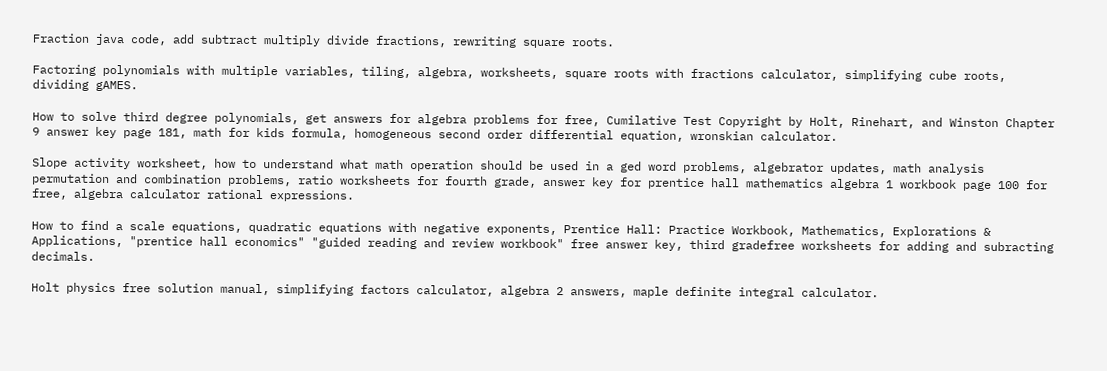Fraction java code, add subtract multiply divide fractions, rewriting square roots.

Factoring polynomials with multiple variables, tiling, algebra, worksheets, square roots with fractions calculator, simplifying cube roots, dividing gAMES.

How to solve third degree polynomials, get answers for algebra problems for free, Cumilative Test Copyright by Holt, Rinehart, and Winston Chapter 9 answer key page 181, math for kids formula, homogeneous second order differential equation, wronskian calculator.

Slope activity worksheet, how to understand what math operation should be used in a ged word problems, algebrator updates, math analysis permutation and combination problems, ratio worksheets for fourth grade, answer key for prentice hall mathematics algebra 1 workbook page 100 for free, algebra calculator rational expressions.

How to find a scale equations, quadratic equations with negative exponents, Prentice Hall: Practice Workbook, Mathematics, Explorations & Applications, "prentice hall economics" "guided reading and review workbook" free answer key, third gradefree worksheets for adding and subracting decimals.

Holt physics free solution manual, simplifying factors calculator, algebra 2 answers, maple definite integral calculator.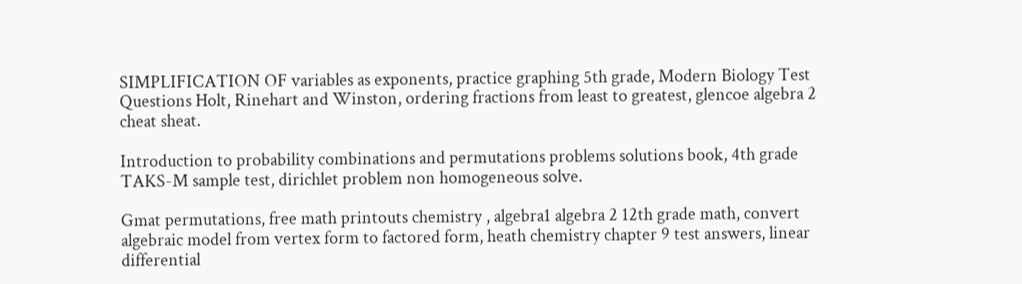SIMPLIFICATION OF variables as exponents, practice graphing 5th grade, Modern Biology Test Questions Holt, Rinehart and Winston, ordering fractions from least to greatest, glencoe algebra 2 cheat sheat.

Introduction to probability combinations and permutations problems solutions book, 4th grade TAKS-M sample test, dirichlet problem non homogeneous solve.

Gmat permutations, free math printouts chemistry , algebra1 algebra 2 12th grade math, convert algebraic model from vertex form to factored form, heath chemistry chapter 9 test answers, linear differential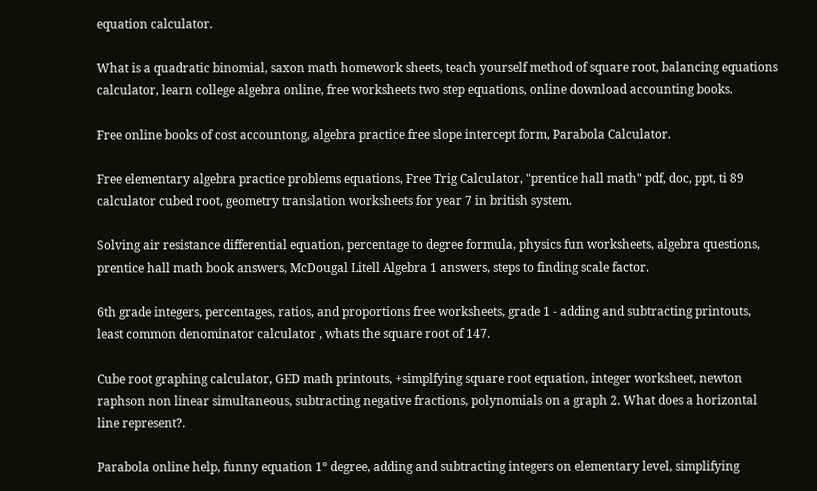equation calculator.

What is a quadratic binomial, saxon math homework sheets, teach yourself method of square root, balancing equations calculator, learn college algebra online, free worksheets two step equations, online download accounting books.

Free online books of cost accountong, algebra practice free slope intercept form, Parabola Calculator.

Free elementary algebra practice problems equations, Free Trig Calculator, "prentice hall math" pdf, doc, ppt, ti 89 calculator cubed root, geometry translation worksheets for year 7 in british system.

Solving air resistance differential equation, percentage to degree formula, physics fun worksheets, algebra questions, prentice hall math book answers, McDougal Litell Algebra 1 answers, steps to finding scale factor.

6th grade integers, percentages, ratios, and proportions free worksheets, grade 1 - adding and subtracting printouts, least common denominator calculator , whats the square root of 147.

Cube root graphing calculator, GED math printouts, +simplfying square root equation, integer worksheet, newton raphson non linear simultaneous, subtracting negative fractions, polynomials on a graph 2. What does a horizontal line represent?.

Parabola online help, funny equation 1º degree, adding and subtracting integers on elementary level, simplifying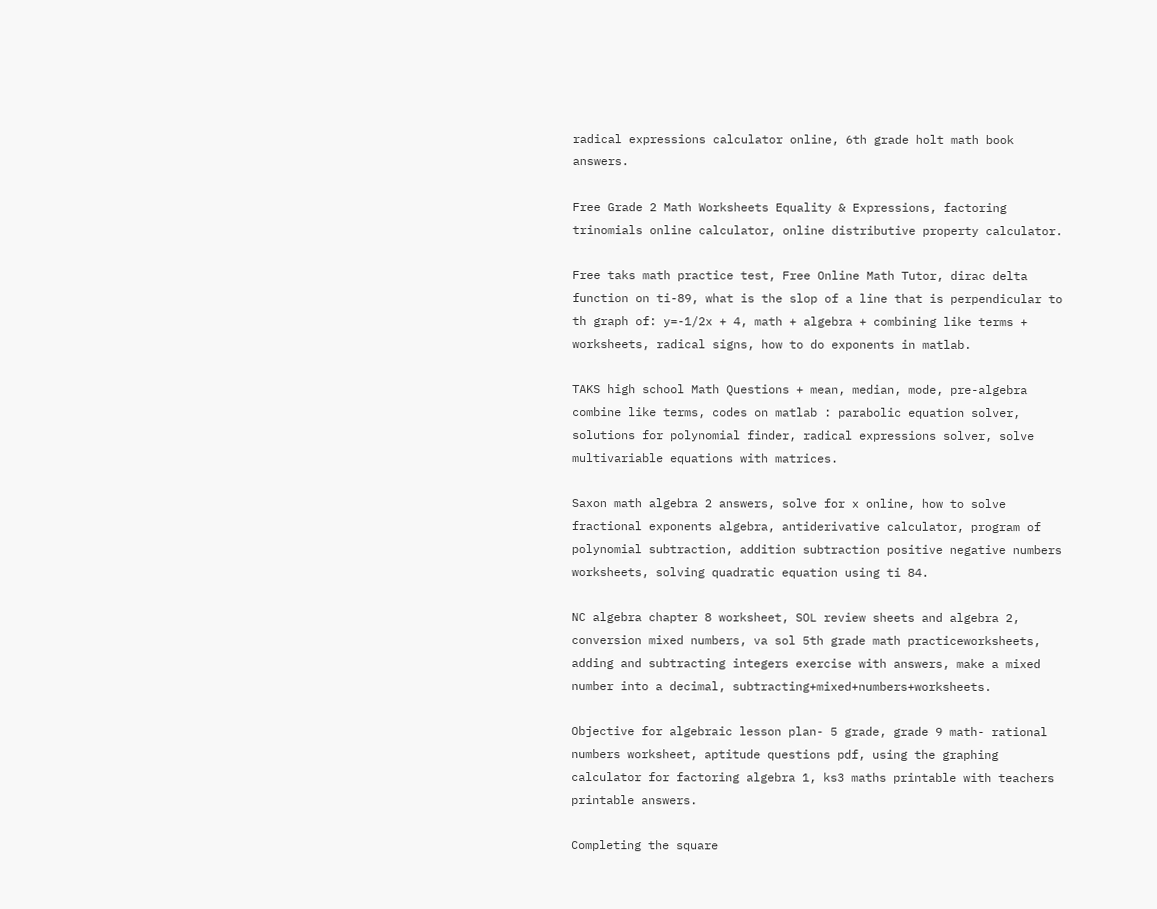radical expressions calculator online, 6th grade holt math book answers.

Free Grade 2 Math Worksheets Equality & Expressions, factoring trinomials online calculator, online distributive property calculator.

Free taks math practice test, Free Online Math Tutor, dirac delta function on ti-89, what is the slop of a line that is perpendicular to th graph of: y=-1/2x + 4, math + algebra + combining like terms + worksheets, radical signs, how to do exponents in matlab.

TAKS high school Math Questions + mean, median, mode, pre-algebra combine like terms, codes on matlab : parabolic equation solver, solutions for polynomial finder, radical expressions solver, solve multivariable equations with matrices.

Saxon math algebra 2 answers, solve for x online, how to solve fractional exponents algebra, antiderivative calculator, program of polynomial subtraction, addition subtraction positive negative numbers worksheets, solving quadratic equation using ti 84.

NC algebra chapter 8 worksheet, SOL review sheets and algebra 2, conversion mixed numbers, va sol 5th grade math practiceworksheets, adding and subtracting integers exercise with answers, make a mixed number into a decimal, subtracting+mixed+numbers+worksheets.

Objective for algebraic lesson plan- 5 grade, grade 9 math- rational numbers worksheet, aptitude questions pdf, using the graphing calculator for factoring algebra 1, ks3 maths printable with teachers printable answers.

Completing the square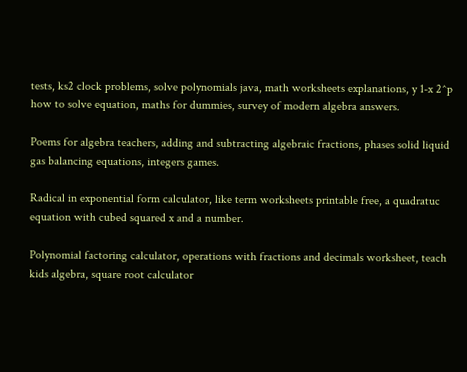tests, ks2 clock problems, solve polynomials java, math worksheets explanations, y 1-x 2^p how to solve equation, maths for dummies, survey of modern algebra answers.

Poems for algebra teachers, adding and subtracting algebraic fractions, phases solid liquid gas balancing equations, integers games.

Radical in exponential form calculator, like term worksheets printable free, a quadratuc equation with cubed squared x and a number.

Polynomial factoring calculator, operations with fractions and decimals worksheet, teach kids algebra, square root calculator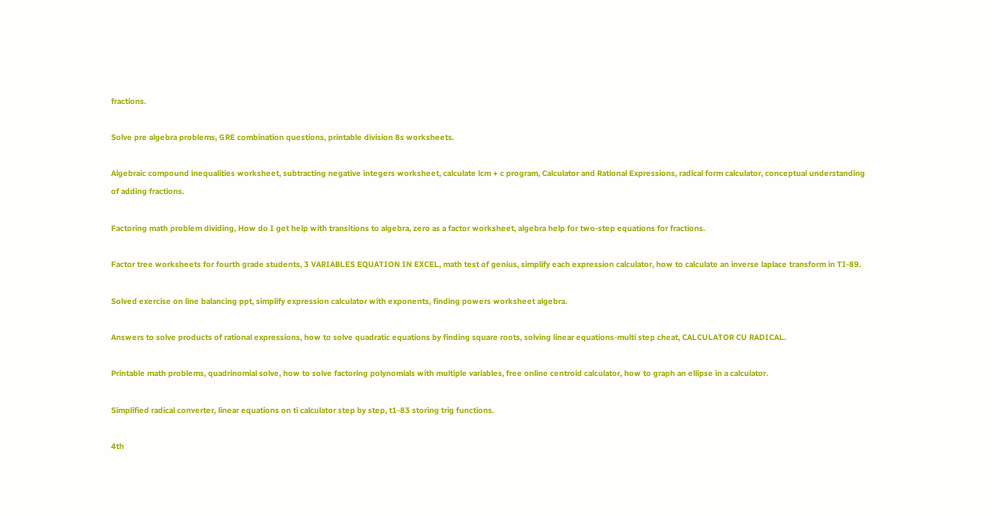fractions.

Solve pre algebra problems, GRE combination questions, printable division 8s worksheets.

Algebraic compound inequalities worksheet, subtracting negative integers worksheet, calculate lcm + c program, Calculator and Rational Expressions, radical form calculator, conceptual understanding of adding fractions.

Factoring math problem dividing, How do I get help with transitions to algebra, zero as a factor worksheet, algebra help for two-step equations for fractions.

Factor tree worksheets for fourth grade students, 3 VARIABLES EQUATION IN EXCEL, math test of genius, simplify each expression calculator, how to calculate an inverse laplace transform in TI-89.

Solved exercise on line balancing ppt, simplify expression calculator with exponents, finding powers worksheet algebra.

Answers to solve products of rational expressions, how to solve quadratic equations by finding square roots, solving linear equations-multi step cheat, CALCULATOR CU RADICAL.

Printable math problems, quadrinomial solve, how to solve factoring polynomials with multiple variables, free online centroid calculator, how to graph an ellipse in a calculator.

Simplified radical converter, linear equations on ti calculator step by step, t1-83 storing trig functions.

4th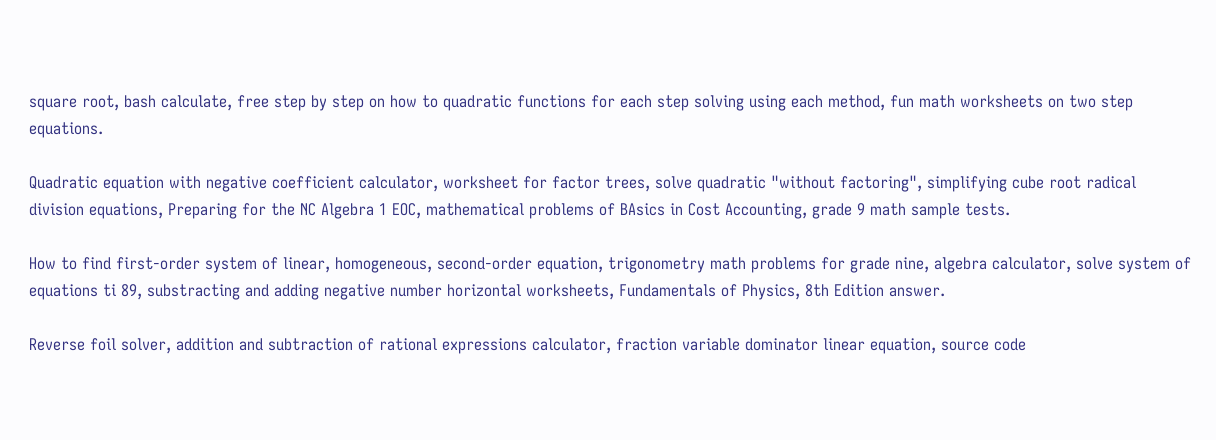square root, bash calculate, free step by step on how to quadratic functions for each step solving using each method, fun math worksheets on two step equations.

Quadratic equation with negative coefficient calculator, worksheet for factor trees, solve quadratic "without factoring", simplifying cube root radical division equations, Preparing for the NC Algebra 1 EOC, mathematical problems of BAsics in Cost Accounting, grade 9 math sample tests.

How to find first-order system of linear, homogeneous, second-order equation, trigonometry math problems for grade nine, algebra calculator, solve system of equations ti 89, substracting and adding negative number horizontal worksheets, Fundamentals of Physics, 8th Edition answer.

Reverse foil solver, addition and subtraction of rational expressions calculator, fraction variable dominator linear equation, source code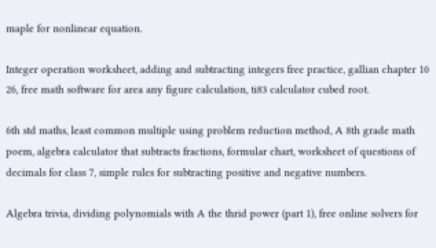maple for nonlinear equation.

Integer operation worksheet, adding and subtracting integers free practice, gallian chapter 10 26, free math software for area any figure calculation, ti83 calculator cubed root.

6th std maths, least common multiple using problem reduction method, A 8th grade math poem, algebra calculator that subtracts fractions, formular chart, worksheet of questions of decimals for class 7, simple rules for subtracting positive and negative numbers.

Algebra trivia, dividing polynomials with A the thrid power (part 1), free online solvers for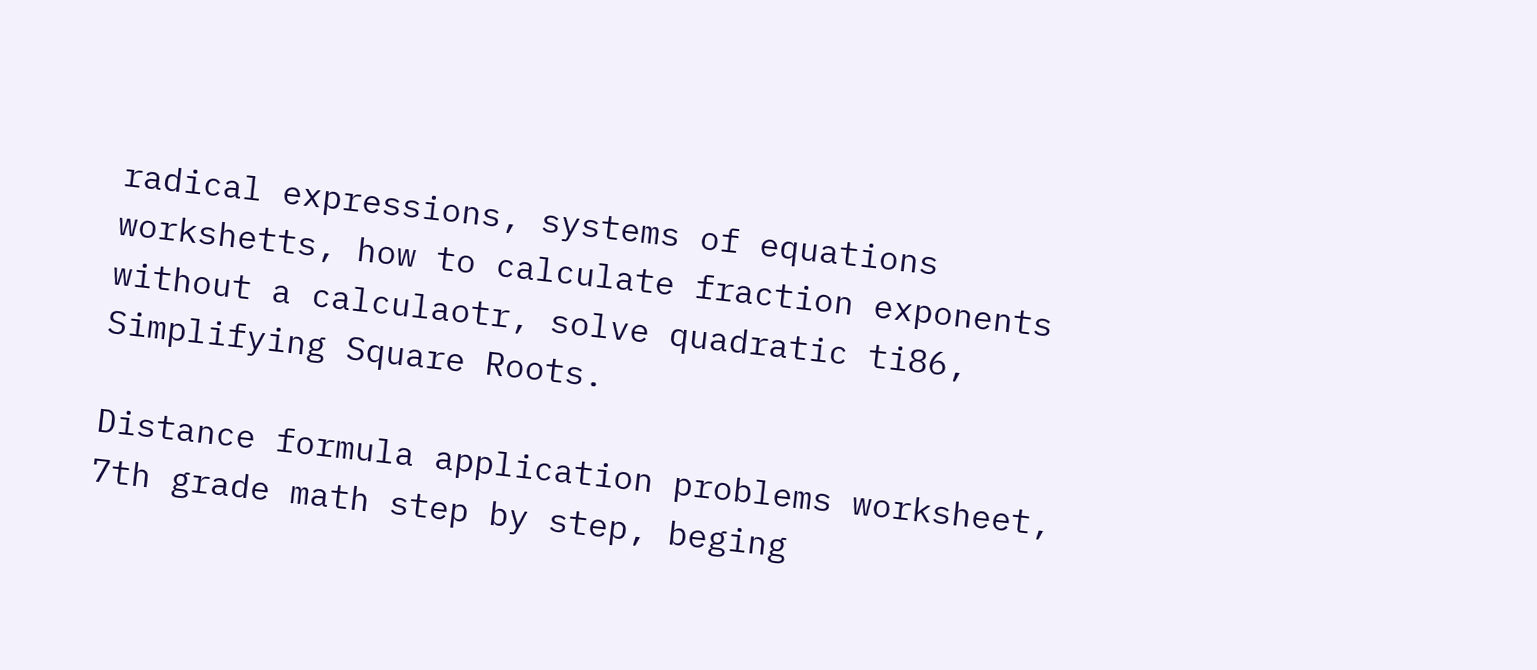radical expressions, systems of equations workshetts, how to calculate fraction exponents without a calculaotr, solve quadratic ti86, Simplifying Square Roots.

Distance formula application problems worksheet, 7th grade math step by step, beging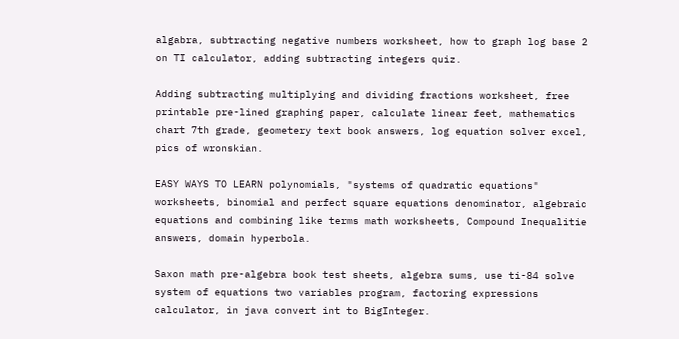algabra, subtracting negative numbers worksheet, how to graph log base 2 on TI calculator, adding subtracting integers quiz.

Adding subtracting multiplying and dividing fractions worksheet, free printable pre-lined graphing paper, calculate linear feet, mathematics chart 7th grade, geometery text book answers, log equation solver excel, pics of wronskian.

EASY WAYS TO LEARN polynomials, "systems of quadratic equations" worksheets, binomial and perfect square equations denominator, algebraic equations and combining like terms math worksheets, Compound Inequalitie answers, domain hyperbola.

Saxon math pre-algebra book test sheets, algebra sums, use ti-84 solve system of equations two variables program, factoring expressions calculator, in java convert int to BigInteger.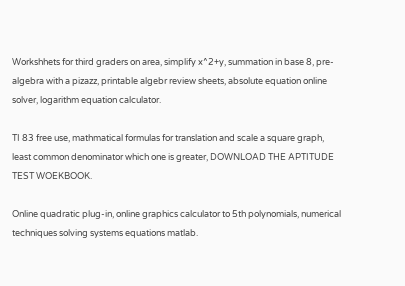Workshhets for third graders on area, simplify x^2+y, summation in base 8, pre-algebra with a pizazz, printable algebr review sheets, absolute equation online solver, logarithm equation calculator.

TI 83 free use, mathmatical formulas for translation and scale a square graph, least common denominator which one is greater, DOWNLOAD THE APTITUDE TEST WOEKBOOK.

Online quadratic plug-in, online graphics calculator to 5th polynomials, numerical techniques solving systems equations matlab.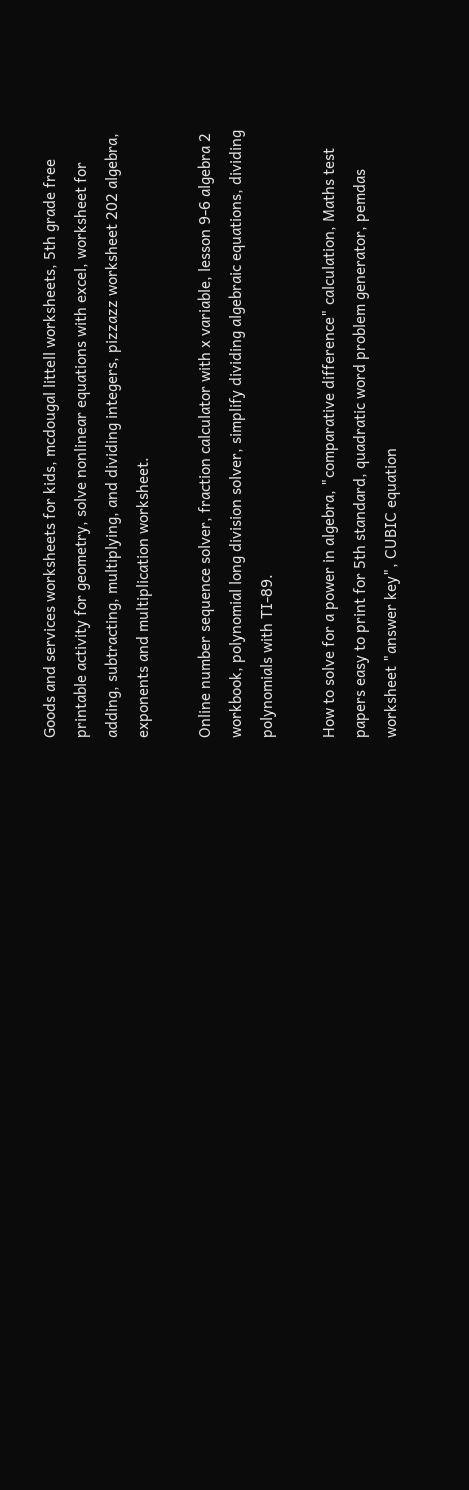Goods and services worksheets for kids, mcdougal littell worksheets, 5th grade free printable activity for geometry, solve nonlinear equations with excel, worksheet for adding, subtracting, multiplying, and dividing integers, pizzazz worksheet 202 algebra, exponents and multiplication worksheet.

Online number sequence solver, fraction calculator with x variable, lesson 9-6 algebra 2 workbook, polynomial long division solver, simplify dividing algebraic equations, dividing polynomials with TI-89.

How to solve for a power in algebra, "comparative difference" calculation, Maths test papers easy to print for 5th standard, quadratic word problem generator, pemdas worksheet "answer key", CUBIC equation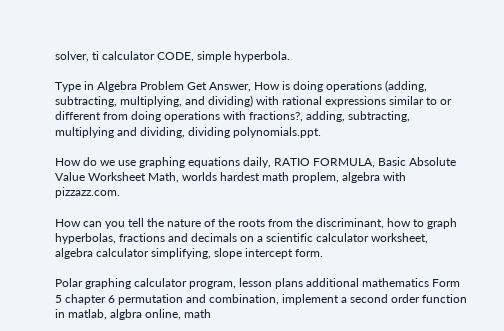solver, ti calculator CODE, simple hyperbola.

Type in Algebra Problem Get Answer, How is doing operations (adding, subtracting, multiplying, and dividing) with rational expressions similar to or different from doing operations with fractions?, adding, subtracting, multiplying and dividing, dividing polynomials.ppt.

How do we use graphing equations daily, RATIO FORMULA, Basic Absolute Value Worksheet Math, worlds hardest math proplem, algebra with pizzazz.com.

How can you tell the nature of the roots from the discriminant, how to graph hyperbolas, fractions and decimals on a scientific calculator worksheet, algebra calculator simplifying, slope intercept form.

Polar graphing calculator program, lesson plans additional mathematics Form 5 chapter 6 permutation and combination, implement a second order function in matlab, algbra online, math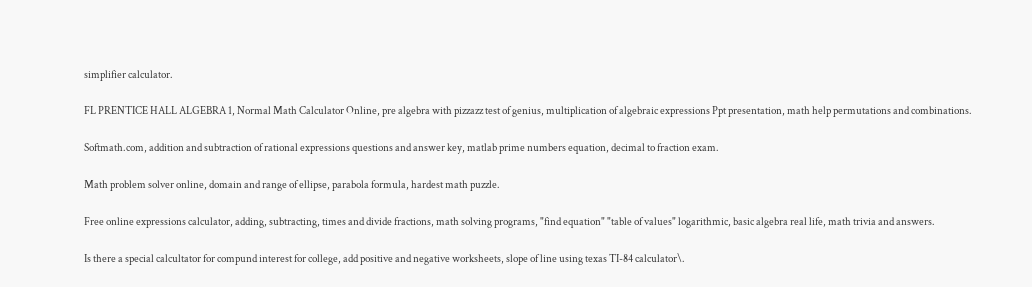simplifier calculator.

FL PRENTICE HALL ALGEBRA 1, Normal Math Calculator Online, pre algebra with pizzazz test of genius, multiplication of algebraic expressions Ppt presentation, math help permutations and combinations.

Softmath.com, addition and subtraction of rational expressions questions and answer key, matlab prime numbers equation, decimal to fraction exam.

Math problem solver online, domain and range of ellipse, parabola formula, hardest math puzzle.

Free online expressions calculator, adding, subtracting, times and divide fractions, math solving programs, "find equation" "table of values" logarithmic, basic algebra real life, math trivia and answers.

Is there a special calcultator for compund interest for college, add positive and negative worksheets, slope of line using texas TI-84 calculator\.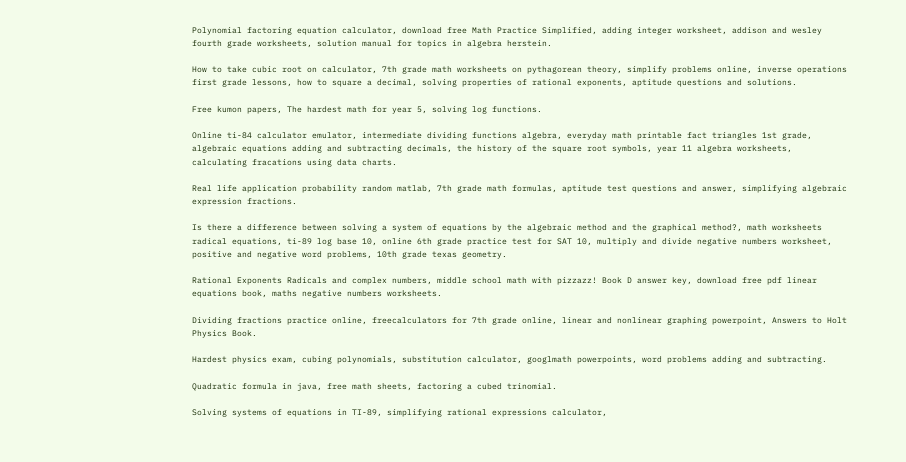Polynomial factoring equation calculator, download free Math Practice Simplified, adding integer worksheet, addison and wesley fourth grade worksheets, solution manual for topics in algebra herstein.

How to take cubic root on calculator, 7th grade math worksheets on pythagorean theory, simplify problems online, inverse operations first grade lessons, how to square a decimal, solving properties of rational exponents, aptitude questions and solutions.

Free kumon papers, The hardest math for year 5, solving log functions.

Online ti-84 calculator emulator, intermediate dividing functions algebra, everyday math printable fact triangles 1st grade, algebraic equations adding and subtracting decimals, the history of the square root symbols, year 11 algebra worksheets, calculating fracations using data charts.

Real life application probability random matlab, 7th grade math formulas, aptitude test questions and answer, simplifying algebraic expression fractions.

Is there a difference between solving a system of equations by the algebraic method and the graphical method?, math worksheets radical equations, ti-89 log base 10, online 6th grade practice test for SAT 10, multiply and divide negative numbers worksheet, positive and negative word problems, 10th grade texas geometry.

Rational Exponents Radicals and complex numbers, middle school math with pizzazz! Book D answer key, download free pdf linear equations book, maths negative numbers worksheets.

Dividing fractions practice online, freecalculators for 7th grade online, linear and nonlinear graphing powerpoint, Answers to Holt Physics Book.

Hardest physics exam, cubing polynomials, substitution calculator, googlmath powerpoints, word problems adding and subtracting.

Quadratic formula in java, free math sheets, factoring a cubed trinomial.

Solving systems of equations in TI-89, simplifying rational expressions calculator,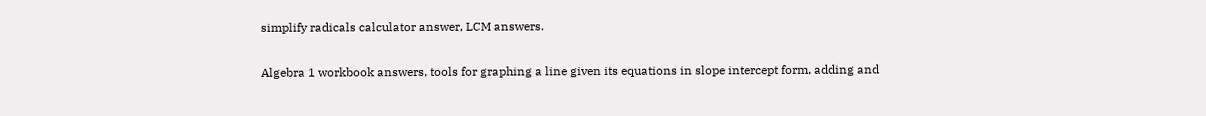simplify radicals calculator answer, LCM answers.

Algebra 1 workbook answers, tools for graphing a line given its equations in slope intercept form, adding and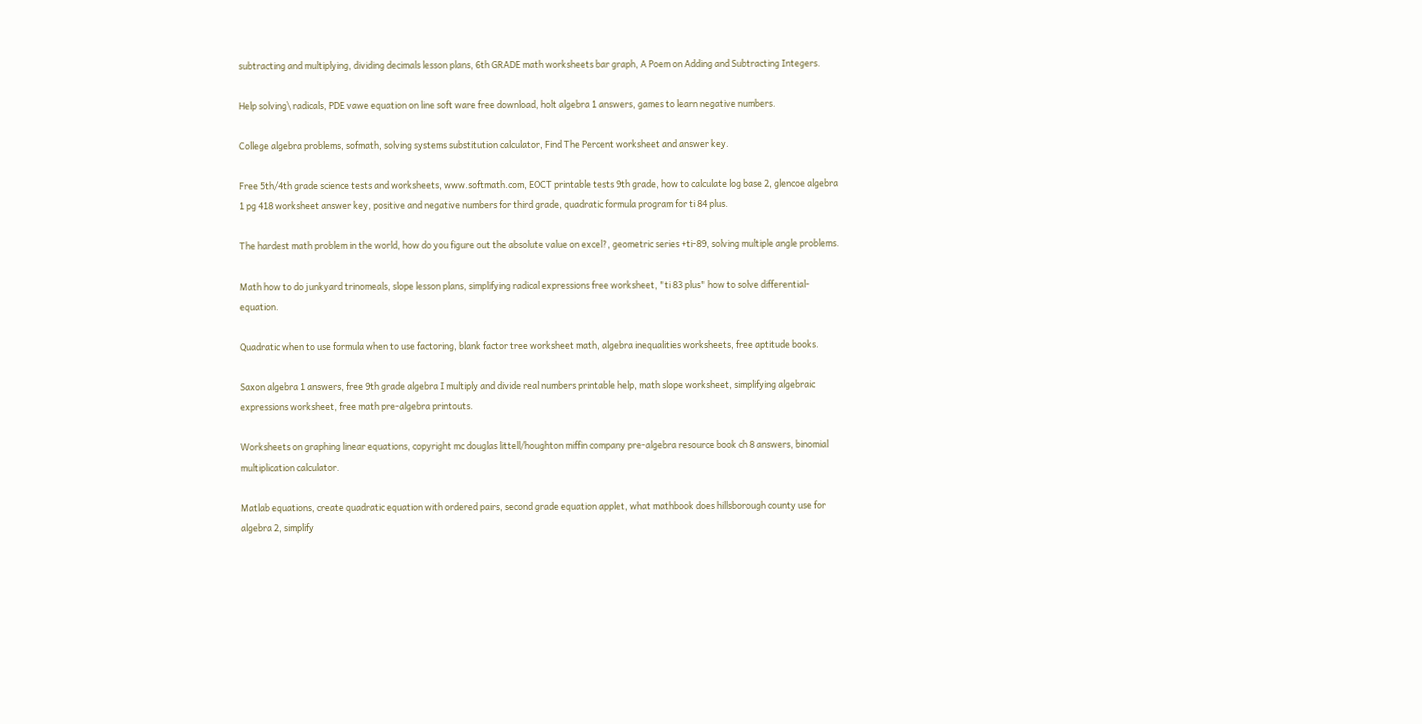subtracting and multiplying, dividing decimals lesson plans, 6th GRADE math worksheets bar graph, A Poem on Adding and Subtracting Integers.

Help solving\ radicals, PDE vawe equation on line soft ware free download, holt algebra 1 answers, games to learn negative numbers.

College algebra problems, sofmath, solving systems substitution calculator, Find The Percent worksheet and answer key.

Free 5th/4th grade science tests and worksheets, www.softmath.com, EOCT printable tests 9th grade, how to calculate log base 2, glencoe algebra 1 pg 418 worksheet answer key, positive and negative numbers for third grade, quadratic formula program for ti 84 plus.

The hardest math problem in the world, how do you figure out the absolute value on excel?, geometric series +ti-89, solving multiple angle problems.

Math how to do junkyard trinomeals, slope lesson plans, simplifying radical expressions free worksheet, "ti 83 plus" how to solve differential-equation.

Quadratic when to use formula when to use factoring, blank factor tree worksheet math, algebra inequalities worksheets, free aptitude books.

Saxon algebra 1 answers, free 9th grade algebra I multiply and divide real numbers printable help, math slope worksheet, simplifying algebraic expressions worksheet, free math pre-algebra printouts.

Worksheets on graphing linear equations, copyright mc douglas littell/houghton miffin company pre-algebra resource book ch 8 answers, binomial multiplication calculator.

Matlab equations, create quadratic equation with ordered pairs, second grade equation applet, what mathbook does hillsborough county use for algebra 2, simplify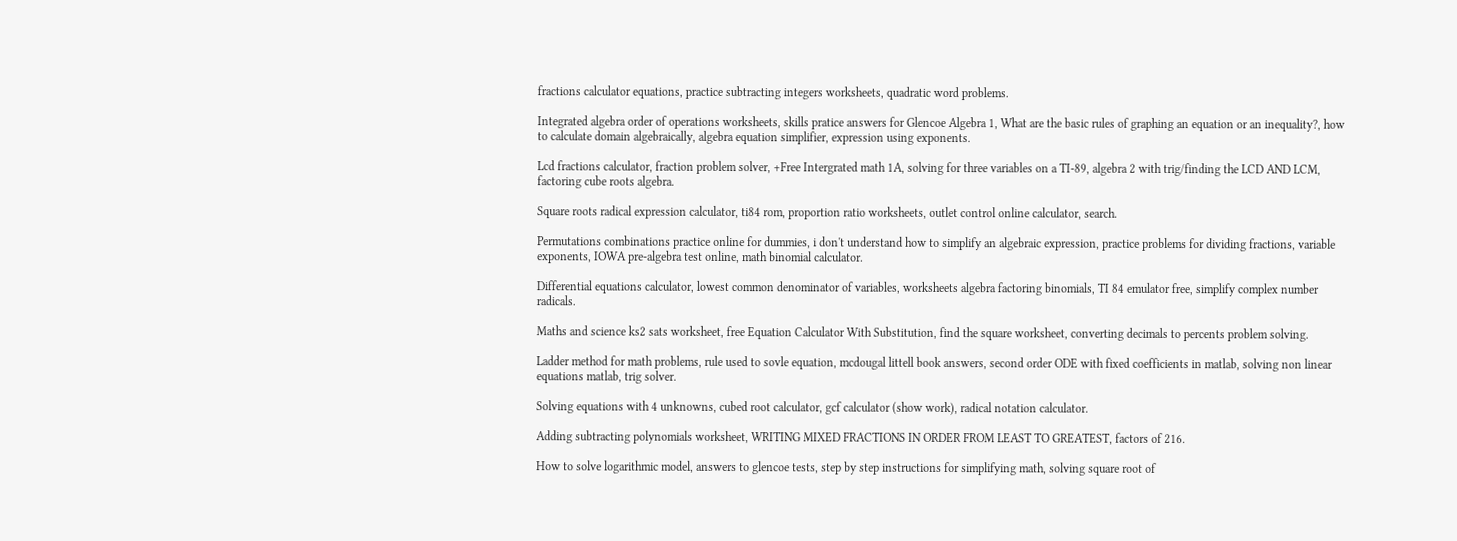fractions calculator equations, practice subtracting integers worksheets, quadratic word problems.

Integrated algebra order of operations worksheets, skills pratice answers for Glencoe Algebra 1, What are the basic rules of graphing an equation or an inequality?, how to calculate domain algebraically, algebra equation simplifier, expression using exponents.

Lcd fractions calculator, fraction problem solver, +Free Intergrated math 1A, solving for three variables on a TI-89, algebra 2 with trig/finding the LCD AND LCM, factoring cube roots algebra.

Square roots radical expression calculator, ti84 rom, proportion ratio worksheets, outlet control online calculator, search.

Permutations combinations practice online for dummies, i don't understand how to simplify an algebraic expression, practice problems for dividing fractions, variable exponents, IOWA pre-algebra test online, math binomial calculator.

Differential equations calculator, lowest common denominator of variables, worksheets algebra factoring binomials, TI 84 emulator free, simplify complex number radicals.

Maths and science ks2 sats worksheet, free Equation Calculator With Substitution, find the square worksheet, converting decimals to percents problem solving.

Ladder method for math problems, rule used to sovle equation, mcdougal littell book answers, second order ODE with fixed coefficients in matlab, solving non linear equations matlab, trig solver.

Solving equations with 4 unknowns, cubed root calculator, gcf calculator (show work), radical notation calculator.

Adding subtracting polynomials worksheet, WRITING MIXED FRACTIONS IN ORDER FROM LEAST TO GREATEST, factors of 216.

How to solve logarithmic model, answers to glencoe tests, step by step instructions for simplifying math, solving square root of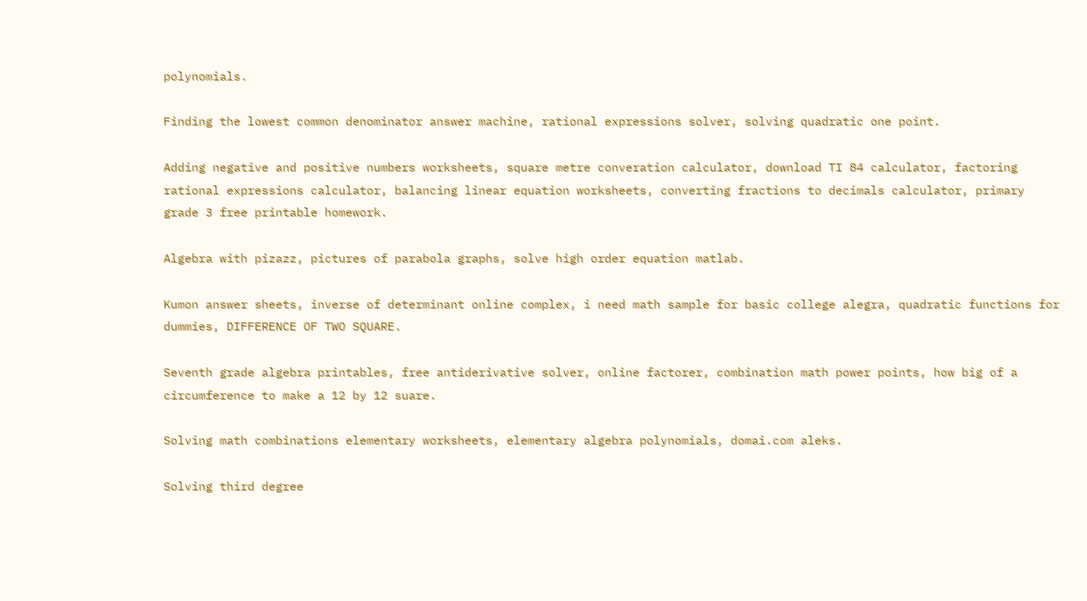polynomials.

Finding the lowest common denominator answer machine, rational expressions solver, solving quadratic one point.

Adding negative and positive numbers worksheets, square metre converation calculator, download TI 84 calculator, factoring rational expressions calculator, balancing linear equation worksheets, converting fractions to decimals calculator, primary grade 3 free printable homework.

Algebra with pizazz, pictures of parabola graphs, solve high order equation matlab.

Kumon answer sheets, inverse of determinant online complex, i need math sample for basic college alegra, quadratic functions for dummies, DIFFERENCE OF TWO SQUARE.

Seventh grade algebra printables, free antiderivative solver, online factorer, combination math power points, how big of a circumference to make a 12 by 12 suare.

Solving math combinations elementary worksheets, elementary algebra polynomials, domai.com aleks.

Solving third degree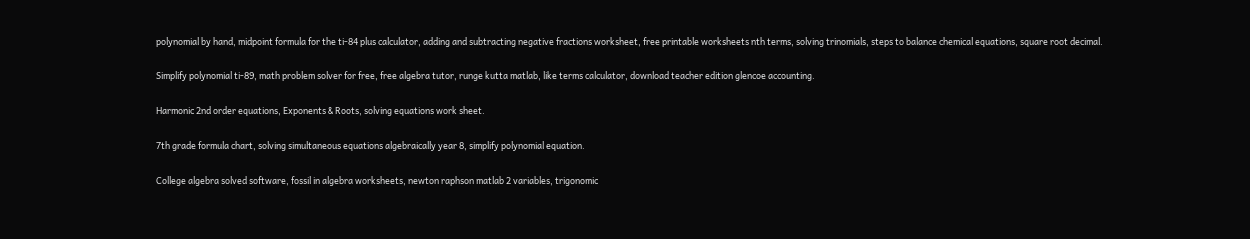polynomial by hand, midpoint formula for the ti-84 plus calculator, adding and subtracting negative fractions worksheet, free printable worksheets nth terms, solving trinomials, steps to balance chemical equations, square root decimal.

Simplify polynomial ti-89, math problem solver for free, free algebra tutor, runge kutta matlab, like terms calculator, download teacher edition glencoe accounting.

Harmonic 2nd order equations, Exponents & Roots, solving equations work sheet.

7th grade formula chart, solving simultaneous equations algebraically year 8, simplify polynomial equation.

College algebra solved software, fossil in algebra worksheets, newton raphson matlab 2 variables, trigonomic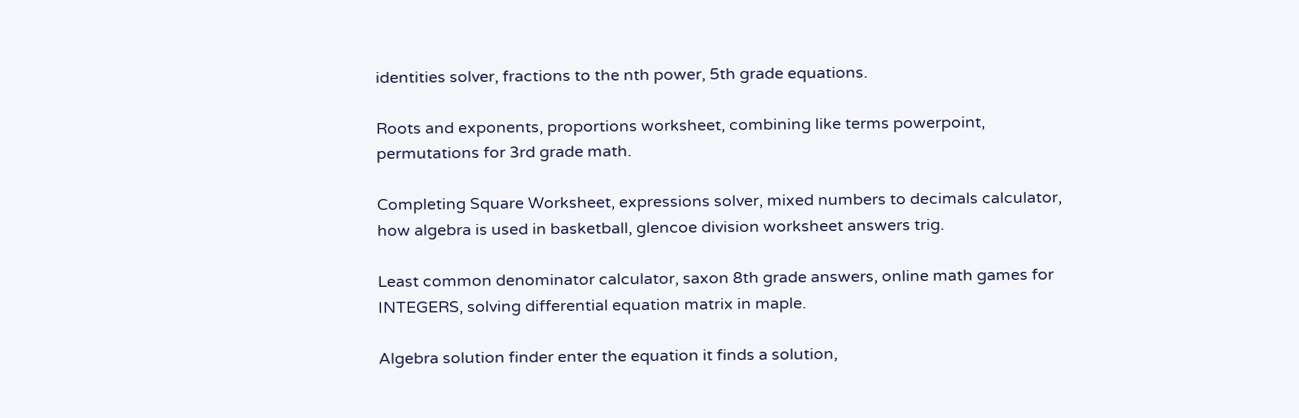identities solver, fractions to the nth power, 5th grade equations.

Roots and exponents, proportions worksheet, combining like terms powerpoint, permutations for 3rd grade math.

Completing Square Worksheet, expressions solver, mixed numbers to decimals calculator, how algebra is used in basketball, glencoe division worksheet answers trig.

Least common denominator calculator, saxon 8th grade answers, online math games for INTEGERS, solving differential equation matrix in maple.

Algebra solution finder enter the equation it finds a solution,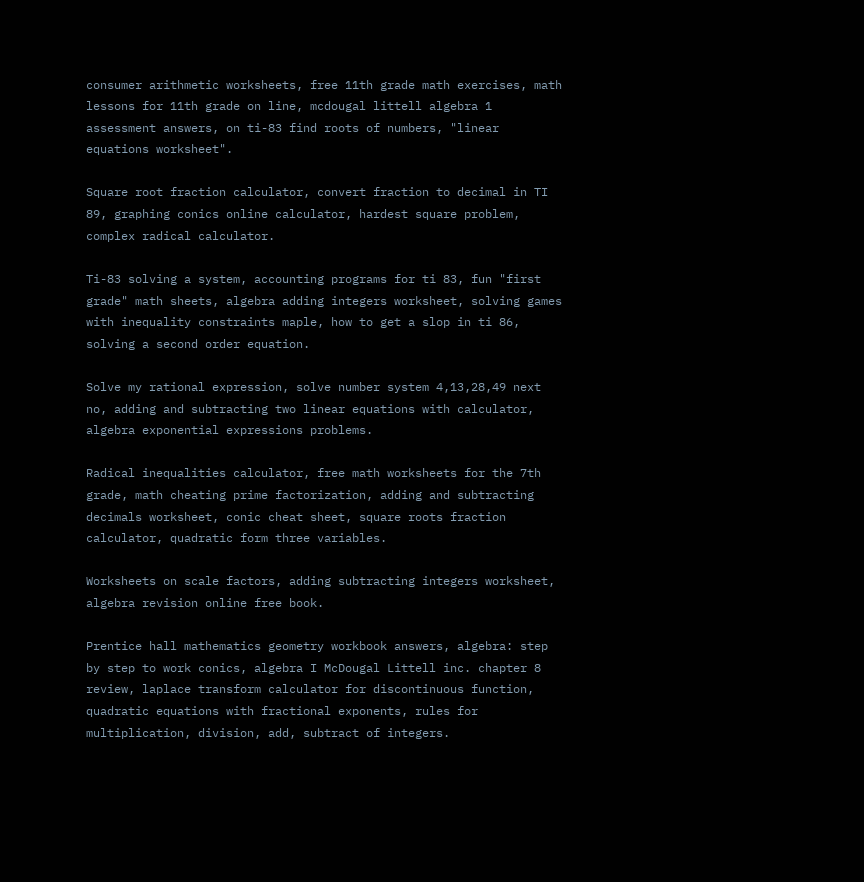consumer arithmetic worksheets, free 11th grade math exercises, math lessons for 11th grade on line, mcdougal littell algebra 1 assessment answers, on ti-83 find roots of numbers, "linear equations worksheet".

Square root fraction calculator, convert fraction to decimal in TI 89, graphing conics online calculator, hardest square problem, complex radical calculator.

Ti-83 solving a system, accounting programs for ti 83, fun "first grade" math sheets, algebra adding integers worksheet, solving games with inequality constraints maple, how to get a slop in ti 86, solving a second order equation.

Solve my rational expression, solve number system 4,13,28,49 next no, adding and subtracting two linear equations with calculator, algebra exponential expressions problems.

Radical inequalities calculator, free math worksheets for the 7th grade, math cheating prime factorization, adding and subtracting decimals worksheet, conic cheat sheet, square roots fraction calculator, quadratic form three variables.

Worksheets on scale factors, adding subtracting integers worksheet, algebra revision online free book.

Prentice hall mathematics geometry workbook answers, algebra: step by step to work conics, algebra I McDougal Littell inc. chapter 8 review, laplace transform calculator for discontinuous function, quadratic equations with fractional exponents, rules for multiplication, division, add, subtract of integers.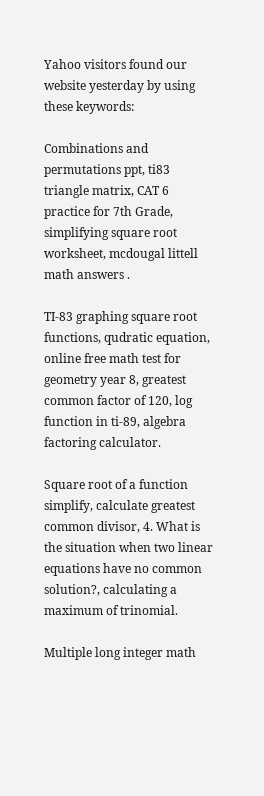Yahoo visitors found our website yesterday by using these keywords:

Combinations and permutations ppt, ti83 triangle matrix, CAT 6 practice for 7th Grade, simplifying square root worksheet, mcdougal littell math answers .

TI-83 graphing square root functions, qudratic equation, online free math test for geometry year 8, greatest common factor of 120, log function in ti-89, algebra factoring calculator.

Square root of a function simplify, calculate greatest common divisor, 4. What is the situation when two linear equations have no common solution?, calculating a maximum of trinomial.

Multiple long integer math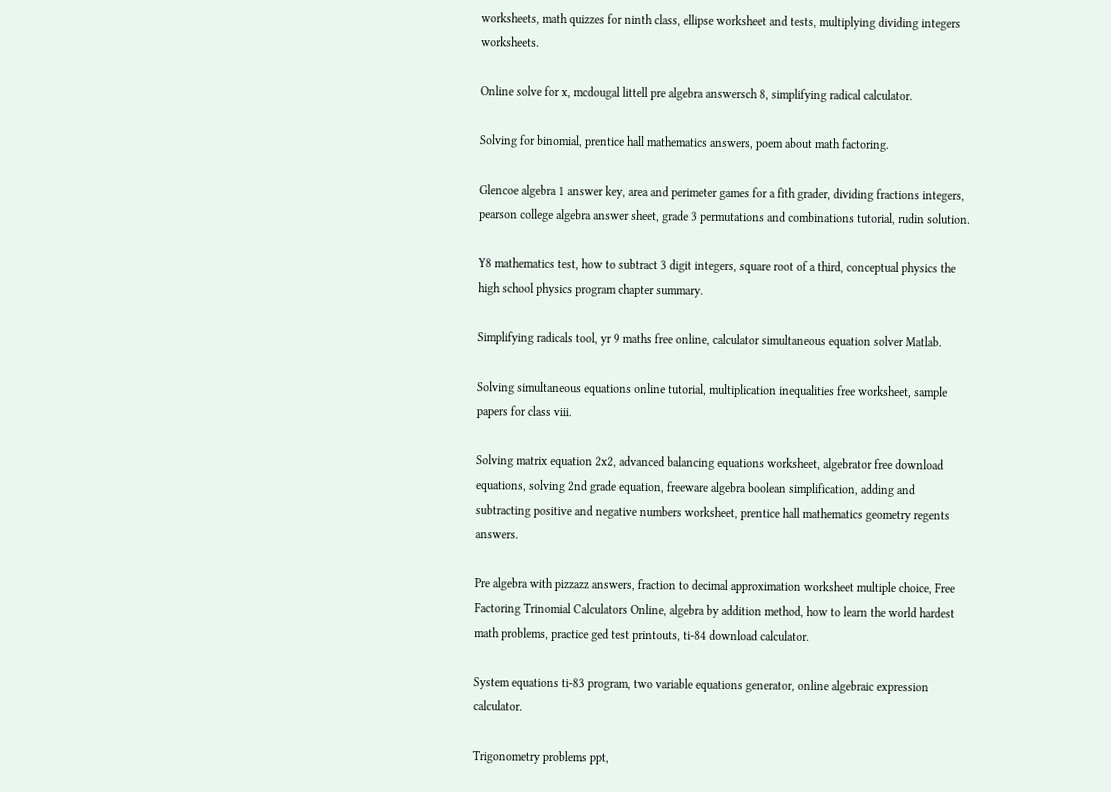worksheets, math quizzes for ninth class, ellipse worksheet and tests, multiplying dividing integers worksheets.

Online solve for x, mcdougal littell pre algebra answersch 8, simplifying radical calculator.

Solving for binomial, prentice hall mathematics answers, poem about math factoring.

Glencoe algebra 1 answer key, area and perimeter games for a fith grader, dividing fractions integers, pearson college algebra answer sheet, grade 3 permutations and combinations tutorial, rudin solution.

Y8 mathematics test, how to subtract 3 digit integers, square root of a third, conceptual physics the high school physics program chapter summary.

Simplifying radicals tool, yr 9 maths free online, calculator simultaneous equation solver Matlab.

Solving simultaneous equations online tutorial, multiplication inequalities free worksheet, sample papers for class viii.

Solving matrix equation 2x2, advanced balancing equations worksheet, algebrator free download equations, solving 2nd grade equation, freeware algebra boolean simplification, adding and subtracting positive and negative numbers worksheet, prentice hall mathematics geometry regents answers.

Pre algebra with pizzazz answers, fraction to decimal approximation worksheet multiple choice, Free Factoring Trinomial Calculators Online, algebra by addition method, how to learn the world hardest math problems, practice ged test printouts, ti-84 download calculator.

System equations ti-83 program, two variable equations generator, online algebraic expression calculator.

Trigonometry problems ppt,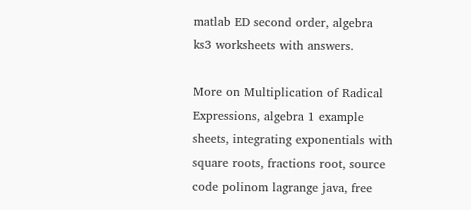matlab ED second order, algebra ks3 worksheets with answers.

More on Multiplication of Radical Expressions, algebra 1 example sheets, integrating exponentials with square roots, fractions root, source code polinom lagrange java, free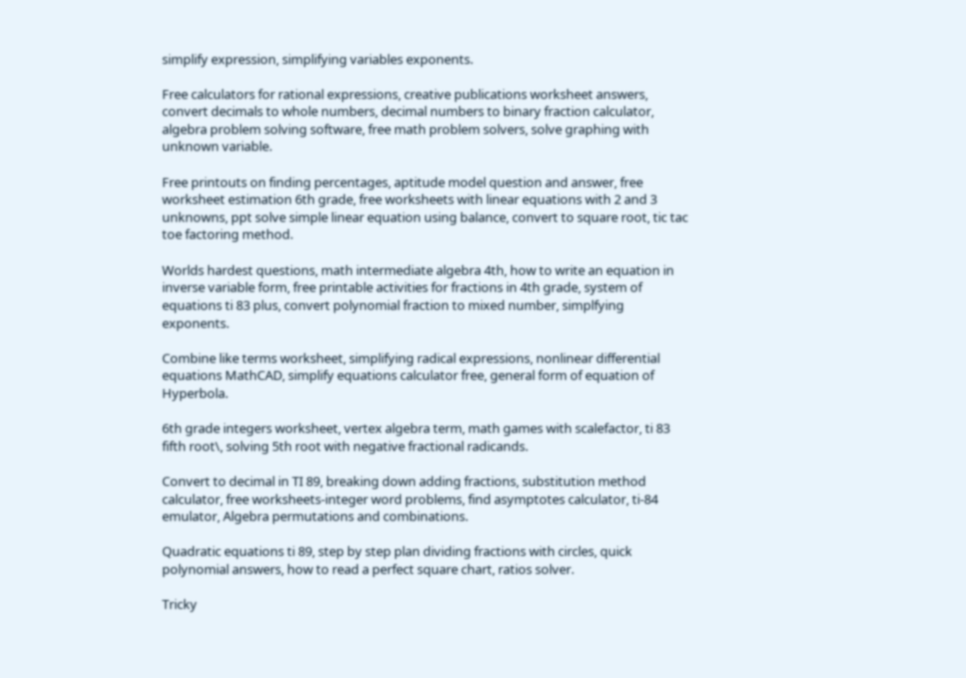simplify expression, simplifying variables exponents.

Free calculators for rational expressions, creative publications worksheet answers, convert decimals to whole numbers, decimal numbers to binary fraction calculator, algebra problem solving software, free math problem solvers, solve graphing with unknown variable.

Free printouts on finding percentages, aptitude model question and answer, free worksheet estimation 6th grade, free worksheets with linear equations with 2 and 3 unknowns, ppt solve simple linear equation using balance, convert to square root, tic tac toe factoring method.

Worlds hardest questions, math intermediate algebra 4th, how to write an equation in inverse variable form, free printable activities for fractions in 4th grade, system of equations ti 83 plus, convert polynomial fraction to mixed number, simplfying exponents.

Combine like terms worksheet, simplifying radical expressions, nonlinear differential equations MathCAD, simplify equations calculator free, general form of equation of Hyperbola.

6th grade integers worksheet, vertex algebra term, math games with scalefactor, ti 83 fifth root\, solving 5th root with negative fractional radicands.

Convert to decimal in TI 89, breaking down adding fractions, substitution method calculator, free worksheets-integer word problems, find asymptotes calculator, ti-84 emulator, Algebra permutations and combinations.

Quadratic equations ti 89, step by step plan dividing fractions with circles, quick polynomial answers, how to read a perfect square chart, ratios solver.

Tricky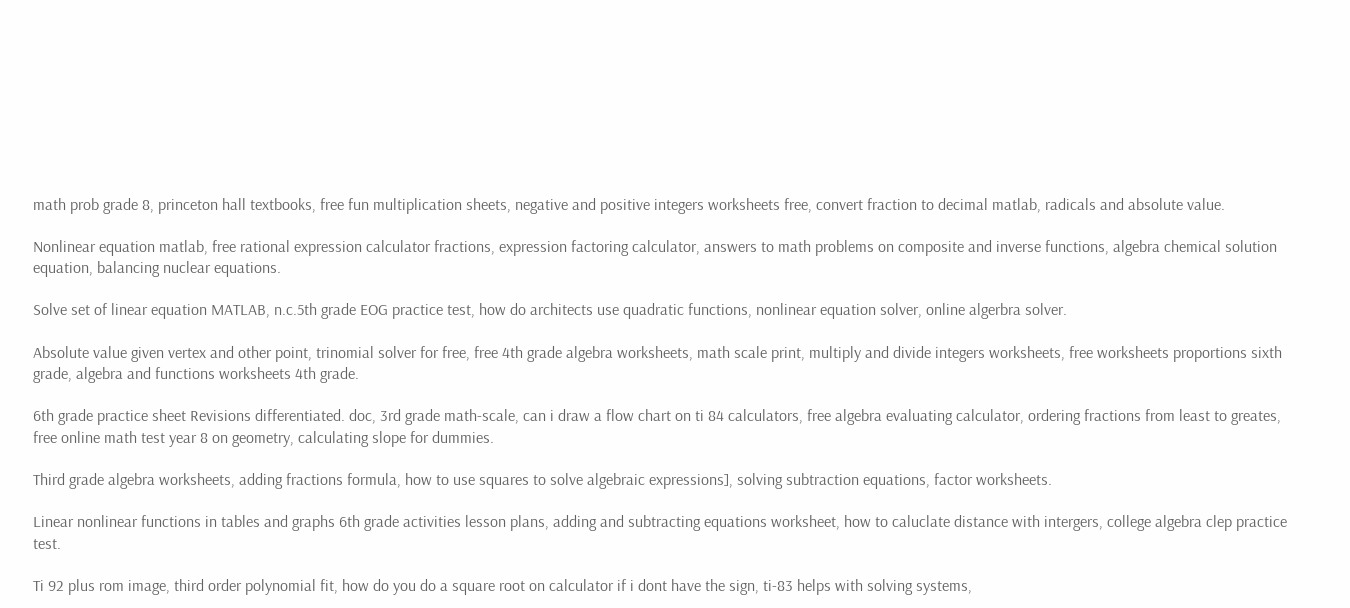math prob grade 8, princeton hall textbooks, free fun multiplication sheets, negative and positive integers worksheets free, convert fraction to decimal matlab, radicals and absolute value.

Nonlinear equation matlab, free rational expression calculator fractions, expression factoring calculator, answers to math problems on composite and inverse functions, algebra chemical solution equation, balancing nuclear equations.

Solve set of linear equation MATLAB, n.c.5th grade EOG practice test, how do architects use quadratic functions, nonlinear equation solver, online algerbra solver.

Absolute value given vertex and other point, trinomial solver for free, free 4th grade algebra worksheets, math scale print, multiply and divide integers worksheets, free worksheets proportions sixth grade, algebra and functions worksheets 4th grade.

6th grade practice sheet Revisions differentiated. doc, 3rd grade math-scale, can i draw a flow chart on ti 84 calculators, free algebra evaluating calculator, ordering fractions from least to greates, free online math test year 8 on geometry, calculating slope for dummies.

Third grade algebra worksheets, adding fractions formula, how to use squares to solve algebraic expressions], solving subtraction equations, factor worksheets.

Linear nonlinear functions in tables and graphs 6th grade activities lesson plans, adding and subtracting equations worksheet, how to caluclate distance with intergers, college algebra clep practice test.

Ti 92 plus rom image, third order polynomial fit, how do you do a square root on calculator if i dont have the sign, ti-83 helps with solving systems,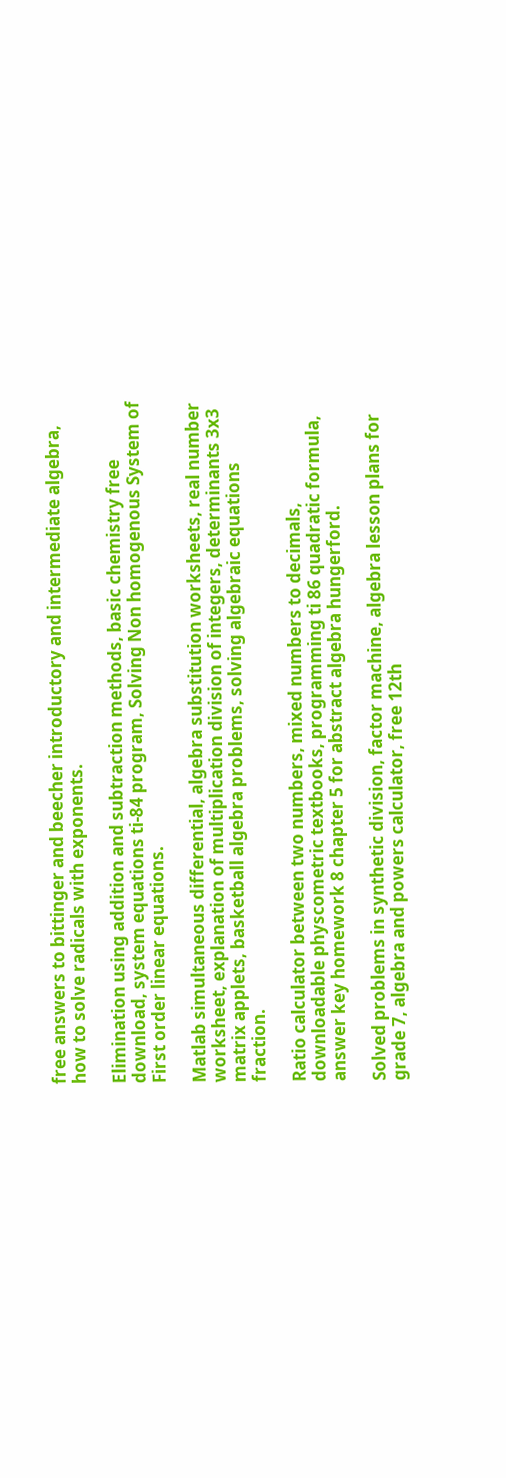free answers to bittinger and beecher introductory and intermediate algebra, how to solve radicals with exponents.

Elimination using addition and subtraction methods, basic chemistry free download, system equations ti-84 program, Solving Non homogenous System of First order linear equations.

Matlab simultaneous differential, algebra substitution worksheets, real number worksheet, explanation of multiplication division of integers, determinants 3x3 matrix applets, basketball algebra problems, solving algebraic equations fraction.

Ratio calculator between two numbers, mixed numbers to decimals, downloadable physcometric textbooks, programming ti 86 quadratic formula, answer key homework 8 chapter 5 for abstract algebra hungerford.

Solved problems in synthetic division, factor machine, algebra lesson plans for grade 7, algebra and powers calculator, free 12th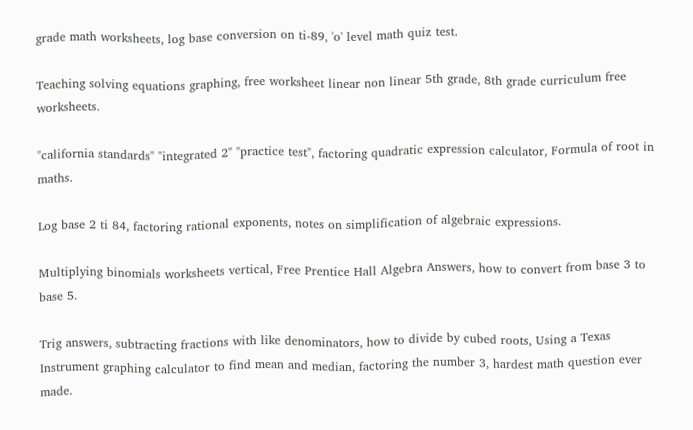grade math worksheets, log base conversion on ti-89, 'o' level math quiz test.

Teaching solving equations graphing, free worksheet linear non linear 5th grade, 8th grade curriculum free worksheets.

"california standards" "integrated 2" "practice test", factoring quadratic expression calculator, Formula of root in maths.

Log base 2 ti 84, factoring rational exponents, notes on simplification of algebraic expressions.

Multiplying binomials worksheets vertical, Free Prentice Hall Algebra Answers, how to convert from base 3 to base 5.

Trig answers, subtracting fractions with like denominators, how to divide by cubed roots, Using a Texas Instrument graphing calculator to find mean and median, factoring the number 3, hardest math question ever made.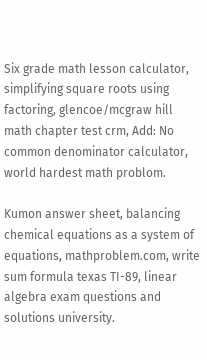Six grade math lesson calculator, simplifying square roots using factoring, glencoe/mcgraw hill math chapter test crm, Add: No common denominator calculator, world hardest math problom.

Kumon answer sheet, balancing chemical equations as a system of equations, mathproblem.com, write sum formula texas TI-89, linear algebra exam questions and solutions university.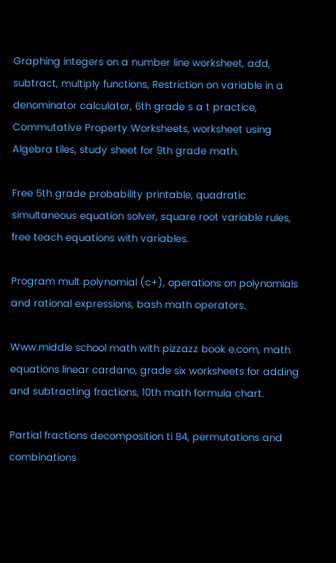Graphing integers on a number line worksheet, add, subtract, multiply functions, Restriction on variable in a denominator calculator, 6th grade s a t practice, Commutative Property Worksheets, worksheet using Algebra tiles, study sheet for 9th grade math.

Free 5th grade probability printable, quadratic simultaneous equation solver, square root variable rules, free teach equations with variables.

Program mult polynomial (c+), operations on polynomials and rational expressions, bash math operators.

Www.middle school math with pizzazz book e.com, math equations linear cardano, grade six worksheets for adding and subtracting fractions, 10th math formula chart.

Partial fractions decomposition ti 84, permutations and combinations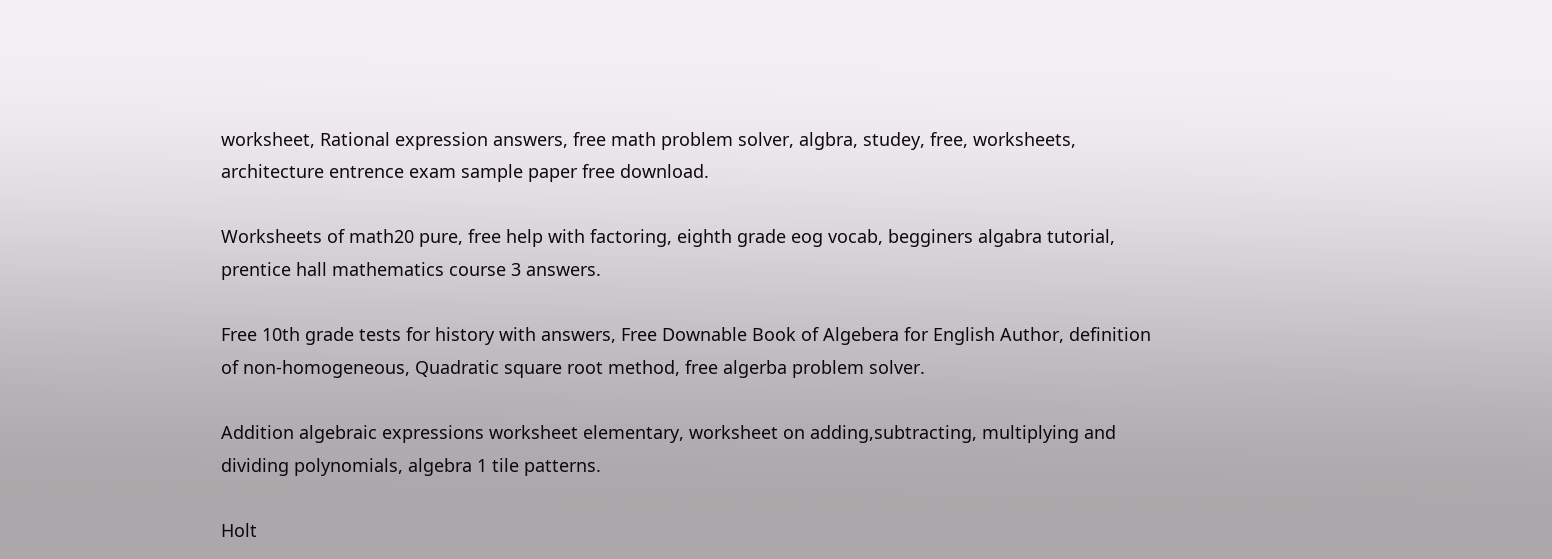worksheet, Rational expression answers, free math problem solver, algbra, studey, free, worksheets, architecture entrence exam sample paper free download.

Worksheets of math20 pure, free help with factoring, eighth grade eog vocab, begginers algabra tutorial, prentice hall mathematics course 3 answers.

Free 10th grade tests for history with answers, Free Downable Book of Algebera for English Author, definition of non-homogeneous, Quadratic square root method, free algerba problem solver.

Addition algebraic expressions worksheet elementary, worksheet on adding,subtracting, multiplying and dividing polynomials, algebra 1 tile patterns.

Holt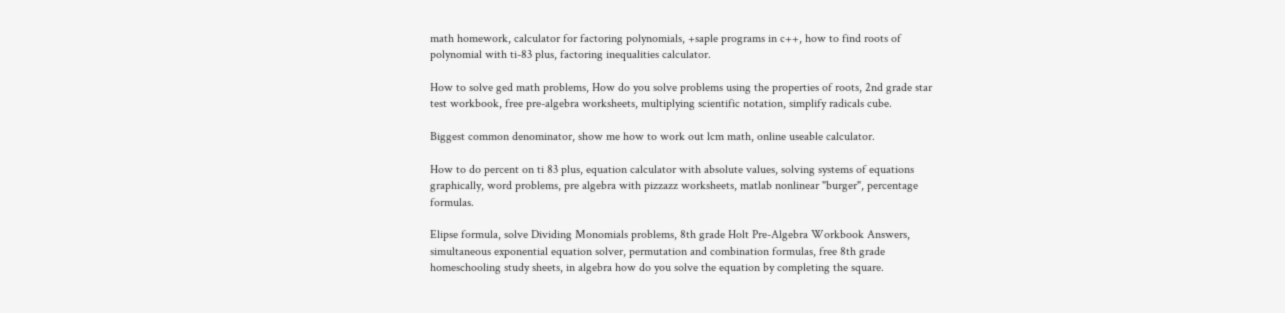math homework, calculator for factoring polynomials, +saple programs in c++, how to find roots of polynomial with ti-83 plus, factoring inequalities calculator.

How to solve ged math problems, How do you solve problems using the properties of roots, 2nd grade star test workbook, free pre-algebra worksheets, multiplying scientific notation, simplify radicals cube.

Biggest common denominator, show me how to work out lcm math, online useable calculator.

How to do percent on ti 83 plus, equation calculator with absolute values, solving systems of equations graphically, word problems, pre algebra with pizzazz worksheets, matlab nonlinear "burger", percentage formulas.

Elipse formula, solve Dividing Monomials problems, 8th grade Holt Pre-Algebra Workbook Answers, simultaneous exponential equation solver, permutation and combination formulas, free 8th grade homeschooling study sheets, in algebra how do you solve the equation by completing the square.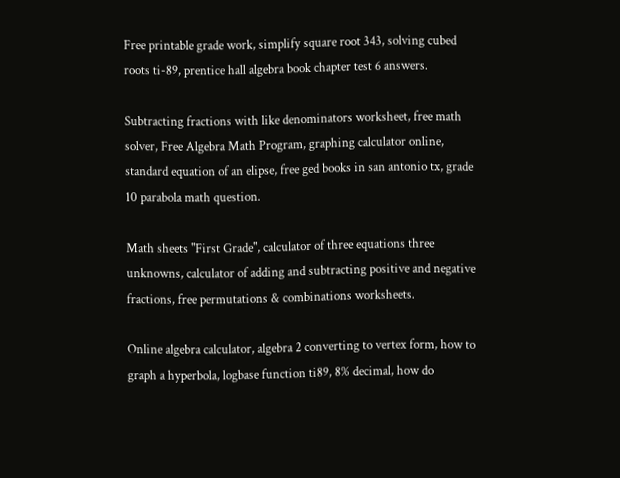Free printable grade work, simplify square root 343, solving cubed roots ti-89, prentice hall algebra book chapter test 6 answers.

Subtracting fractions with like denominators worksheet, free math solver, Free Algebra Math Program, graphing calculator online, standard equation of an elipse, free ged books in san antonio tx, grade 10 parabola math question.

Math sheets "First Grade", calculator of three equations three unknowns, calculator of adding and subtracting positive and negative fractions, free permutations & combinations worksheets.

Online algebra calculator, algebra 2 converting to vertex form, how to graph a hyperbola, logbase function ti89, 8% decimal, how do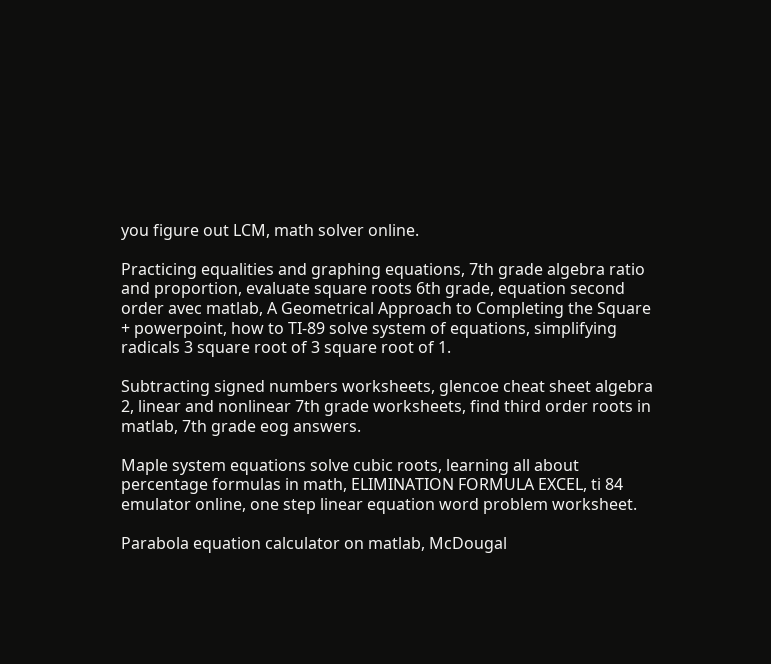you figure out LCM, math solver online.

Practicing equalities and graphing equations, 7th grade algebra ratio and proportion, evaluate square roots 6th grade, equation second order avec matlab, A Geometrical Approach to Completing the Square + powerpoint, how to TI-89 solve system of equations, simplifying radicals 3 square root of 3 square root of 1.

Subtracting signed numbers worksheets, glencoe cheat sheet algebra 2, linear and nonlinear 7th grade worksheets, find third order roots in matlab, 7th grade eog answers.

Maple system equations solve cubic roots, learning all about percentage formulas in math, ELIMINATION FORMULA EXCEL, ti 84 emulator online, one step linear equation word problem worksheet.

Parabola equation calculator on matlab, McDougal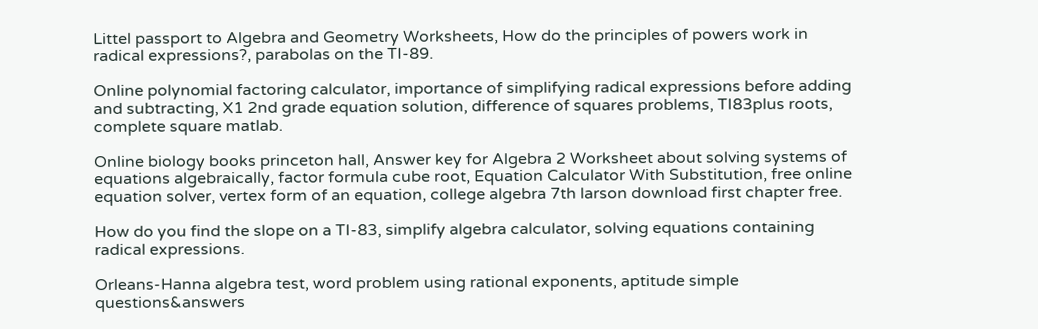Littel passport to Algebra and Geometry Worksheets, How do the principles of powers work in radical expressions?, parabolas on the TI-89.

Online polynomial factoring calculator, importance of simplifying radical expressions before adding and subtracting, X1 2nd grade equation solution, difference of squares problems, TI83plus roots, complete square matlab.

Online biology books princeton hall, Answer key for Algebra 2 Worksheet about solving systems of equations algebraically, factor formula cube root, Equation Calculator With Substitution, free online equation solver, vertex form of an equation, college algebra 7th larson download first chapter free.

How do you find the slope on a TI-83, simplify algebra calculator, solving equations containing radical expressions.

Orleans-Hanna algebra test, word problem using rational exponents, aptitude simple questions&answers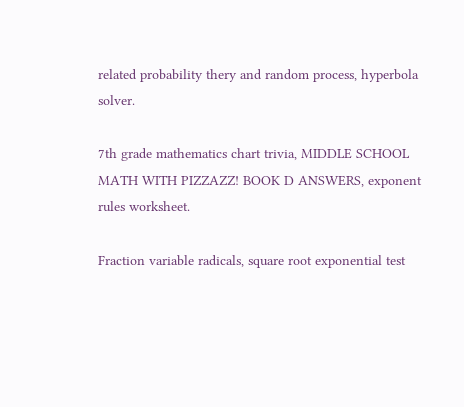related probability thery and random process, hyperbola solver.

7th grade mathematics chart trivia, MIDDLE SCHOOL MATH WITH PIZZAZZ! BOOK D ANSWERS, exponent rules worksheet.

Fraction variable radicals, square root exponential test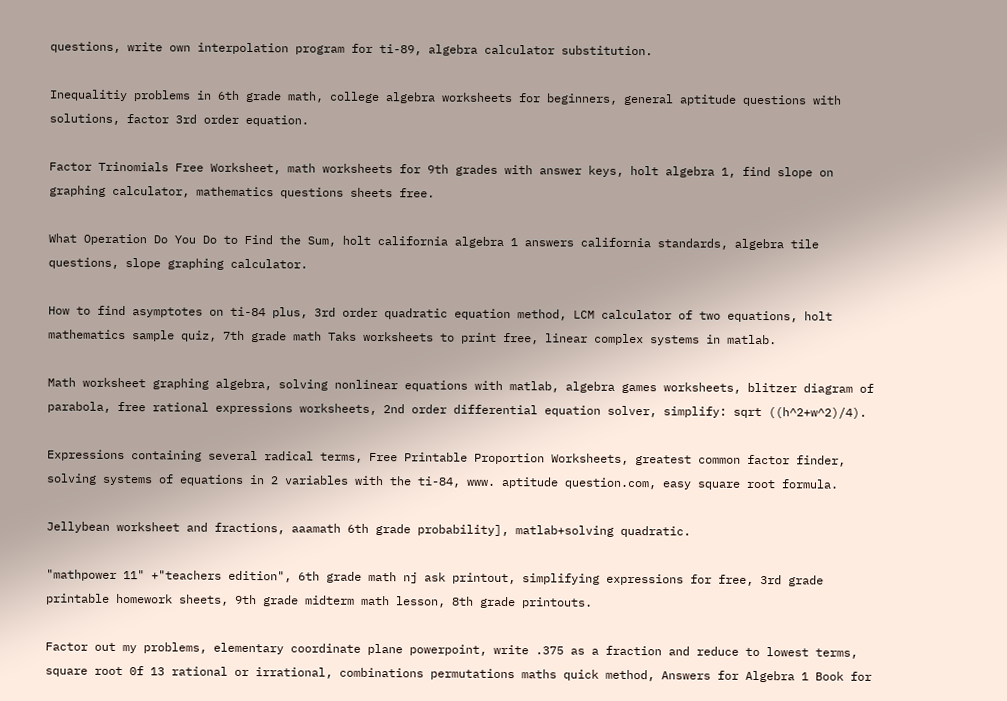questions, write own interpolation program for ti-89, algebra calculator substitution.

Inequalitiy problems in 6th grade math, college algebra worksheets for beginners, general aptitude questions with solutions, factor 3rd order equation.

Factor Trinomials Free Worksheet, math worksheets for 9th grades with answer keys, holt algebra 1, find slope on graphing calculator, mathematics questions sheets free.

What Operation Do You Do to Find the Sum, holt california algebra 1 answers california standards, algebra tile questions, slope graphing calculator.

How to find asymptotes on ti-84 plus, 3rd order quadratic equation method, LCM calculator of two equations, holt mathematics sample quiz, 7th grade math Taks worksheets to print free, linear complex systems in matlab.

Math worksheet graphing algebra, solving nonlinear equations with matlab, algebra games worksheets, blitzer diagram of parabola, free rational expressions worksheets, 2nd order differential equation solver, simplify: sqrt ((h^2+w^2)/4).

Expressions containing several radical terms, Free Printable Proportion Worksheets, greatest common factor finder, solving systems of equations in 2 variables with the ti-84, www. aptitude question.com, easy square root formula.

Jellybean worksheet and fractions, aaamath 6th grade probability], matlab+solving quadratic.

"mathpower 11" +"teachers edition", 6th grade math nj ask printout, simplifying expressions for free, 3rd grade printable homework sheets, 9th grade midterm math lesson, 8th grade printouts.

Factor out my problems, elementary coordinate plane powerpoint, write .375 as a fraction and reduce to lowest terms, square root 0f 13 rational or irrational, combinations permutations maths quick method, Answers for Algebra 1 Book for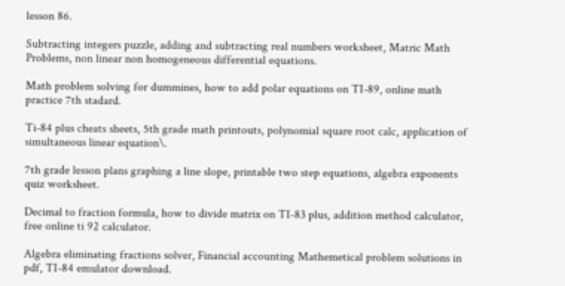lesson 86.

Subtracting integers puzzle, adding and subtracting real numbers worksheet, Matric Math Problems, non linear non homogeneous differential equations.

Math problem solving for dummines, how to add polar equations on TI-89, online math practice 7th stadard.

Ti-84 plus cheats sheets, 5th grade math printouts, polynomial square root calc, application of simultaneous linear equation\.

7th grade lesson plans graphing a line slope, printable two step equations, algebra exponents quiz worksheet.

Decimal to fraction formula, how to divide matrix on TI-83 plus, addition method calculator, free online ti 92 calculator.

Algebra eliminating fractions solver, Financial accounting Mathemetical problem solutions in pdf, TI-84 emulator download.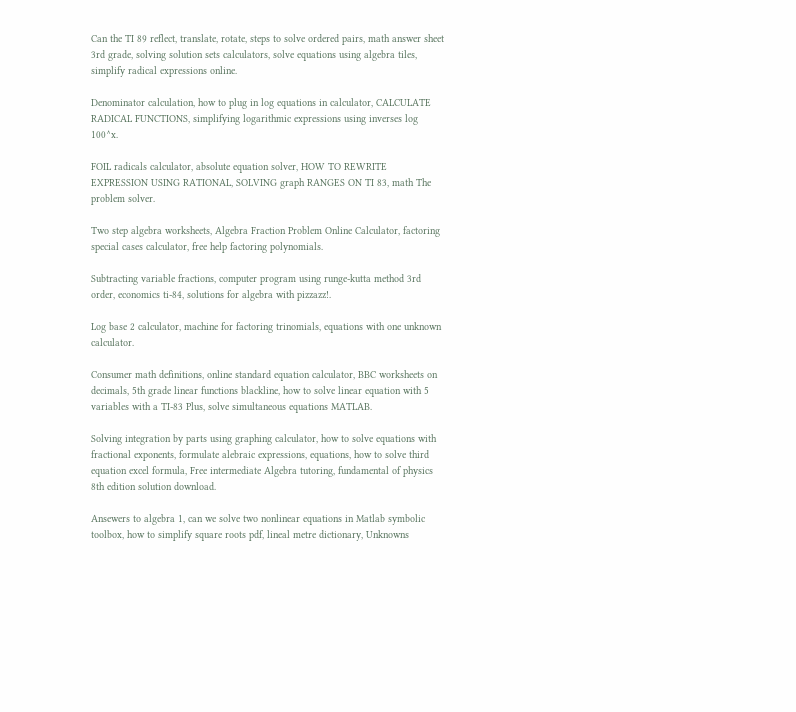Can the TI 89 reflect, translate, rotate, steps to solve ordered pairs, math answer sheet 3rd grade, solving solution sets calculators, solve equations using algebra tiles, simplify radical expressions online.

Denominator calculation, how to plug in log equations in calculator, CALCULATE RADICAL FUNCTIONS, simplifying logarithmic expressions using inverses log 100^x.

FOIL radicals calculator, absolute equation solver, HOW TO REWRITE EXPRESSION USING RATIONAL, SOLVING graph RANGES ON TI 83, math The problem solver.

Two step algebra worksheets, Algebra Fraction Problem Online Calculator, factoring special cases calculator, free help factoring polynomials.

Subtracting variable fractions, computer program using runge-kutta method 3rd order, economics ti-84, solutions for algebra with pizzazz!.

Log base 2 calculator, machine for factoring trinomials, equations with one unknown calculator.

Consumer math definitions, online standard equation calculator, BBC worksheets on decimals, 5th grade linear functions blackline, how to solve linear equation with 5 variables with a TI-83 Plus, solve simultaneous equations MATLAB.

Solving integration by parts using graphing calculator, how to solve equations with fractional exponents, formulate alebraic expressions, equations, how to solve third equation excel formula, Free intermediate Algebra tutoring, fundamental of physics 8th edition solution download.

Ansewers to algebra 1, can we solve two nonlinear equations in Matlab symbolic toolbox, how to simplify square roots pdf, lineal metre dictionary, Unknowns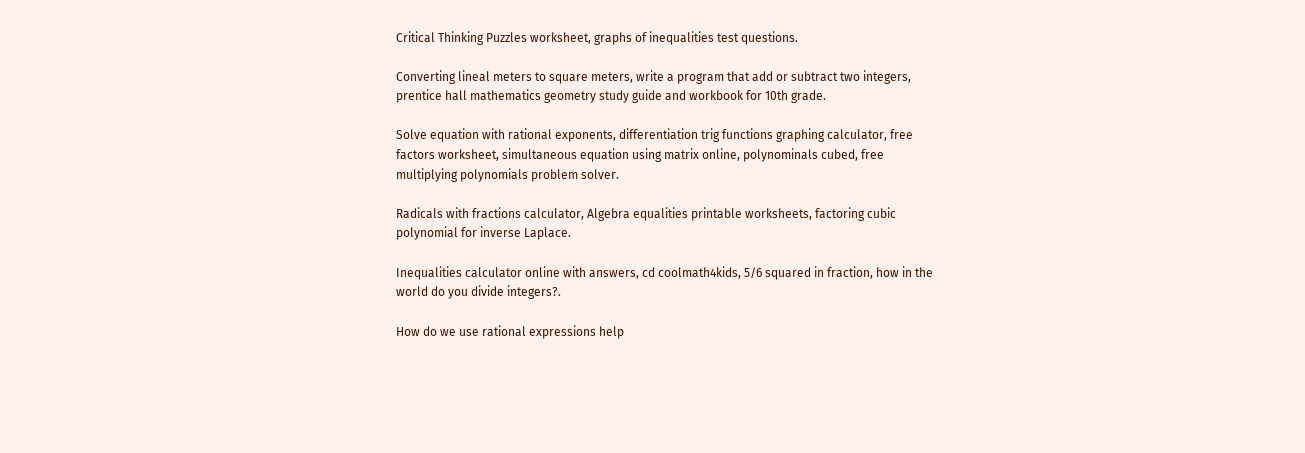Critical Thinking Puzzles worksheet, graphs of inequalities test questions.

Converting lineal meters to square meters, write a program that add or subtract two integers, prentice hall mathematics geometry study guide and workbook for 10th grade.

Solve equation with rational exponents, differentiation trig functions graphing calculator, free factors worksheet, simultaneous equation using matrix online, polynominals cubed, free multiplying polynomials problem solver.

Radicals with fractions calculator, Algebra equalities printable worksheets, factoring cubic polynomial for inverse Laplace.

Inequalities calculator online with answers, cd coolmath4kids, 5/6 squared in fraction, how in the world do you divide integers?.

How do we use rational expressions help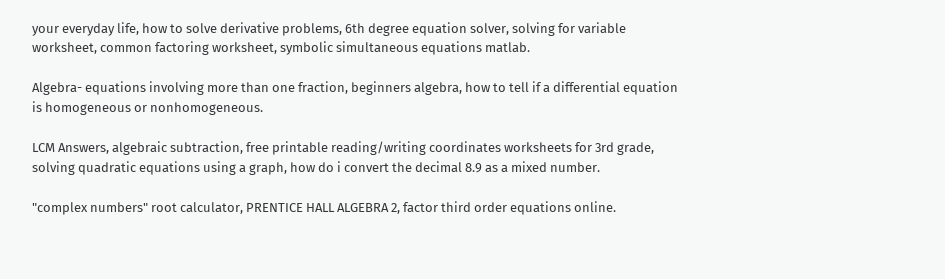your everyday life, how to solve derivative problems, 6th degree equation solver, solving for variable worksheet, common factoring worksheet, symbolic simultaneous equations matlab.

Algebra- equations involving more than one fraction, beginners algebra, how to tell if a differential equation is homogeneous or nonhomogeneous.

LCM Answers, algebraic subtraction, free printable reading/writing coordinates worksheets for 3rd grade, solving quadratic equations using a graph, how do i convert the decimal 8.9 as a mixed number.

"complex numbers" root calculator, PRENTICE HALL ALGEBRA 2, factor third order equations online.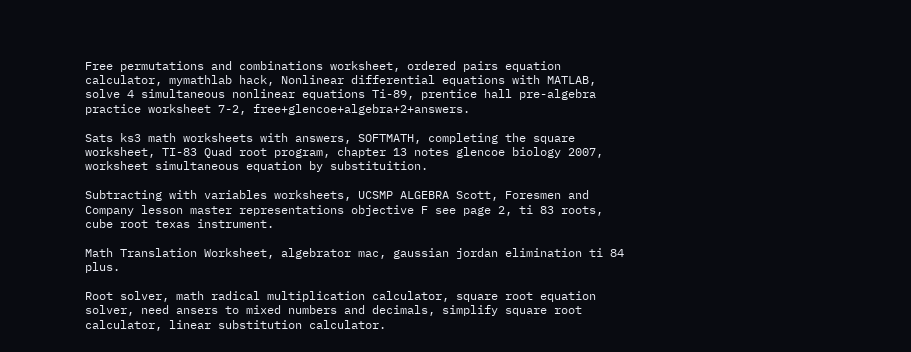Free permutations and combinations worksheet, ordered pairs equation calculator, mymathlab hack, Nonlinear differential equations with MATLAB, solve 4 simultaneous nonlinear equations Ti-89, prentice hall pre-algebra practice worksheet 7-2, free+glencoe+algebra+2+answers.

Sats ks3 math worksheets with answers, SOFTMATH, completing the square worksheet, TI-83 Quad root program, chapter 13 notes glencoe biology 2007, worksheet simultaneous equation by substituition.

Subtracting with variables worksheets, UCSMP ALGEBRA Scott, Foresmen and Company lesson master representations objective F see page 2, ti 83 roots, cube root texas instrument.

Math Translation Worksheet, algebrator mac, gaussian jordan elimination ti 84 plus.

Root solver, math radical multiplication calculator, square root equation solver, need ansers to mixed numbers and decimals, simplify square root calculator, linear substitution calculator.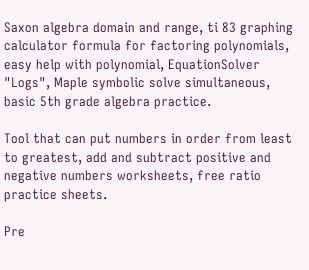Saxon algebra domain and range, ti 83 graphing calculator formula for factoring polynomials, easy help with polynomial, EquationSolver "Logs", Maple symbolic solve simultaneous, basic 5th grade algebra practice.

Tool that can put numbers in order from least to greatest, add and subtract positive and negative numbers worksheets, free ratio practice sheets.

Pre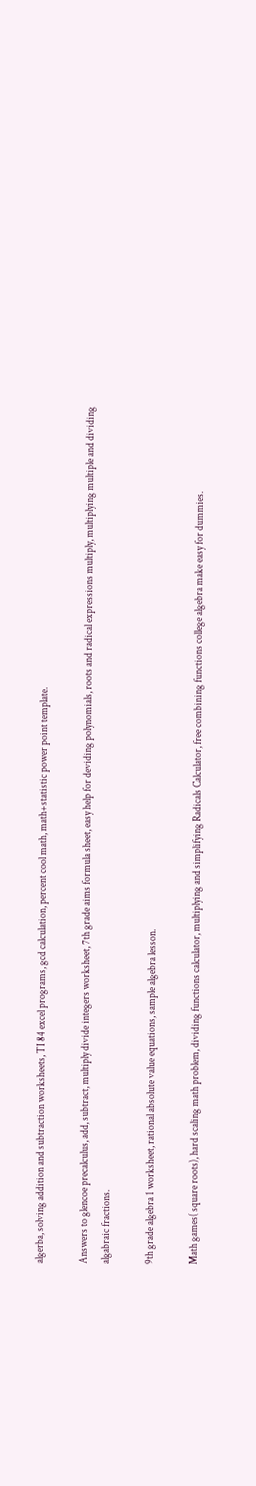algerba, solving addition and subtraction worksheets, TI 84 excel programs, gcd calculation, percent cool math, math+statistic power point template.

Answers to glencoe precalculus, add, subtract, multiply divide integers worksheet, 7th grade aims formula sheet, easy help for deviding polynomials, roots and radical expressions multiply, multiplying multiple and dividing algabraic fractions.

9th grade algebra 1 worksheet, rational absolute value equations, sample algebra lesson.

Math games( square roots), hard scaling math problem, dividing functions calculator, multiplying and simplifying Radicals Calculator, free combining functions college algebra make easy for dummies.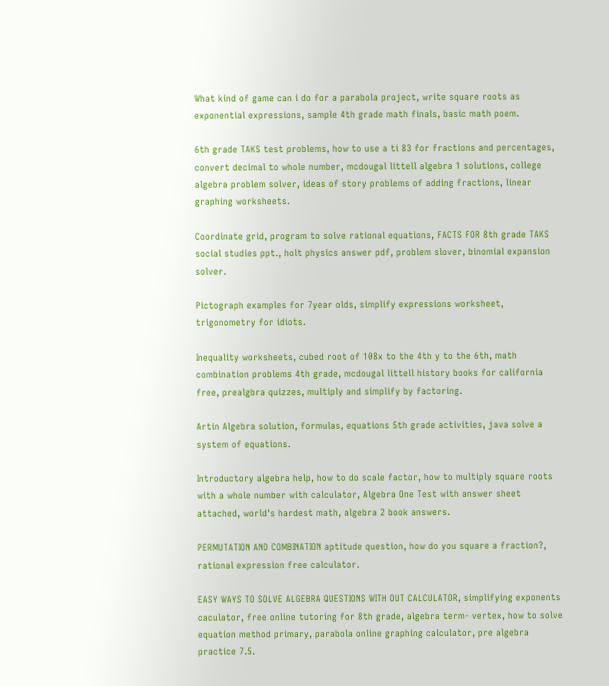What kind of game can i do for a parabola project, write square roots as exponential expressions, sample 4th grade math finals, basic math poem.

6th grade TAKS test problems, how to use a ti 83 for fractions and percentages, convert decimal to whole number, mcdougal littell algebra 1 solutions, college algebra problem solver, ideas of story problems of adding fractions, linear graphing worksheets.

Coordinate grid, program to solve rational equations, FACTS FOR 8th grade TAKS social studies ppt., holt physics answer pdf, problem slover, binomial expansion solver.

Pictograph examples for 7year olds, simplify expressions worksheet, trigonometry for idiots.

Inequality worksheets, cubed root of 108x to the 4th y to the 6th, math combination problems 4th grade, mcdougal littell history books for california free, prealgbra quizzes, multiply and simplify by factoring.

Artin Algebra solution, formulas, equations 5th grade activities, java solve a system of equations.

Introductory algebra help, how to do scale factor, how to multiply square roots with a whole number with calculator, Algebra One Test with answer sheet attached, world's hardest math, algebra 2 book answers.

PERMUTATION AND COMBINATION aptitude question, how do you square a fraction?, rational expression free calculator.

EASY WAYS TO SOLVE ALGEBRA QUESTIONS WITH OUT CALCULATOR, simplifying exponents caculator, free online tutoring for 8th grade, algebra term- vertex, how to solve equation method primary, parabola online graphing calculator, pre algebra practice 7.5.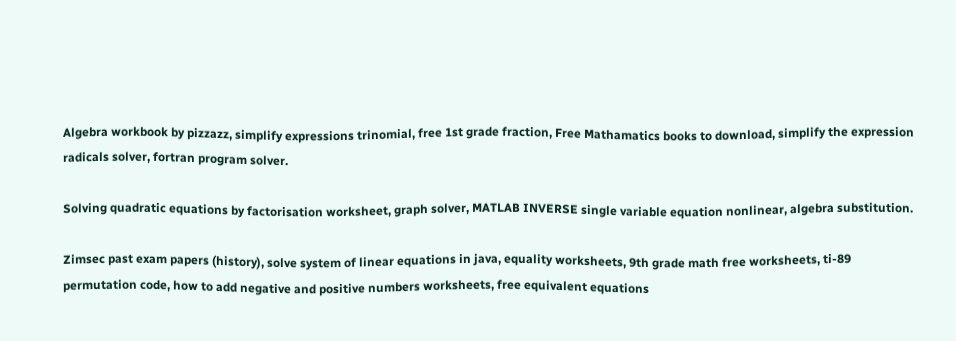Algebra workbook by pizzazz, simplify expressions trinomial, free 1st grade fraction, Free Mathamatics books to download, simplify the expression radicals solver, fortran program solver.

Solving quadratic equations by factorisation worksheet, graph solver, MATLAB INVERSE single variable equation nonlinear, algebra substitution.

Zimsec past exam papers (history), solve system of linear equations in java, equality worksheets, 9th grade math free worksheets, ti-89 permutation code, how to add negative and positive numbers worksheets, free equivalent equations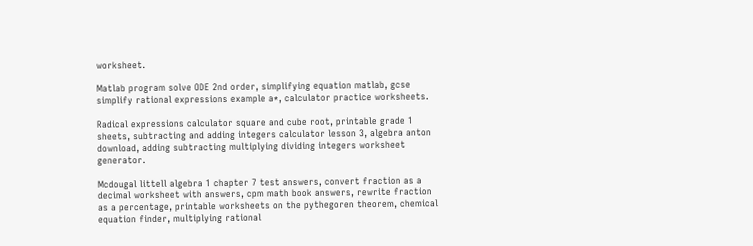worksheet.

Matlab program solve ODE 2nd order, simplifying equation matlab, gcse simplify rational expressions example a*, calculator practice worksheets.

Radical expressions calculator square and cube root, printable grade 1 sheets, subtracting and adding integers calculator lesson 3, algebra anton download, adding subtracting multiplying dividing integers worksheet generator.

Mcdougal littell algebra 1 chapter 7 test answers, convert fraction as a decimal worksheet with answers, cpm math book answers, rewrite fraction as a percentage, printable worksheets on the pythegoren theorem, chemical equation finder, multiplying rational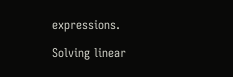expressions.

Solving linear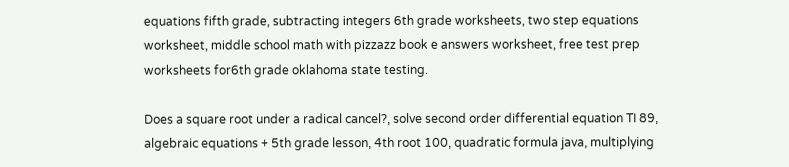equations fifth grade, subtracting integers 6th grade worksheets, two step equations worksheet, middle school math with pizzazz book e answers worksheet, free test prep worksheets for6th grade oklahoma state testing.

Does a square root under a radical cancel?, solve second order differential equation TI 89, algebraic equations + 5th grade lesson, 4th root 100, quadratic formula java, multiplying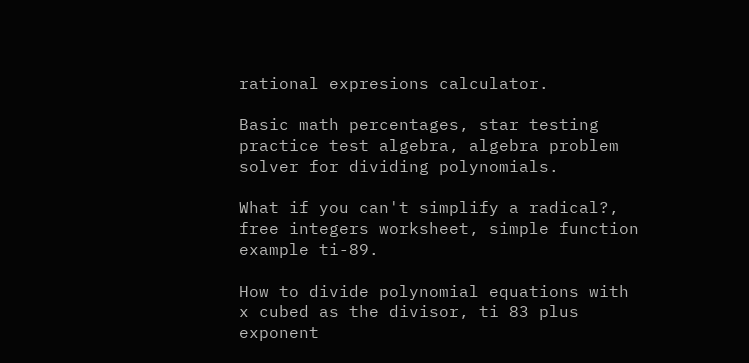rational expresions calculator.

Basic math percentages, star testing practice test algebra, algebra problem solver for dividing polynomials.

What if you can't simplify a radical?, free integers worksheet, simple function example ti-89.

How to divide polynomial equations with x cubed as the divisor, ti 83 plus exponent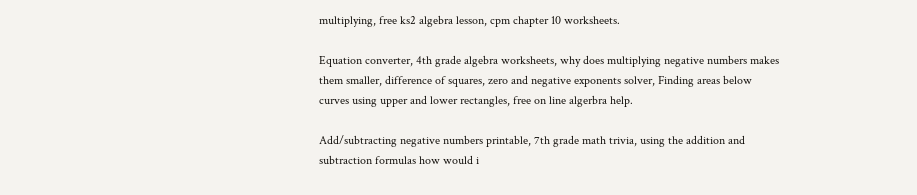multiplying, free ks2 algebra lesson, cpm chapter 10 worksheets.

Equation converter, 4th grade algebra worksheets, why does multiplying negative numbers makes them smaller, difference of squares, zero and negative exponents solver, Finding areas below curves using upper and lower rectangles, free on line algerbra help.

Add/subtracting negative numbers printable, 7th grade math trivia, using the addition and subtraction formulas how would i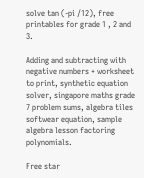solve tan (-pi /12), free printables for grade 1 , 2 and 3.

Adding and subtracting with negative numbers + worksheet to print, synthetic equation solver, singapore maths grade 7 problem sums, algebra tiles softwear equation, sample algebra lesson factoring polynomials.

Free star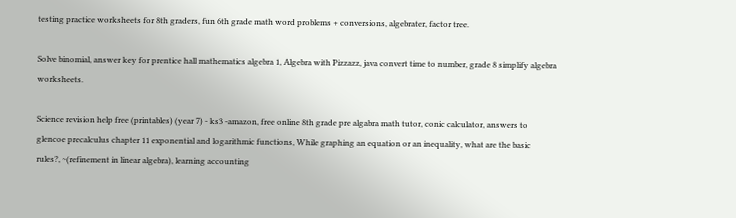testing practice worksheets for 8th graders, fun 6th grade math word problems + conversions, algebrater, factor tree.

Solve binomial, answer key for prentice hall mathematics algebra 1, Algebra with Pizzazz, java convert time to number, grade 8 simplify algebra worksheets.

Science revision help free (printables) (year 7) - ks3 -amazon, free online 8th grade pre algabra math tutor, conic calculator, answers to glencoe precalculus chapter 11 exponential and logarithmic functions, While graphing an equation or an inequality, what are the basic rules?, ~(refinement in linear algebra), learning accounting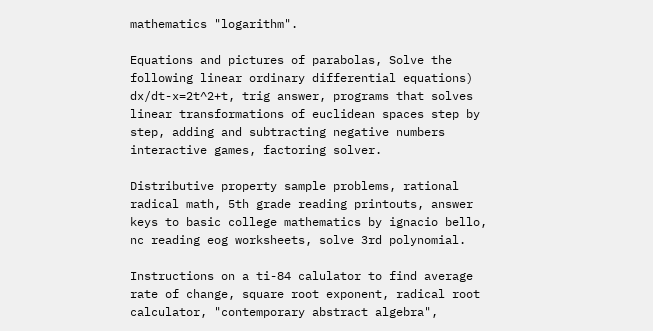mathematics "logarithm".

Equations and pictures of parabolas, Solve the following linear ordinary differential equations) dx/dt-x=2t^2+t, trig answer, programs that solves linear transformations of euclidean spaces step by step, adding and subtracting negative numbers interactive games, factoring solver.

Distributive property sample problems, rational radical math, 5th grade reading printouts, answer keys to basic college mathematics by ignacio bello, nc reading eog worksheets, solve 3rd polynomial.

Instructions on a ti-84 calulator to find average rate of change, square root exponent, radical root calculator, "contemporary abstract algebra",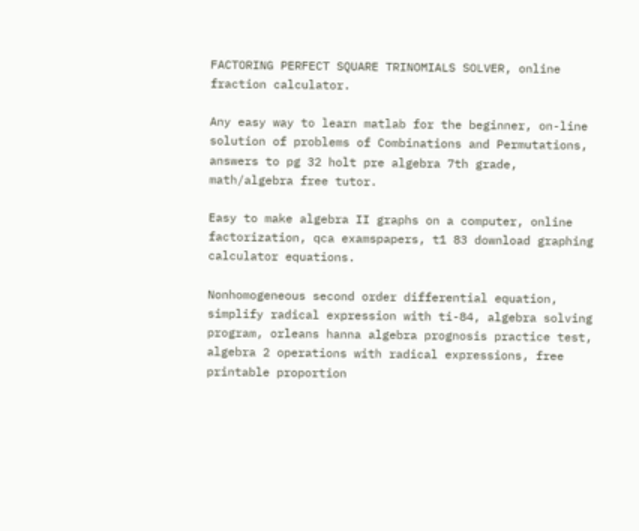FACTORING PERFECT SQUARE TRINOMIALS SOLVER, online fraction calculator.

Any easy way to learn matlab for the beginner, on-line solution of problems of Combinations and Permutations, answers to pg 32 holt pre algebra 7th grade, math/algebra free tutor.

Easy to make algebra II graphs on a computer, online factorization, qca examspapers, t1 83 download graphing calculator equations.

Nonhomogeneous second order differential equation, simplify radical expression with ti-84, algebra solving program, orleans hanna algebra prognosis practice test, algebra 2 operations with radical expressions, free printable proportion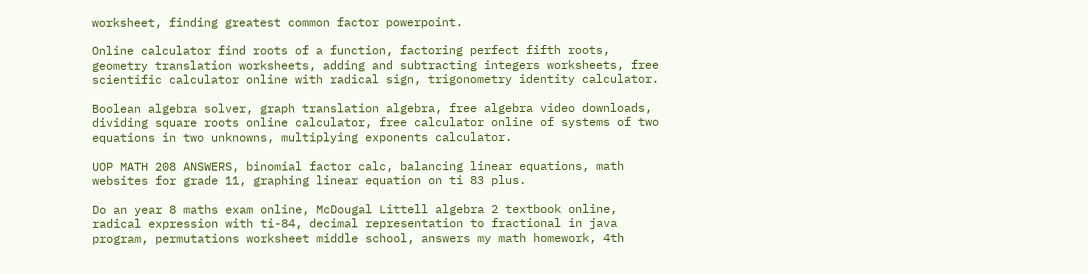worksheet, finding greatest common factor powerpoint.

Online calculator find roots of a function, factoring perfect fifth roots, geometry translation worksheets, adding and subtracting integers worksheets, free scientific calculator online with radical sign, trigonometry identity calculator.

Boolean algebra solver, graph translation algebra, free algebra video downloads, dividing square roots online calculator, free calculator online of systems of two equations in two unknowns, multiplying exponents calculator.

UOP MATH 208 ANSWERS, binomial factor calc, balancing linear equations, math websites for grade 11, graphing linear equation on ti 83 plus.

Do an year 8 maths exam online, McDougal Littell algebra 2 textbook online, radical expression with ti-84, decimal representation to fractional in java program, permutations worksheet middle school, answers my math homework, 4th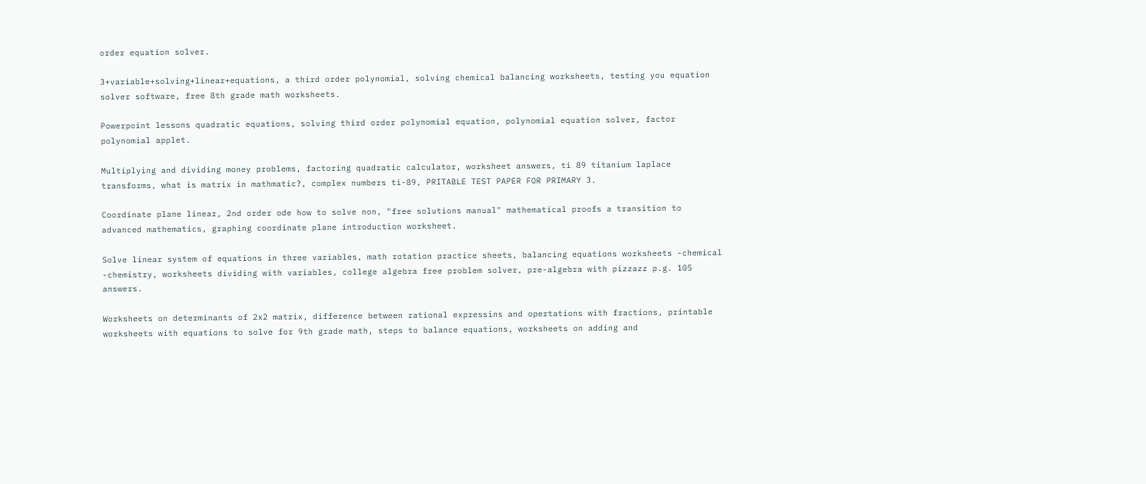order equation solver.

3+variable+solving+linear+equations, a third order polynomial, solving chemical balancing worksheets, testing you equation solver software, free 8th grade math worksheets.

Powerpoint lessons quadratic equations, solving third order polynomial equation, polynomial equation solver, factor polynomial applet.

Multiplying and dividing money problems, factoring quadratic calculator, worksheet answers, ti 89 titanium laplace transforms, what is matrix in mathmatic?, complex numbers ti-89, PRITABLE TEST PAPER FOR PRIMARY 3.

Coordinate plane linear, 2nd order ode how to solve non, "free solutions manual" mathematical proofs a transition to advanced mathematics, graphing coordinate plane introduction worksheet.

Solve linear system of equations in three variables, math rotation practice sheets, balancing equations worksheets -chemical -chemistry, worksheets dividing with variables, college algebra free problem solver, pre-algebra with pizzazz p.g. 105 answers.

Worksheets on determinants of 2x2 matrix, difference between rational expressins and opertations with fractions, printable worksheets with equations to solve for 9th grade math, steps to balance equations, worksheets on adding and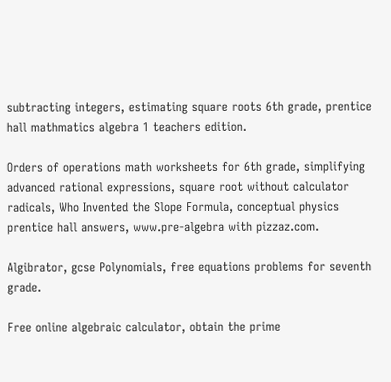subtracting integers, estimating square roots 6th grade, prentice hall mathmatics algebra 1 teachers edition.

Orders of operations math worksheets for 6th grade, simplifying advanced rational expressions, square root without calculator radicals, Who Invented the Slope Formula, conceptual physics prentice hall answers, www.pre-algebra with pizzaz.com.

Algibrator, gcse Polynomials, free equations problems for seventh grade.

Free online algebraic calculator, obtain the prime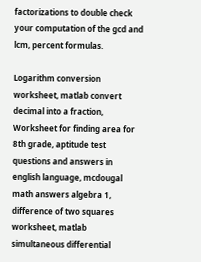factorizations to double check your computation of the gcd and lcm, percent formulas.

Logarithm conversion worksheet, matlab convert decimal into a fraction, Worksheet for finding area for 8th grade, aptitude test questions and answers in english language, mcdougal math answers algebra 1, difference of two squares worksheet, matlab simultaneous differential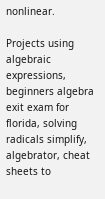nonlinear.

Projects using algebraic expressions, beginners algebra exit exam for florida, solving radicals simplify, algebrator, cheat sheets to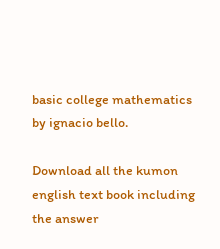basic college mathematics by ignacio bello.

Download all the kumon english text book including the answer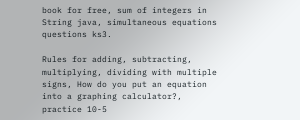book for free, sum of integers in String java, simultaneous equations questions ks3.

Rules for adding, subtracting, multiplying, dividing with multiple signs, How do you put an equation into a graphing calculator?, practice 10-5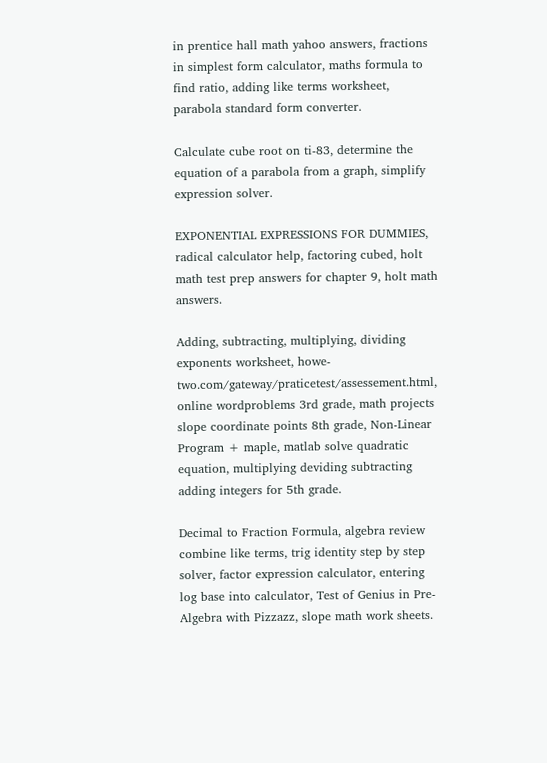in prentice hall math yahoo answers, fractions in simplest form calculator, maths formula to find ratio, adding like terms worksheet, parabola standard form converter.

Calculate cube root on ti-83, determine the equation of a parabola from a graph, simplify expression solver.

EXPONENTIAL EXPRESSIONS FOR DUMMIES, radical calculator help, factoring cubed, holt math test prep answers for chapter 9, holt math answers.

Adding, subtracting, multiplying, dividing exponents worksheet, howe-two.com/gateway/praticetest/assessement.html, online wordproblems 3rd grade, math projects slope coordinate points 8th grade, Non-Linear Program + maple, matlab solve quadratic equation, multiplying deviding subtracting adding integers for 5th grade.

Decimal to Fraction Formula, algebra review combine like terms, trig identity step by step solver, factor expression calculator, entering log base into calculator, Test of Genius in Pre-Algebra with Pizzazz, slope math work sheets.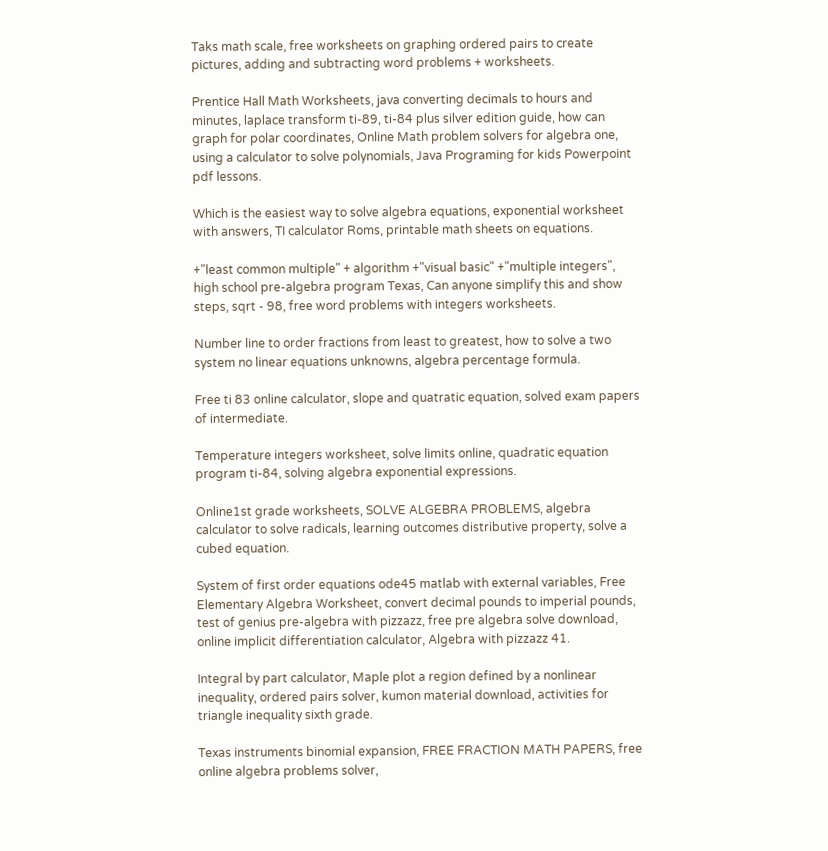Taks math scale, free worksheets on graphing ordered pairs to create pictures, adding and subtracting word problems + worksheets.

Prentice Hall Math Worksheets, java converting decimals to hours and minutes, laplace transform ti-89, ti-84 plus silver edition guide, how can graph for polar coordinates, Online Math problem solvers for algebra one, using a calculator to solve polynomials, Java Programing for kids Powerpoint pdf lessons.

Which is the easiest way to solve algebra equations, exponential worksheet with answers, TI calculator Roms, printable math sheets on equations.

+"least common multiple" + algorithm +"visual basic" +"multiple integers", high school pre-algebra program Texas, Can anyone simplify this and show steps, sqrt - 98, free word problems with integers worksheets.

Number line to order fractions from least to greatest, how to solve a two system no linear equations unknowns, algebra percentage formula.

Free ti 83 online calculator, slope and quatratic equation, solved exam papers of intermediate.

Temperature integers worksheet, solve limits online, quadratic equation program ti-84, solving algebra exponential expressions.

Online1st grade worksheets, SOLVE ALGEBRA PROBLEMS, algebra calculator to solve radicals, learning outcomes distributive property, solve a cubed equation.

System of first order equations ode45 matlab with external variables, Free Elementary Algebra Worksheet, convert decimal pounds to imperial pounds, test of genius pre-algebra with pizzazz, free pre algebra solve download, online implicit differentiation calculator, Algebra with pizzazz 41.

Integral by part calculator, Maple plot a region defined by a nonlinear inequality, ordered pairs solver, kumon material download, activities for triangle inequality sixth grade.

Texas instruments binomial expansion, FREE FRACTION MATH PAPERS, free online algebra problems solver,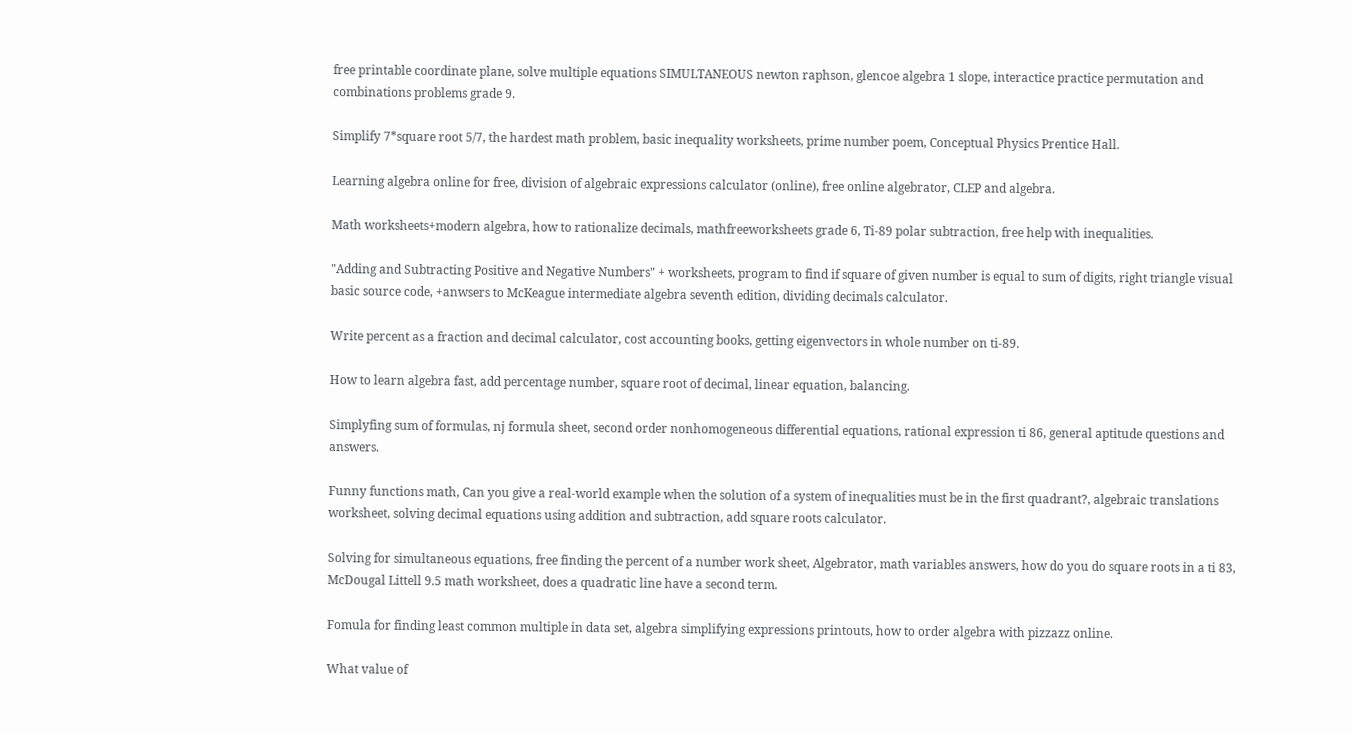free printable coordinate plane, solve multiple equations SIMULTANEOUS newton raphson, glencoe algebra 1 slope, interactice practice permutation and combinations problems grade 9.

Simplify 7*square root 5/7, the hardest math problem, basic inequality worksheets, prime number poem, Conceptual Physics Prentice Hall.

Learning algebra online for free, division of algebraic expressions calculator (online), free online algebrator, CLEP and algebra.

Math worksheets+modern algebra, how to rationalize decimals, mathfreeworksheets grade 6, Ti-89 polar subtraction, free help with inequalities.

"Adding and Subtracting Positive and Negative Numbers" + worksheets, program to find if square of given number is equal to sum of digits, right triangle visual basic source code, +anwsers to McKeague intermediate algebra seventh edition, dividing decimals calculator.

Write percent as a fraction and decimal calculator, cost accounting books, getting eigenvectors in whole number on ti-89.

How to learn algebra fast, add percentage number, square root of decimal, linear equation, balancing.

Simplyfing sum of formulas, nj formula sheet, second order nonhomogeneous differential equations, rational expression ti 86, general aptitude questions and answers.

Funny functions math, Can you give a real-world example when the solution of a system of inequalities must be in the first quadrant?, algebraic translations worksheet, solving decimal equations using addition and subtraction, add square roots calculator.

Solving for simultaneous equations, free finding the percent of a number work sheet, Algebrator, math variables answers, how do you do square roots in a ti 83, McDougal Littell 9.5 math worksheet, does a quadratic line have a second term.

Fomula for finding least common multiple in data set, algebra simplifying expressions printouts, how to order algebra with pizzazz online.

What value of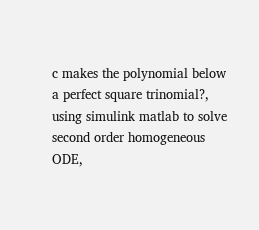c makes the polynomial below a perfect square trinomial?, using simulink matlab to solve second order homogeneous ODE,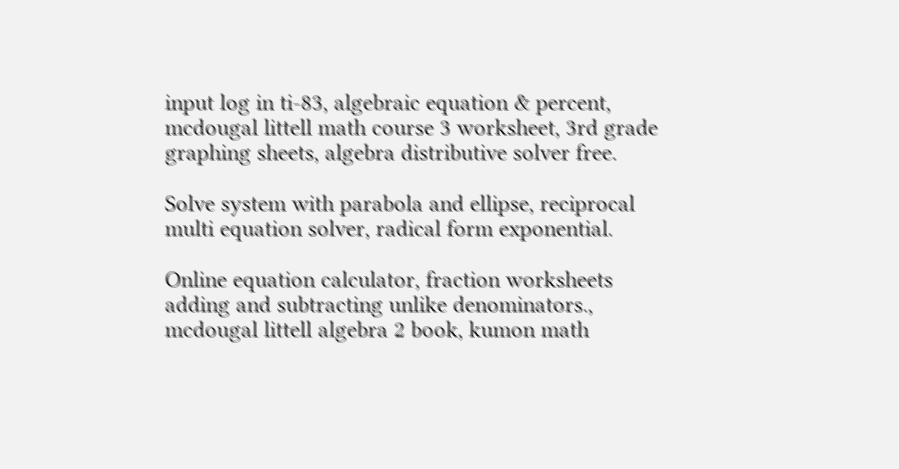input log in ti-83, algebraic equation & percent, mcdougal littell math course 3 worksheet, 3rd grade graphing sheets, algebra distributive solver free.

Solve system with parabola and ellipse, reciprocal multi equation solver, radical form exponential.

Online equation calculator, fraction worksheets adding and subtracting unlike denominators., mcdougal littell algebra 2 book, kumon math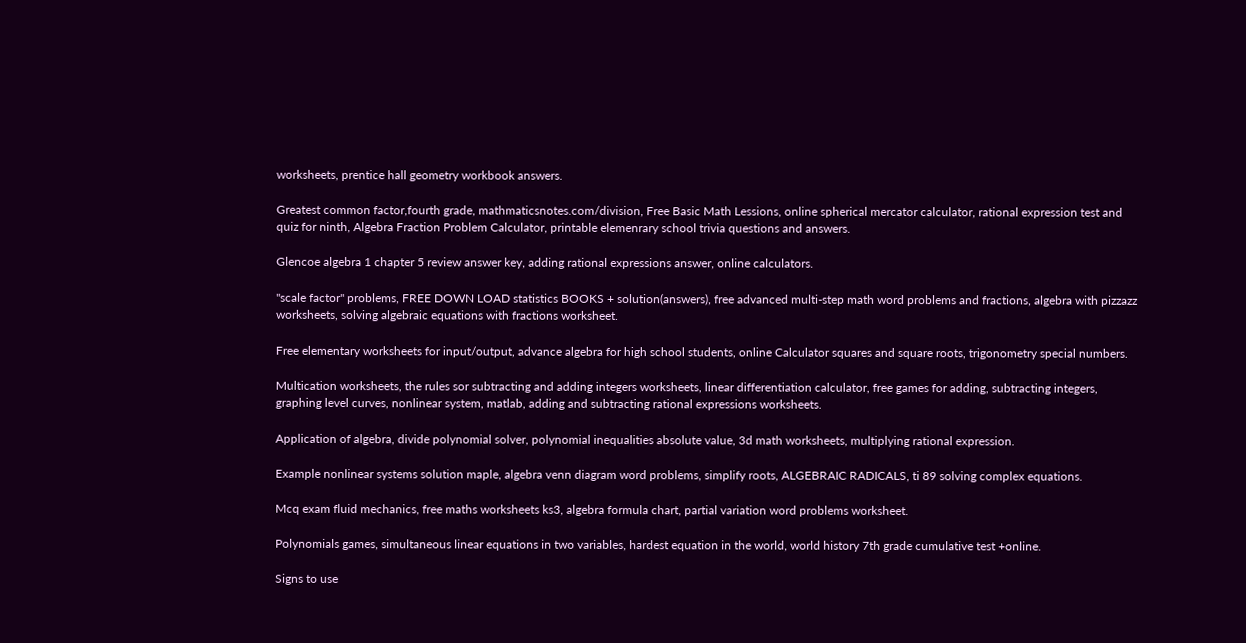worksheets, prentice hall geometry workbook answers.

Greatest common factor,fourth grade, mathmaticsnotes.com/division, Free Basic Math Lessions, online spherical mercator calculator, rational expression test and quiz for ninth, Algebra Fraction Problem Calculator, printable elemenrary school trivia questions and answers.

Glencoe algebra 1 chapter 5 review answer key, adding rational expressions answer, online calculators.

"scale factor" problems, FREE DOWN LOAD statistics BOOKS + solution(answers), free advanced multi-step math word problems and fractions, algebra with pizzazz worksheets, solving algebraic equations with fractions worksheet.

Free elementary worksheets for input/output, advance algebra for high school students, online Calculator squares and square roots, trigonometry special numbers.

Multication worksheets, the rules sor subtracting and adding integers worksheets, linear differentiation calculator, free games for adding, subtracting integers, graphing level curves, nonlinear system, matlab, adding and subtracting rational expressions worksheets.

Application of algebra, divide polynomial solver, polynomial inequalities absolute value, 3d math worksheets, multiplying rational expression.

Example nonlinear systems solution maple, algebra venn diagram word problems, simplify roots, ALGEBRAIC RADICALS, ti 89 solving complex equations.

Mcq exam fluid mechanics, free maths worksheets ks3, algebra formula chart, partial variation word problems worksheet.

Polynomials games, simultaneous linear equations in two variables, hardest equation in the world, world history 7th grade cumulative test +online.

Signs to use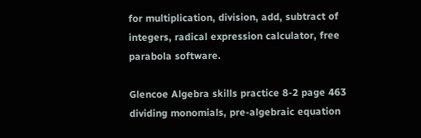for multiplication, division, add, subtract of integers, radical expression calculator, free parabola software.

Glencoe Algebra skills practice 8-2 page 463 dividing monomials, pre-algebraic equation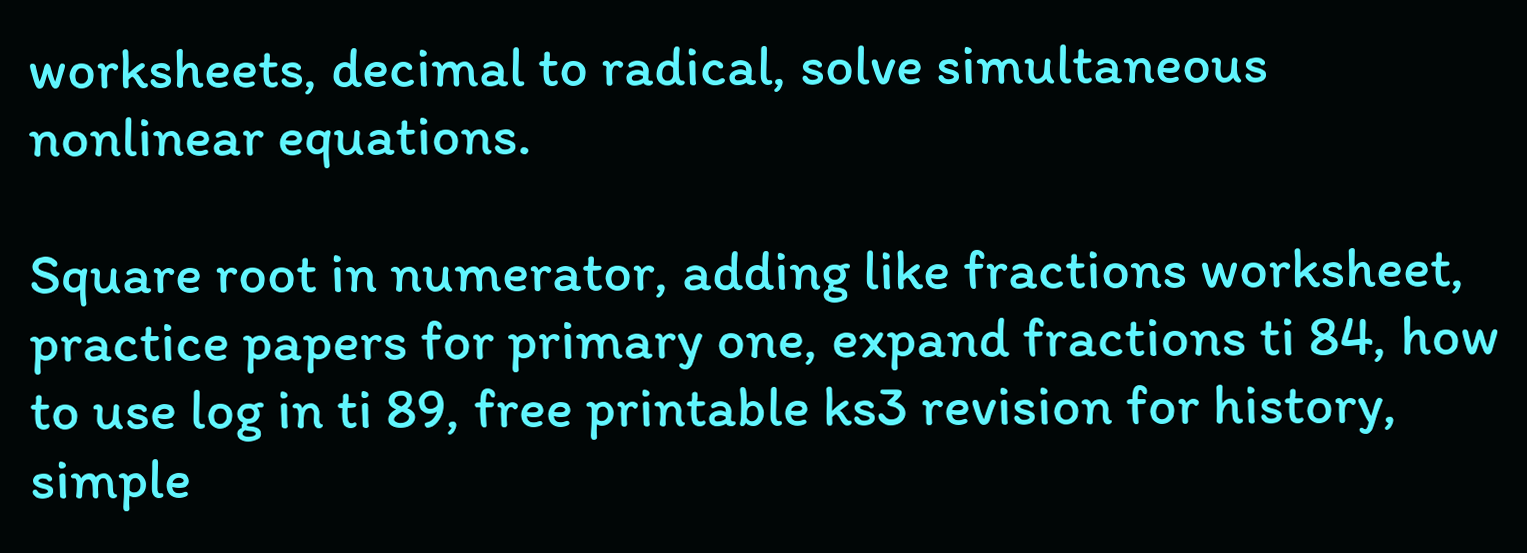worksheets, decimal to radical, solve simultaneous nonlinear equations.

Square root in numerator, adding like fractions worksheet, practice papers for primary one, expand fractions ti 84, how to use log in ti 89, free printable ks3 revision for history, simple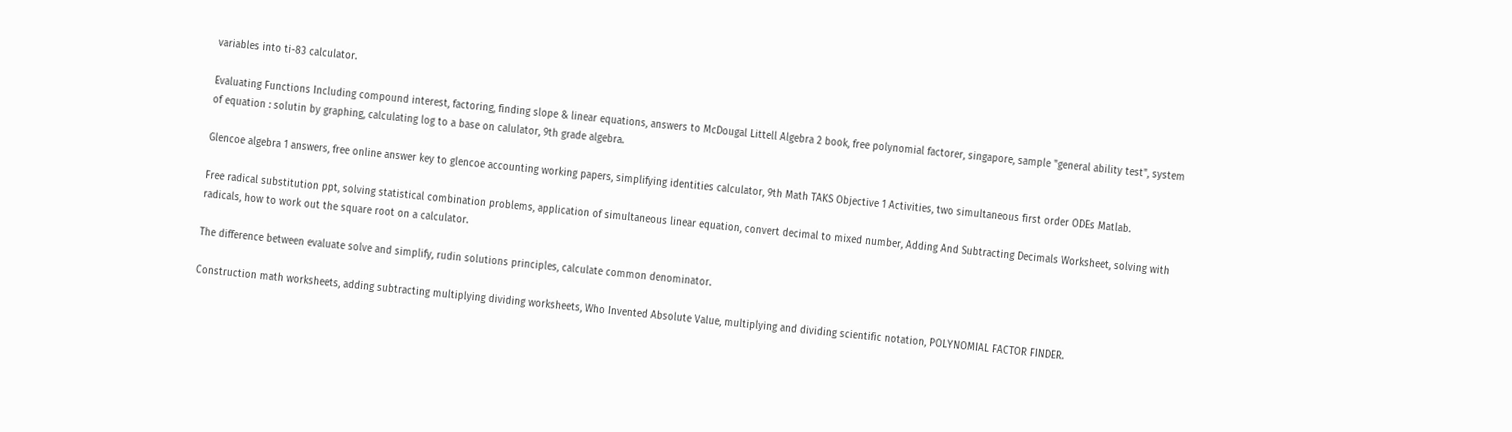variables into ti-83 calculator.

Evaluating Functions Including compound interest, factoring, finding slope & linear equations, answers to McDougal Littell Algebra 2 book, free polynomial factorer, singapore, sample "general ability test", system of equation : solutin by graphing, calculating log to a base on calulator, 9th grade algebra.

Glencoe algebra 1 answers, free online answer key to glencoe accounting working papers, simplifying identities calculator, 9th Math TAKS Objective 1 Activities, two simultaneous first order ODEs Matlab.

Free radical substitution ppt, solving statistical combination problems, application of simultaneous linear equation, convert decimal to mixed number, Adding And Subtracting Decimals Worksheet, solving with radicals, how to work out the square root on a calculator.

The difference between evaluate solve and simplify, rudin solutions principles, calculate common denominator.

Construction math worksheets, adding subtracting multiplying dividing worksheets, Who Invented Absolute Value, multiplying and dividing scientific notation, POLYNOMIAL FACTOR FINDER.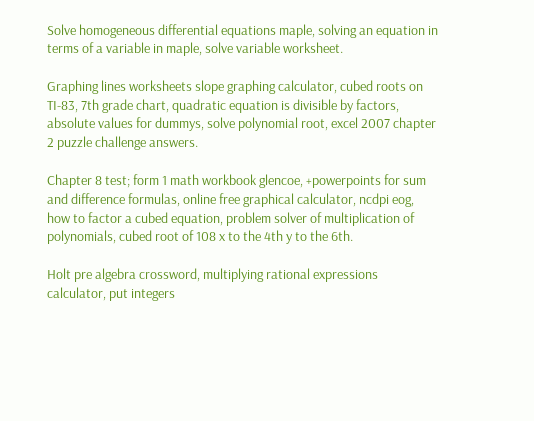Solve homogeneous differential equations maple, solving an equation in terms of a variable in maple, solve variable worksheet.

Graphing lines worksheets slope graphing calculator, cubed roots on TI-83, 7th grade chart, quadratic equation is divisible by factors, absolute values for dummys, solve polynomial root, excel 2007 chapter 2 puzzle challenge answers.

Chapter 8 test; form 1 math workbook glencoe, +powerpoints for sum and difference formulas, online free graphical calculator, ncdpi eog, how to factor a cubed equation, problem solver of multiplication of polynomials, cubed root of 108 x to the 4th y to the 6th.

Holt pre algebra crossword, multiplying rational expressions calculator, put integers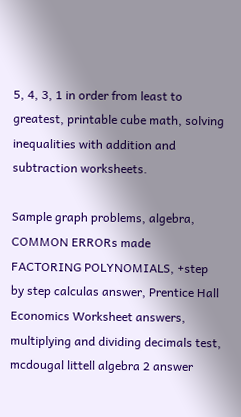5, 4, 3, 1 in order from least to greatest, printable cube math, solving inequalities with addition and subtraction worksheets.

Sample graph problems, algebra, COMMON ERRORs made FACTORING POLYNOMIALS, +step by step calculas answer, Prentice Hall Economics Worksheet answers, multiplying and dividing decimals test, mcdougal littell algebra 2 answer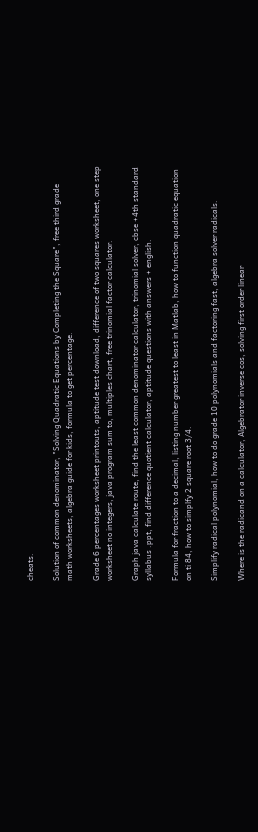cheats.

Solution of common denominator, "Solving Quadratic Equations by Completing the Square", free third grade math worksheets, algebra guide for kids, formula to get percentage.

Grade 6 percentages worksheet printouts, aptitude test download, difference of two squares worksheet, one step worksheet no integers, java program sum to, multiples chart, free trinomial factor calculator.

Graph java calculate route, find the least common denominator calculator, trinomial solver, cbse +4th standard syllabus .ppt, find difference quotient calculator, aptitude questions with answers + english.

Formula for fraction to a decimal, listing number greatest to least in Matlab, how to function quadratic equation on ti 84, how to simplfy 2 square root 3/4.

Simplify radical polynomial, how to do grade 10 polynomials and factoring fast, algebra solver radicals.

Where is the radicand on a calculator, Algebrator inverse cos, solving first order linear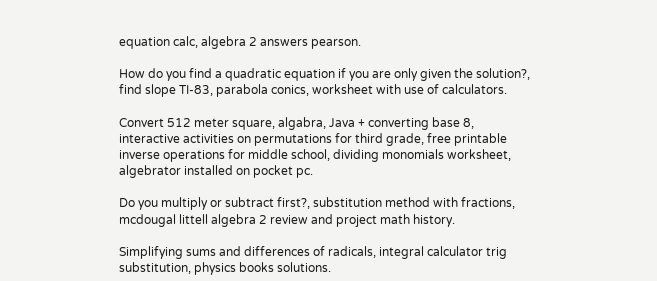equation calc, algebra 2 answers pearson.

How do you find a quadratic equation if you are only given the solution?, find slope TI-83, parabola conics, worksheet with use of calculators.

Convert 512 meter square, algabra, Java + converting base 8, interactive activities on permutations for third grade, free printable inverse operations for middle school, dividing monomials worksheet, algebrator installed on pocket pc.

Do you multiply or subtract first?, substitution method with fractions, mcdougal littell algebra 2 review and project math history.

Simplifying sums and differences of radicals, integral calculator trig substitution, physics books solutions.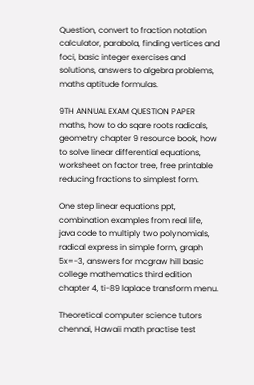Question, convert to fraction notation calculator, parabola, finding vertices and foci, basic integer exercises and solutions, answers to algebra problems, maths aptitude formulas.

9TH ANNUAL EXAM QUESTION PAPER maths, how to do sqare roots radicals, geometry chapter 9 resource book, how to solve linear differential equations, worksheet on factor tree, free printable reducing fractions to simplest form.

One step linear equations ppt, combination examples from real life, java code to multiply two polynomials, radical express in simple form, graph 5x=-3, answers for mcgraw hill basic college mathematics third edition chapter 4, ti-89 laplace transform menu.

Theoretical computer science tutors chennai, Hawaii math practise test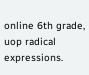online 6th grade, uop radical expressions.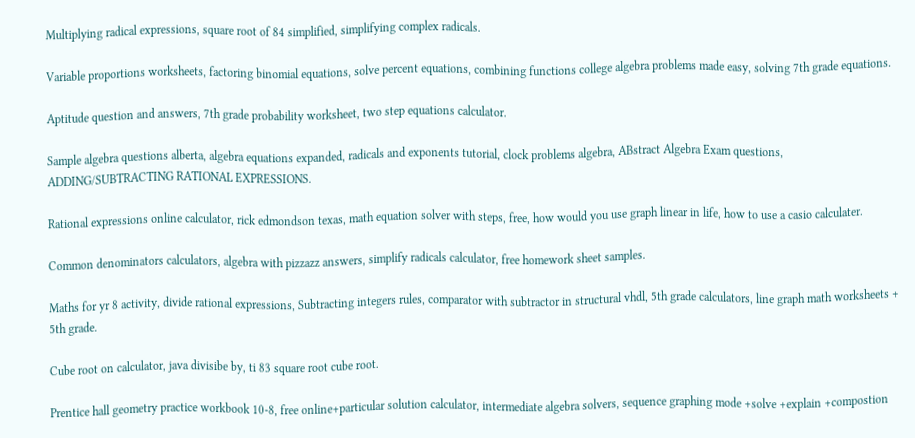Multiplying radical expressions, square root of 84 simplified, simplifying complex radicals.

Variable proportions worksheets, factoring binomial equations, solve percent equations, combining functions college algebra problems made easy, solving 7th grade equations.

Aptitude question and answers, 7th grade probability worksheet, two step equations calculator.

Sample algebra questions alberta, algebra equations expanded, radicals and exponents tutorial, clock problems algebra, ABstract Algebra Exam questions, ADDING/SUBTRACTING RATIONAL EXPRESSIONS.

Rational expressions online calculator, rick edmondson texas, math equation solver with steps, free, how would you use graph linear in life, how to use a casio calculater.

Common denominators calculators, algebra with pizzazz answers, simplify radicals calculator, free homework sheet samples.

Maths for yr 8 activity, divide rational expressions, Subtracting integers rules, comparator with subtractor in structural vhdl, 5th grade calculators, line graph math worksheets + 5th grade.

Cube root on calculator, java divisibe by, ti 83 square root cube root.

Prentice hall geometry practice workbook 10-8, free online+particular solution calculator, intermediate algebra solvers, sequence graphing mode +solve +explain +compostion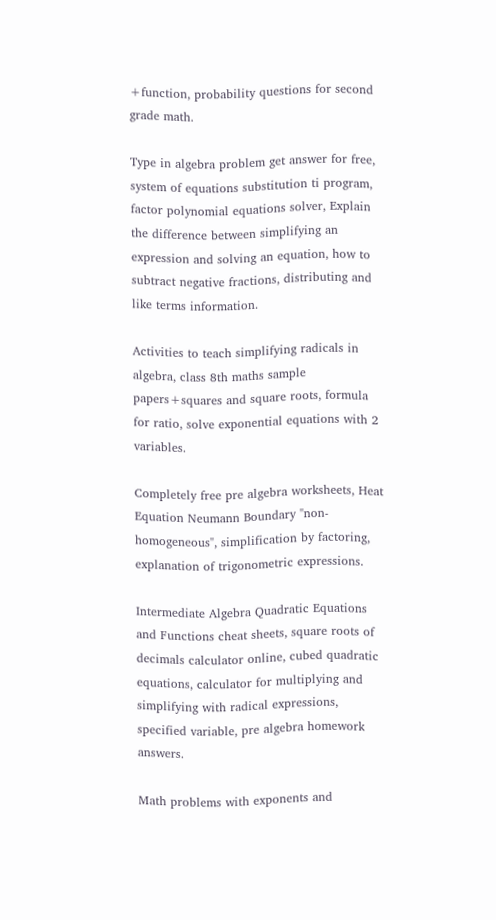+function, probability questions for second grade math.

Type in algebra problem get answer for free, system of equations substitution ti program, factor polynomial equations solver, Explain the difference between simplifying an expression and solving an equation, how to subtract negative fractions, distributing and like terms information.

Activities to teach simplifying radicals in algebra, class 8th maths sample papers+squares and square roots, formula for ratio, solve exponential equations with 2 variables.

Completely free pre algebra worksheets, Heat Equation Neumann Boundary "non-homogeneous", simplification by factoring, explanation of trigonometric expressions.

Intermediate Algebra Quadratic Equations and Functions cheat sheets, square roots of decimals calculator online, cubed quadratic equations, calculator for multiplying and simplifying with radical expressions, specified variable, pre algebra homework answers.

Math problems with exponents and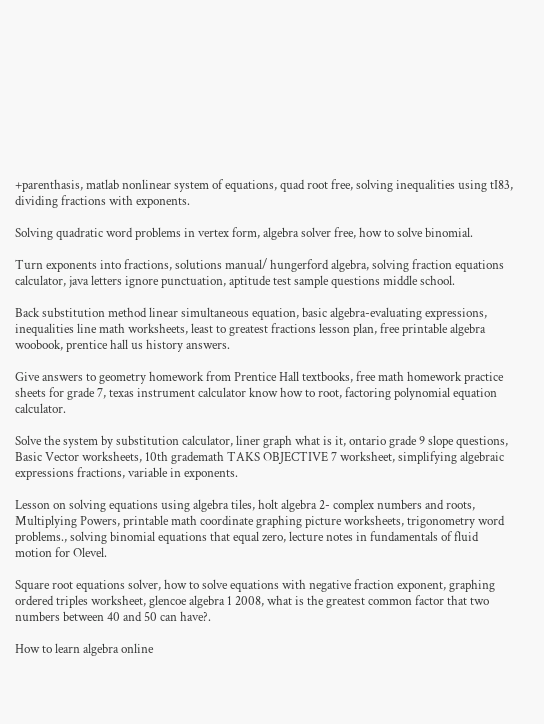+parenthasis, matlab nonlinear system of equations, quad root free, solving inequalities using tI83, dividing fractions with exponents.

Solving quadratic word problems in vertex form, algebra solver free, how to solve binomial.

Turn exponents into fractions, solutions manual/ hungerford algebra, solving fraction equations calculator, java letters ignore punctuation, aptitude test sample questions middle school.

Back substitution method linear simultaneous equation, basic algebra-evaluating expressions, inequalities line math worksheets, least to greatest fractions lesson plan, free printable algebra woobook, prentice hall us history answers.

Give answers to geometry homework from Prentice Hall textbooks, free math homework practice sheets for grade 7, texas instrument calculator know how to root, factoring polynomial equation calculator.

Solve the system by substitution calculator, liner graph what is it, ontario grade 9 slope questions, Basic Vector worksheets, 10th grademath TAKS OBJECTIVE 7 worksheet, simplifying algebraic expressions fractions, variable in exponents.

Lesson on solving equations using algebra tiles, holt algebra 2- complex numbers and roots, Multiplying Powers, printable math coordinate graphing picture worksheets, trigonometry word problems., solving binomial equations that equal zero, lecture notes in fundamentals of fluid motion for Olevel.

Square root equations solver, how to solve equations with negative fraction exponent, graphing ordered triples worksheet, glencoe algebra 1 2008, what is the greatest common factor that two numbers between 40 and 50 can have?.

How to learn algebra online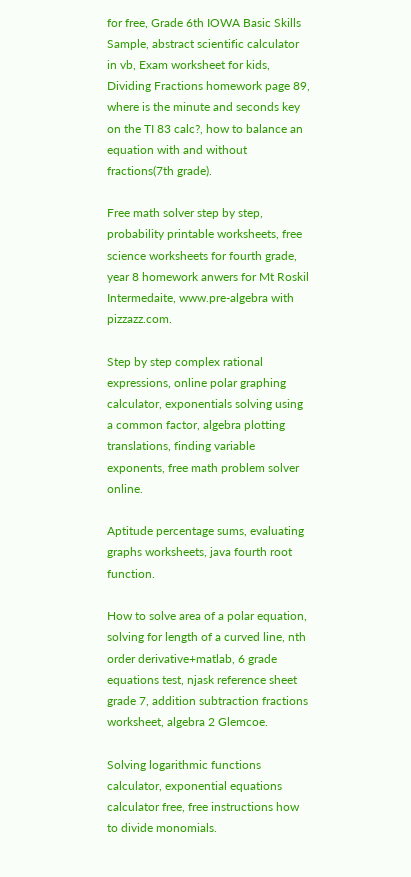for free, Grade 6th IOWA Basic Skills Sample, abstract scientific calculator in vb, Exam worksheet for kids, Dividing Fractions homework page 89, where is the minute and seconds key on the TI 83 calc?, how to balance an equation with and without fractions(7th grade).

Free math solver step by step, probability printable worksheets, free science worksheets for fourth grade, year 8 homework anwers for Mt Roskil Intermedaite, www.pre-algebra with pizzazz.com.

Step by step complex rational expressions, online polar graphing calculator, exponentials solving using a common factor, algebra plotting translations, finding variable exponents, free math problem solver online.

Aptitude percentage sums, evaluating graphs worksheets, java fourth root function.

How to solve area of a polar equation, solving for length of a curved line, nth order derivative+matlab, 6 grade equations test, njask reference sheet grade 7, addition subtraction fractions worksheet, algebra 2 Glemcoe.

Solving logarithmic functions calculator, exponential equations calculator free, free instructions how to divide monomials.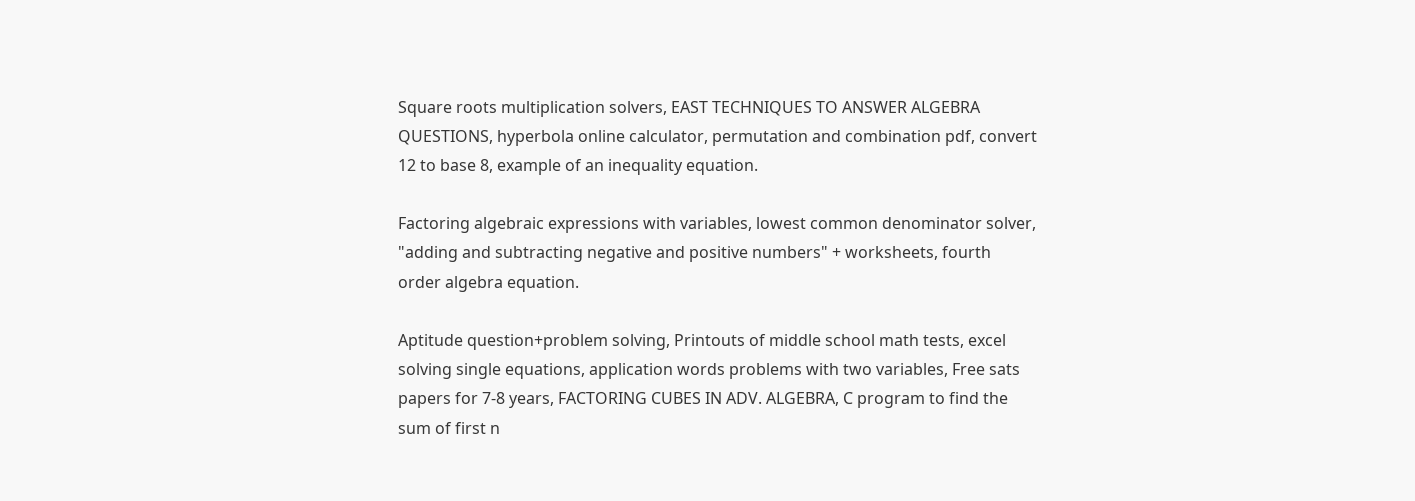Square roots multiplication solvers, EAST TECHNIQUES TO ANSWER ALGEBRA QUESTIONS, hyperbola online calculator, permutation and combination pdf, convert 12 to base 8, example of an inequality equation.

Factoring algebraic expressions with variables, lowest common denominator solver, "adding and subtracting negative and positive numbers" + worksheets, fourth order algebra equation.

Aptitude question+problem solving, Printouts of middle school math tests, excel solving single equations, application words problems with two variables, Free sats papers for 7-8 years, FACTORING CUBES IN ADV. ALGEBRA, C program to find the sum of first n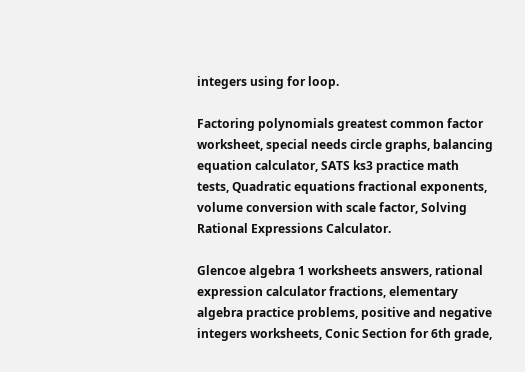integers using for loop.

Factoring polynomials greatest common factor worksheet, special needs circle graphs, balancing equation calculator, SATS ks3 practice math tests, Quadratic equations fractional exponents, volume conversion with scale factor, Solving Rational Expressions Calculator.

Glencoe algebra 1 worksheets answers, rational expression calculator fractions, elementary algebra practice problems, positive and negative integers worksheets, Conic Section for 6th grade,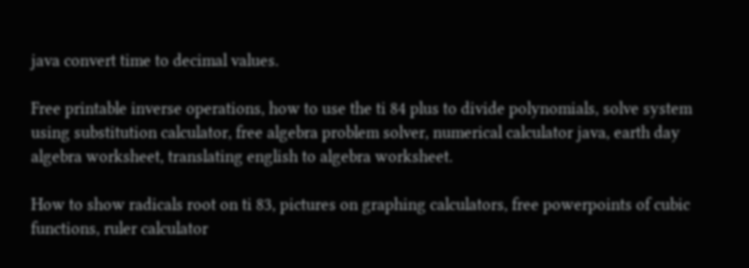java convert time to decimal values.

Free printable inverse operations, how to use the ti 84 plus to divide polynomials, solve system using substitution calculator, free algebra problem solver, numerical calculator java, earth day algebra worksheet, translating english to algebra worksheet.

How to show radicals root on ti 83, pictures on graphing calculators, free powerpoints of cubic functions, ruler calculator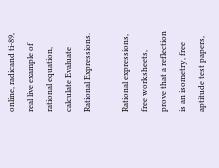online, radicand ti-89, real live example of rational equation, calculate Evaluate Rational Expressions.

Rational expressions, free worksheets, prove that a reflection is an isometry, free aptitude test papers,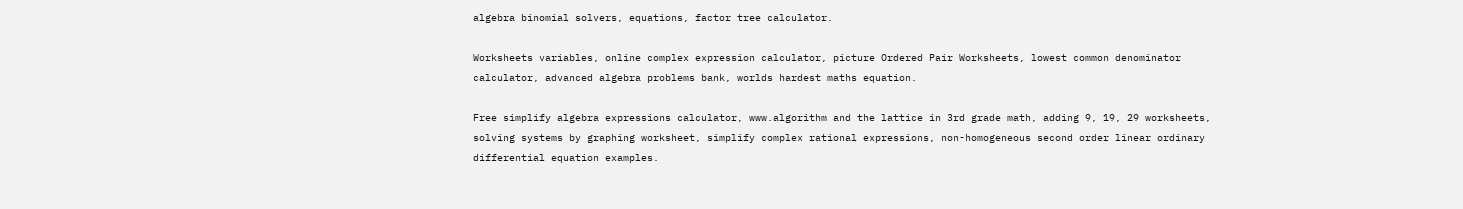algebra binomial solvers, equations, factor tree calculator.

Worksheets variables, online complex expression calculator, picture Ordered Pair Worksheets, lowest common denominator calculator, advanced algebra problems bank, worlds hardest maths equation.

Free simplify algebra expressions calculator, www.algorithm and the lattice in 3rd grade math, adding 9, 19, 29 worksheets, solving systems by graphing worksheet, simplify complex rational expressions, non-homogeneous second order linear ordinary differential equation examples.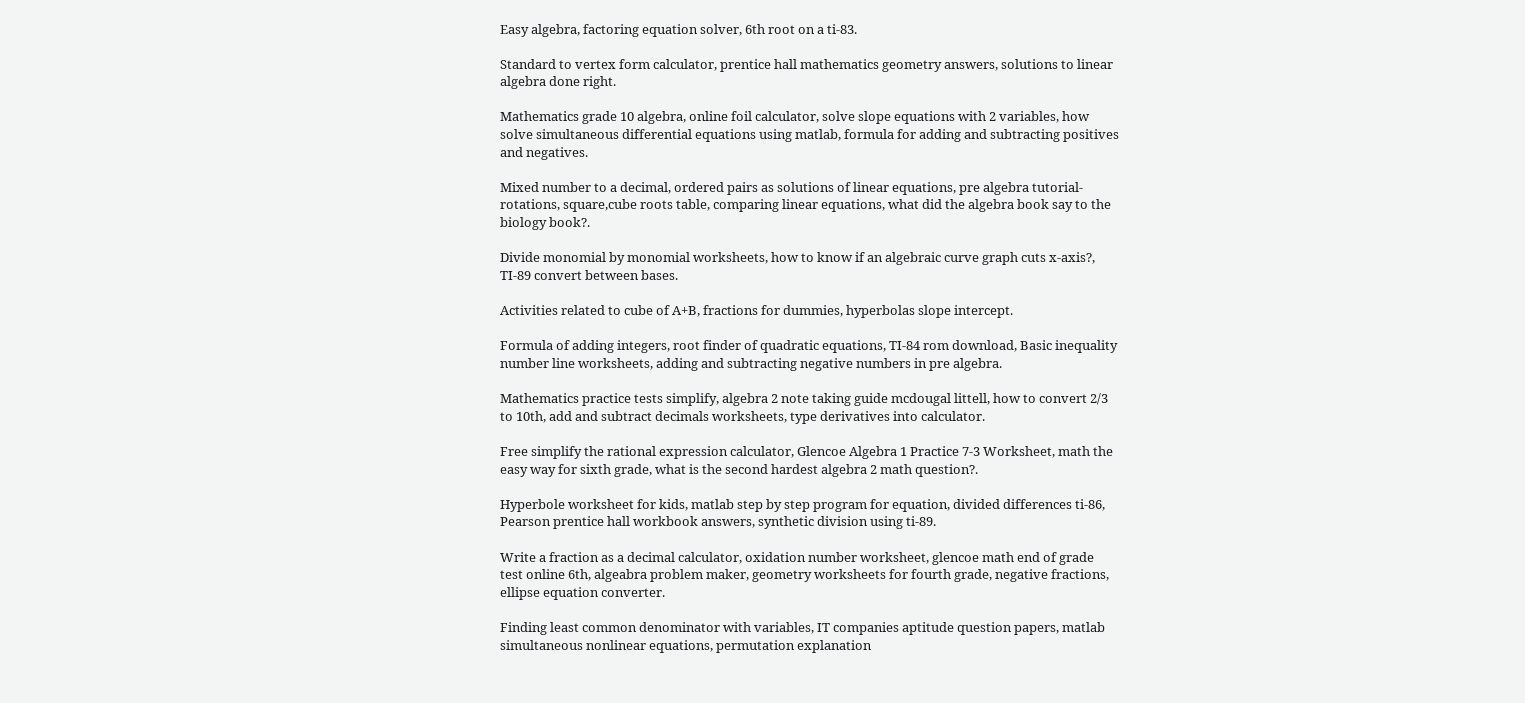Easy algebra, factoring equation solver, 6th root on a ti-83.

Standard to vertex form calculator, prentice hall mathematics geometry answers, solutions to linear algebra done right.

Mathematics grade 10 algebra, online foil calculator, solve slope equations with 2 variables, how solve simultaneous differential equations using matlab, formula for adding and subtracting positives and negatives.

Mixed number to a decimal, ordered pairs as solutions of linear equations, pre algebra tutorial- rotations, square,cube roots table, comparing linear equations, what did the algebra book say to the biology book?.

Divide monomial by monomial worksheets, how to know if an algebraic curve graph cuts x-axis?, TI-89 convert between bases.

Activities related to cube of A+B, fractions for dummies, hyperbolas slope intercept.

Formula of adding integers, root finder of quadratic equations, TI-84 rom download, Basic inequality number line worksheets, adding and subtracting negative numbers in pre algebra.

Mathematics practice tests simplify, algebra 2 note taking guide mcdougal littell, how to convert 2/3 to 10th, add and subtract decimals worksheets, type derivatives into calculator.

Free simplify the rational expression calculator, Glencoe Algebra 1 Practice 7-3 Worksheet, math the easy way for sixth grade, what is the second hardest algebra 2 math question?.

Hyperbole worksheet for kids, matlab step by step program for equation, divided differences ti-86, Pearson prentice hall workbook answers, synthetic division using ti-89.

Write a fraction as a decimal calculator, oxidation number worksheet, glencoe math end of grade test online 6th, algeabra problem maker, geometry worksheets for fourth grade, negative fractions, ellipse equation converter.

Finding least common denominator with variables, IT companies aptitude question papers, matlab simultaneous nonlinear equations, permutation explanation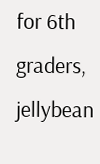for 6th graders, jellybean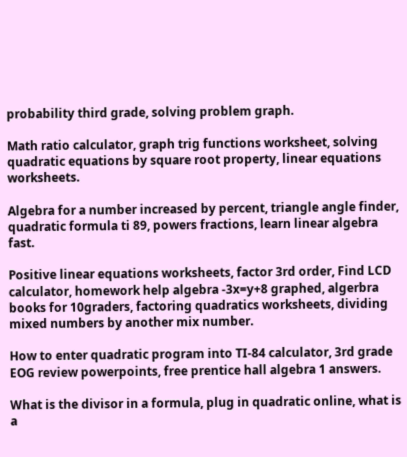probability third grade, solving problem graph.

Math ratio calculator, graph trig functions worksheet, solving quadratic equations by square root property, linear equations worksheets.

Algebra for a number increased by percent, triangle angle finder, quadratic formula ti 89, powers fractions, learn linear algebra fast.

Positive linear equations worksheets, factor 3rd order, Find LCD calculator, homework help algebra -3x=y+8 graphed, algerbra books for 10graders, factoring quadratics worksheets, dividing mixed numbers by another mix number.

How to enter quadratic program into TI-84 calculator, 3rd grade EOG review powerpoints, free prentice hall algebra 1 answers.

What is the divisor in a formula, plug in quadratic online, what is a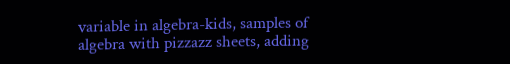variable in algebra-kids, samples of algebra with pizzazz sheets, adding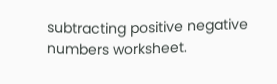subtracting positive negative numbers worksheet.